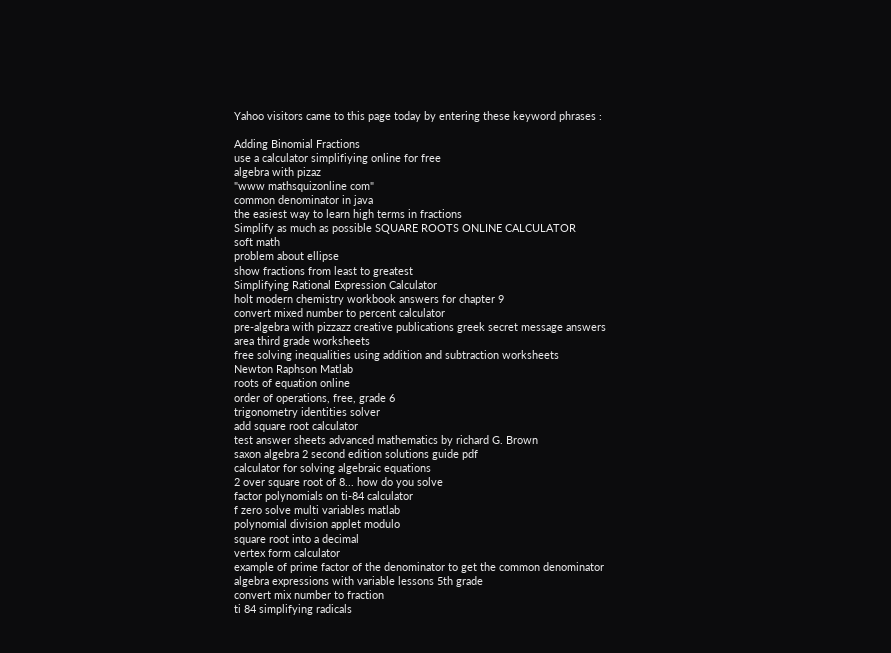Yahoo visitors came to this page today by entering these keyword phrases :

Adding Binomial Fractions
use a calculator simplifiying online for free
algebra with pizaz
"www mathsquizonline com"
common denominator in java
the easiest way to learn high terms in fractions
Simplify as much as possible SQUARE ROOTS ONLINE CALCULATOR
soft math
problem about ellipse
show fractions from least to greatest
Simplifying Rational Expression Calculator
holt modern chemistry workbook answers for chapter 9
convert mixed number to percent calculator
pre-algebra with pizzazz creative publications greek secret message answers
area third grade worksheets
free solving inequalities using addition and subtraction worksheets
Newton Raphson Matlab
roots of equation online
order of operations, free, grade 6
trigonometry identities solver
add square root calculator
test answer sheets advanced mathematics by richard G. Brown
saxon algebra 2 second edition solutions guide pdf
calculator for solving algebraic equations
2 over square root of 8... how do you solve
factor polynomials on ti-84 calculator
f zero solve multi variables matlab
polynomial division applet modulo
square root into a decimal
vertex form calculator
example of prime factor of the denominator to get the common denominator
algebra expressions with variable lessons 5th grade
convert mix number to fraction
ti 84 simplifying radicals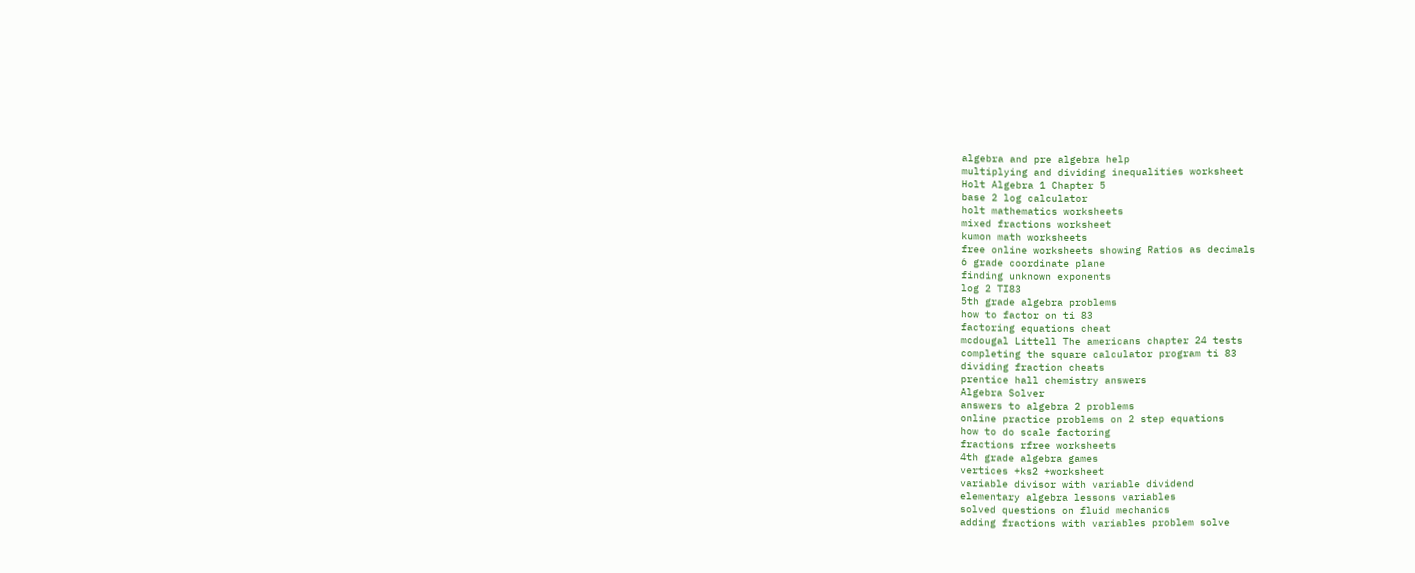algebra and pre algebra help
multiplying and dividing inequalities worksheet
Holt Algebra 1 Chapter 5
base 2 log calculator
holt mathematics worksheets
mixed fractions worksheet
kumon math worksheets
free online worksheets showing Ratios as decimals
6 grade coordinate plane
finding unknown exponents
log 2 TI83
5th grade algebra problems
how to factor on ti 83
factoring equations cheat
mcdougal Littell The americans chapter 24 tests
completing the square calculator program ti 83
dividing fraction cheats
prentice hall chemistry answers
Algebra Solver
answers to algebra 2 problems
online practice problems on 2 step equations
how to do scale factoring
fractions rfree worksheets
4th grade algebra games
vertices +ks2 +worksheet
variable divisor with variable dividend
elementary algebra lessons variables
solved questions on fluid mechanics
adding fractions with variables problem solve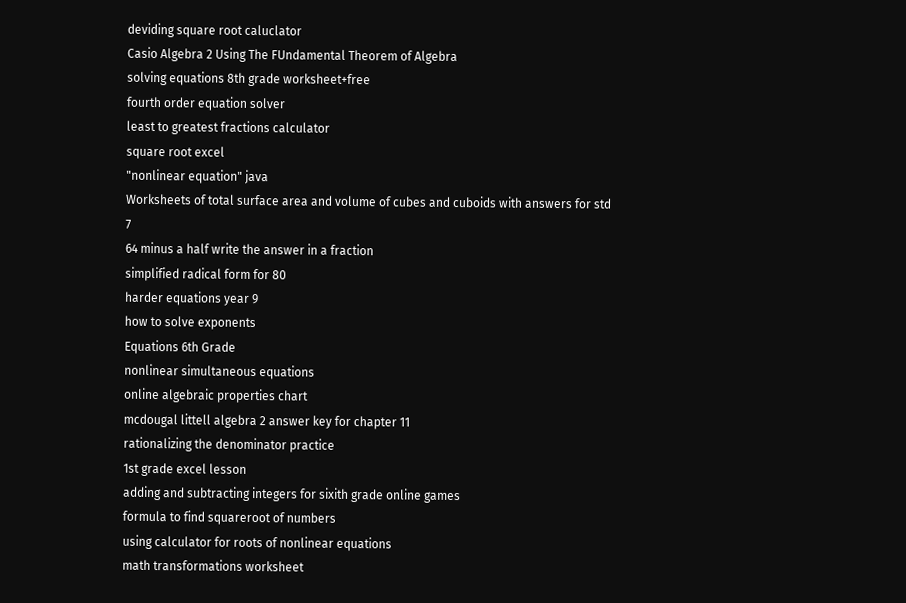deviding square root caluclator
Casio Algebra 2 Using The FUndamental Theorem of Algebra
solving equations 8th grade worksheet+free
fourth order equation solver
least to greatest fractions calculator
square root excel
"nonlinear equation" java
Worksheets of total surface area and volume of cubes and cuboids with answers for std 7
64 minus a half write the answer in a fraction
simplified radical form for 80
harder equations year 9
how to solve exponents
Equations 6th Grade
nonlinear simultaneous equations
online algebraic properties chart
mcdougal littell algebra 2 answer key for chapter 11
rationalizing the denominator practice
1st grade excel lesson
adding and subtracting integers for sixith grade online games
formula to find squareroot of numbers
using calculator for roots of nonlinear equations
math transformations worksheet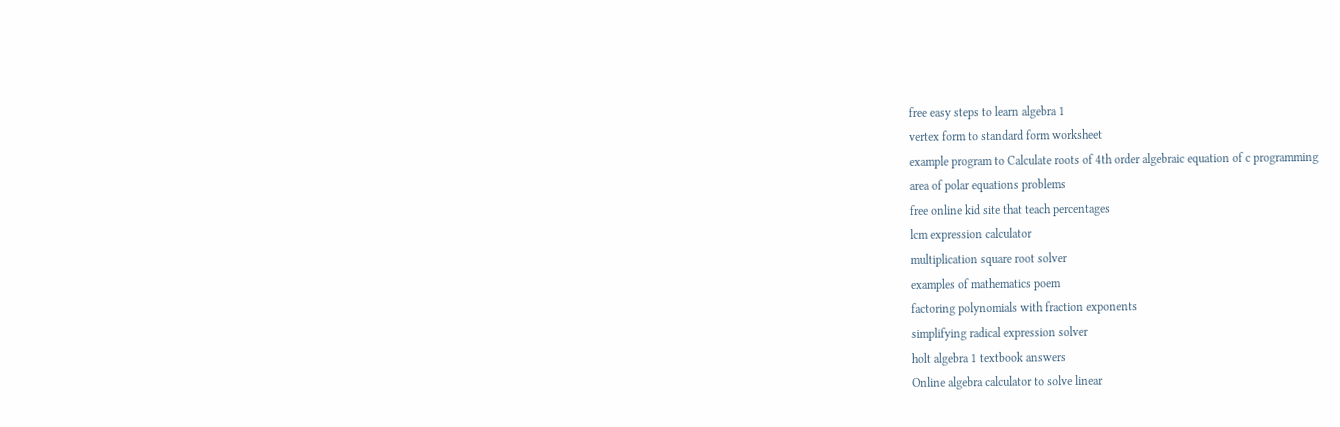free easy steps to learn algebra 1
vertex form to standard form worksheet
example program to Calculate roots of 4th order algebraic equation of c programming
area of polar equations problems
free online kid site that teach percentages
lcm expression calculator
multiplication square root solver
examples of mathematics poem
factoring polynomials with fraction exponents
simplifying radical expression solver
holt algebra 1 textbook answers
Online algebra calculator to solve linear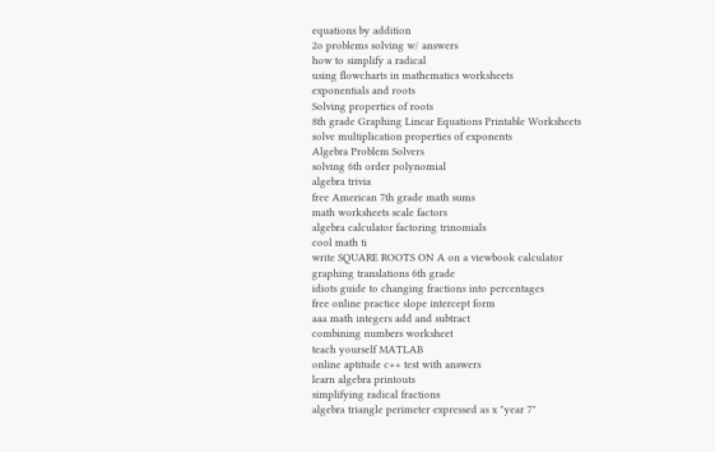equations by addition
2o problems solving w/ answers
how to simplify a radical
using flowcharts in mathematics worksheets
exponentials and roots
Solving properties of roots
8th grade Graphing Linear Equations Printable Worksheets
solve multiplication properties of exponents
Algebra Problem Solvers
solving 6th order polynomial
algebra trivia
free American 7th grade math sums
math worksheets scale factors
algebra calculator factoring trinomials
cool math ti
write SQUARE ROOTS ON A on a viewbook calculator
graphing translations 6th grade
idiots guide to changing fractions into percentages
free online practice slope intercept form
aaa math integers add and subtract
combining numbers worksheet
teach yourself MATLAB
online aptitude c++ test with answers
learn algebra printouts
simplifying radical fractions
algebra triangle perimeter expressed as x "year 7"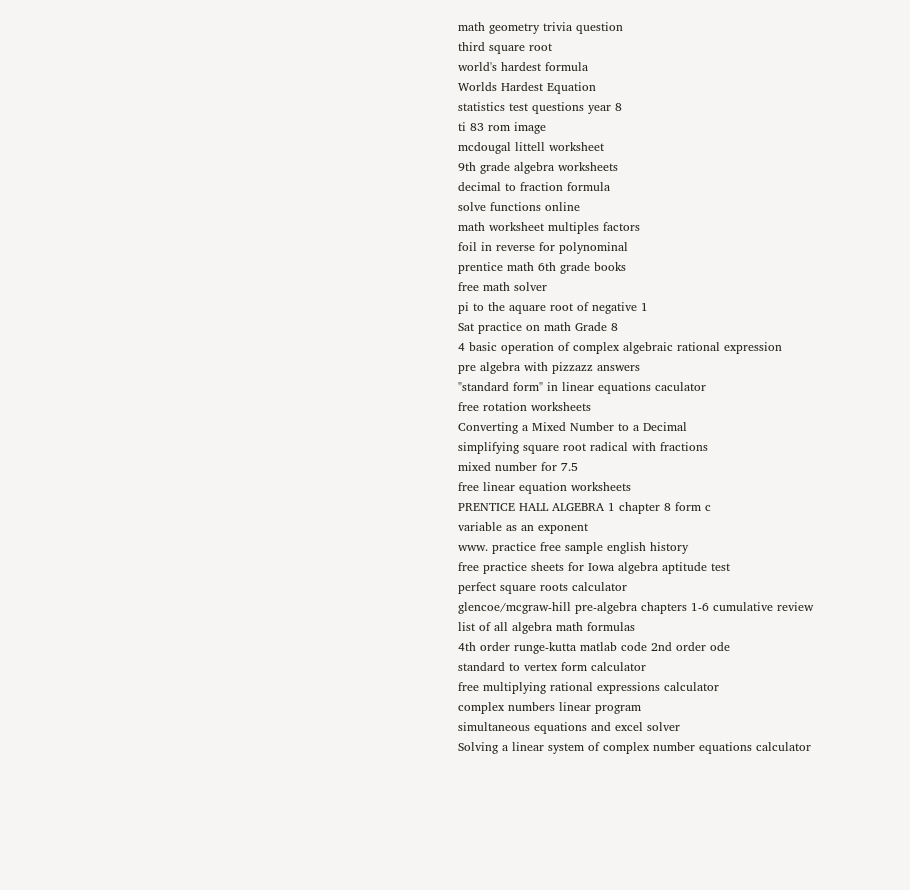math geometry trivia question
third square root
world's hardest formula
Worlds Hardest Equation
statistics test questions year 8
ti 83 rom image
mcdougal littell worksheet
9th grade algebra worksheets
decimal to fraction formula
solve functions online
math worksheet multiples factors
foil in reverse for polynominal
prentice math 6th grade books
free math solver
pi to the aquare root of negative 1
Sat practice on math Grade 8
4 basic operation of complex algebraic rational expression
pre algebra with pizzazz answers
"standard form" in linear equations caculator
free rotation worksheets
Converting a Mixed Number to a Decimal
simplifying square root radical with fractions
mixed number for 7.5
free linear equation worksheets
PRENTICE HALL ALGEBRA 1 chapter 8 form c
variable as an exponent
www. practice free sample english history
free practice sheets for Iowa algebra aptitude test
perfect square roots calculator
glencoe/mcgraw-hill pre-algebra chapters 1-6 cumulative review
list of all algebra math formulas
4th order runge-kutta matlab code 2nd order ode
standard to vertex form calculator
free multiplying rational expressions calculator
complex numbers linear program
simultaneous equations and excel solver
Solving a linear system of complex number equations calculator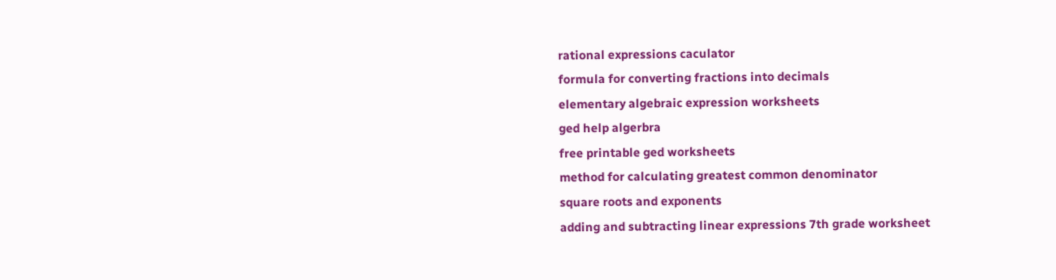rational expressions caculator
formula for converting fractions into decimals
elementary algebraic expression worksheets
ged help algerbra
free printable ged worksheets
method for calculating greatest common denominator
square roots and exponents
adding and subtracting linear expressions 7th grade worksheet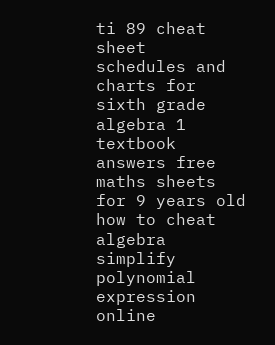ti 89 cheat sheet
schedules and charts for sixth grade
algebra 1 textbook answers free
maths sheets for 9 years old
how to cheat algebra
simplify polynomial expression online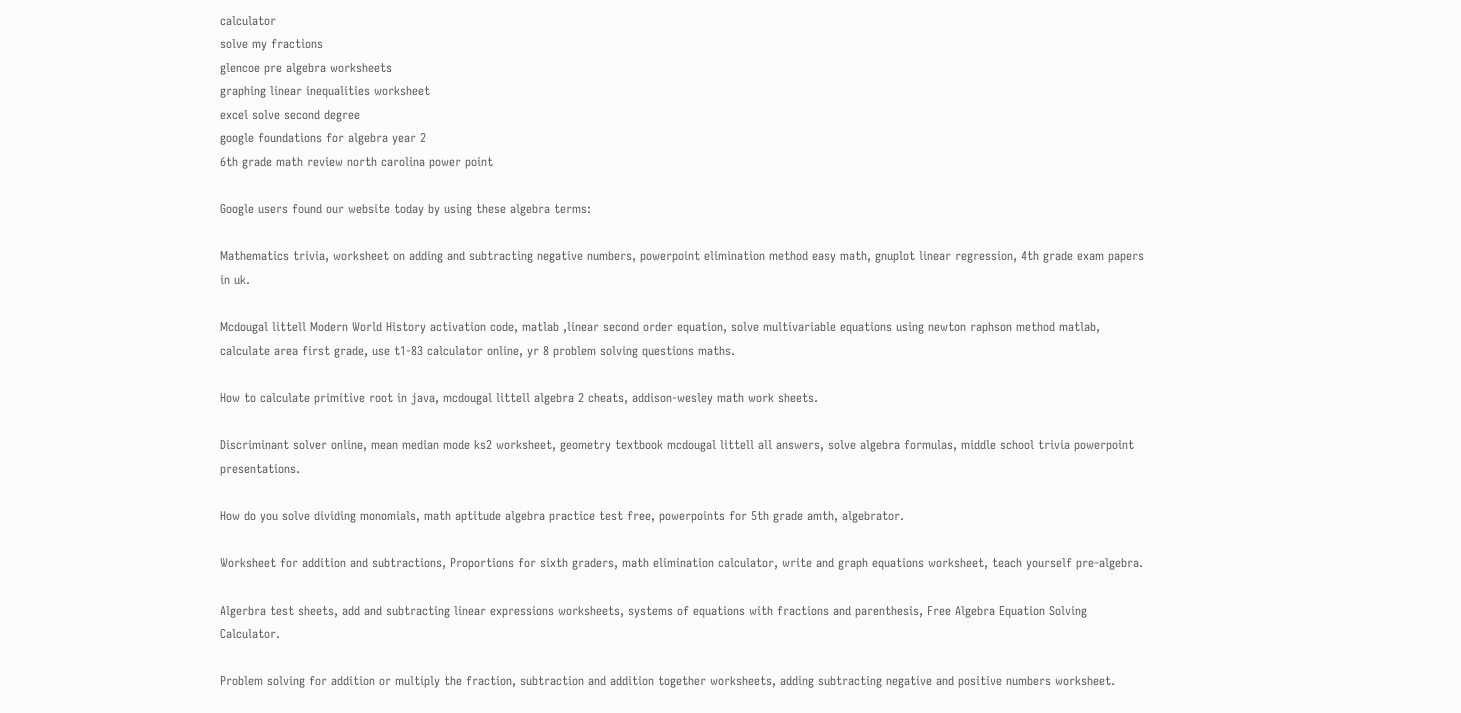calculator
solve my fractions
glencoe pre algebra worksheets
graphing linear inequalities worksheet
excel solve second degree
google foundations for algebra year 2
6th grade math review north carolina power point

Google users found our website today by using these algebra terms:

Mathematics trivia, worksheet on adding and subtracting negative numbers, powerpoint elimination method easy math, gnuplot linear regression, 4th grade exam papers in uk.

Mcdougal littell Modern World History activation code, matlab ,linear second order equation, solve multivariable equations using newton raphson method matlab, calculate area first grade, use t1-83 calculator online, yr 8 problem solving questions maths.

How to calculate primitive root in java, mcdougal littell algebra 2 cheats, addison-wesley math work sheets.

Discriminant solver online, mean median mode ks2 worksheet, geometry textbook mcdougal littell all answers, solve algebra formulas, middle school trivia powerpoint presentations.

How do you solve dividing monomials, math aptitude algebra practice test free, powerpoints for 5th grade amth, algebrator.

Worksheet for addition and subtractions, Proportions for sixth graders, math elimination calculator, write and graph equations worksheet, teach yourself pre-algebra.

Algerbra test sheets, add and subtracting linear expressions worksheets, systems of equations with fractions and parenthesis, Free Algebra Equation Solving Calculator.

Problem solving for addition or multiply the fraction, subtraction and addition together worksheets, adding subtracting negative and positive numbers worksheet.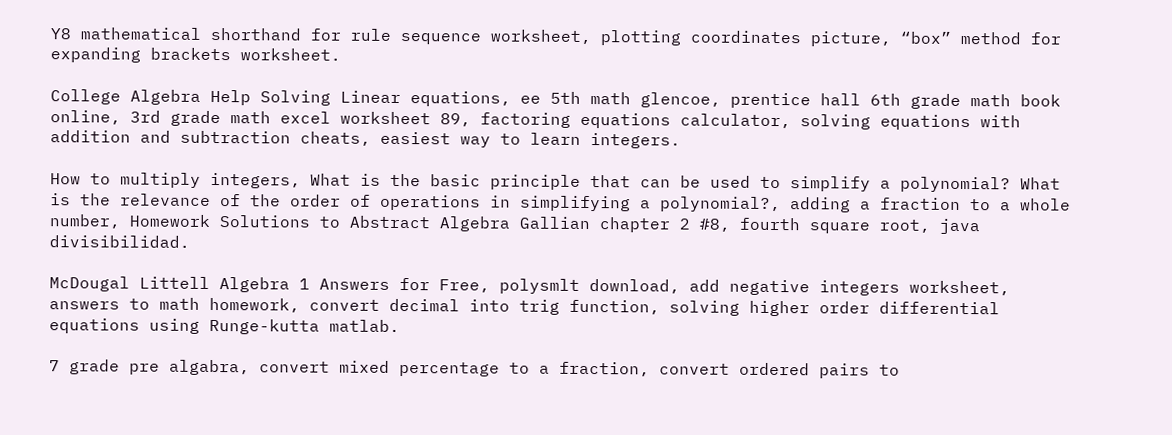Y8 mathematical shorthand for rule sequence worksheet, plotting coordinates picture, “box” method for expanding brackets worksheet.

College Algebra Help Solving Linear equations, ee 5th math glencoe, prentice hall 6th grade math book online, 3rd grade math excel worksheet 89, factoring equations calculator, solving equations with addition and subtraction cheats, easiest way to learn integers.

How to multiply integers, What is the basic principle that can be used to simplify a polynomial? What is the relevance of the order of operations in simplifying a polynomial?, adding a fraction to a whole number, Homework Solutions to Abstract Algebra Gallian chapter 2 #8, fourth square root, java divisibilidad.

McDougal Littell Algebra 1 Answers for Free, polysmlt download, add negative integers worksheet, answers to math homework, convert decimal into trig function, solving higher order differential equations using Runge-kutta matlab.

7 grade pre algabra, convert mixed percentage to a fraction, convert ordered pairs to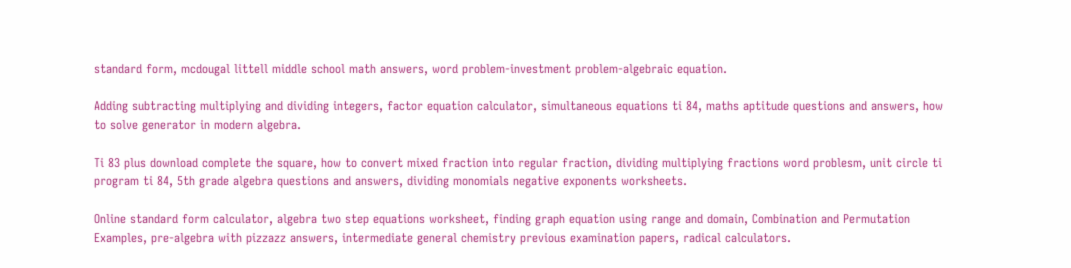standard form, mcdougal littell middle school math answers, word problem-investment problem-algebraic equation.

Adding subtracting multiplying and dividing integers, factor equation calculator, simultaneous equations ti 84, maths aptitude questions and answers, how to solve generator in modern algebra.

Ti 83 plus download complete the square, how to convert mixed fraction into regular fraction, dividing multiplying fractions word problesm, unit circle ti program ti 84, 5th grade algebra questions and answers, dividing monomials negative exponents worksheets.

Online standard form calculator, algebra two step equations worksheet, finding graph equation using range and domain, Combination and Permutation Examples, pre-algebra with pizzazz answers, intermediate general chemistry previous examination papers, radical calculators.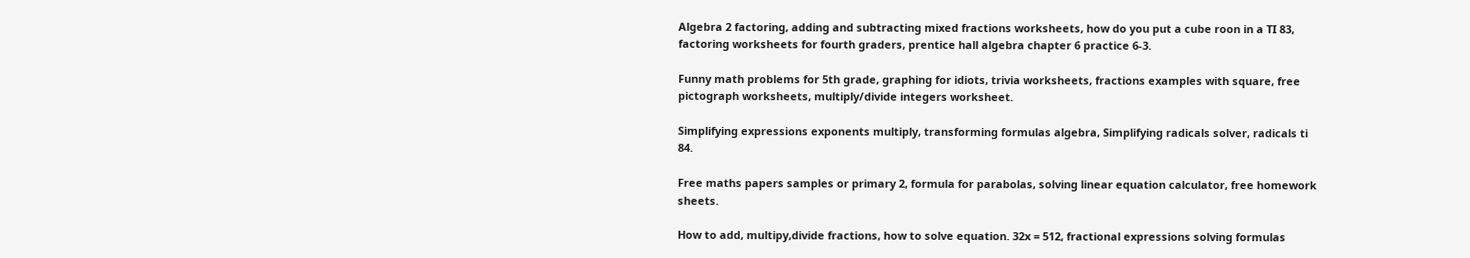Algebra 2 factoring, adding and subtracting mixed fractions worksheets, how do you put a cube roon in a TI 83, factoring worksheets for fourth graders, prentice hall algebra chapter 6 practice 6-3.

Funny math problems for 5th grade, graphing for idiots, trivia worksheets, fractions examples with square, free pictograph worksheets, multiply/divide integers worksheet.

Simplifying expressions exponents multiply, transforming formulas algebra, Simplifying radicals solver, radicals ti 84.

Free maths papers samples or primary 2, formula for parabolas, solving linear equation calculator, free homework sheets.

How to add, multipy,divide fractions, how to solve equation. 32x = 512, fractional expressions solving formulas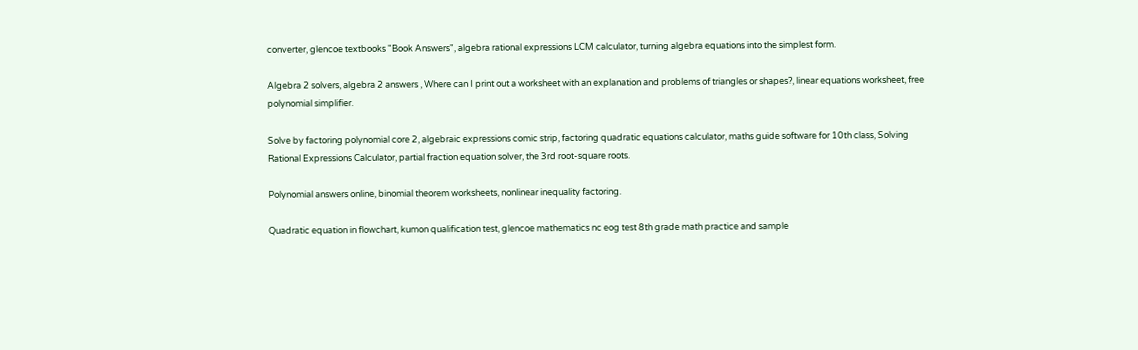converter, glencoe textbooks "Book Answers", algebra rational expressions LCM calculator, turning algebra equations into the simplest form.

Algebra 2 solvers, algebra 2 answers , Where can I print out a worksheet with an explanation and problems of triangles or shapes?, linear equations worksheet, free polynomial simplifier.

Solve by factoring polynomial core 2, algebraic expressions comic strip, factoring quadratic equations calculator, maths guide software for 10th class, Solving Rational Expressions Calculator, partial fraction equation solver, the 3rd root-square roots.

Polynomial answers online, binomial theorem worksheets, nonlinear inequality factoring.

Quadratic equation in flowchart, kumon qualification test, glencoe mathematics nc eog test 8th grade math practice and sample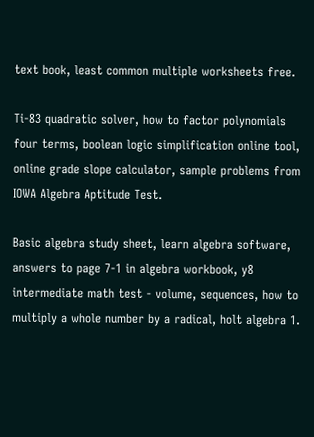text book, least common multiple worksheets free.

Ti-83 quadratic solver, how to factor polynomials four terms, boolean logic simplification online tool, online grade slope calculator, sample problems from IOWA Algebra Aptitude Test.

Basic algebra study sheet, learn algebra software, answers to page 7-1 in algebra workbook, y8 intermediate math test - volume, sequences, how to multiply a whole number by a radical, holt algebra 1.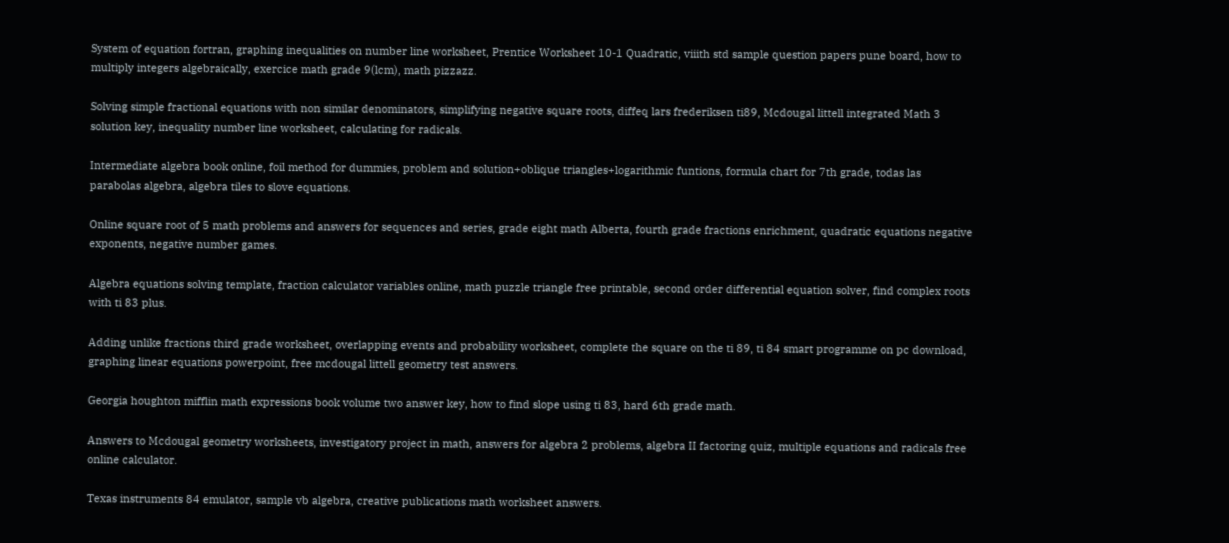System of equation fortran, graphing inequalities on number line worksheet, Prentice Worksheet 10-1 Quadratic, viiith std sample question papers pune board, how to multiply integers algebraically, exercice math grade 9(lcm), math pizzazz.

Solving simple fractional equations with non similar denominators, simplifying negative square roots, diffeq lars frederiksen ti89, Mcdougal littell integrated Math 3 solution key, inequality number line worksheet, calculating for radicals.

Intermediate algebra book online, foil method for dummies, problem and solution+oblique triangles+logarithmic funtions, formula chart for 7th grade, todas las parabolas algebra, algebra tiles to slove equations.

Online square root of 5 math problems and answers for sequences and series, grade eight math Alberta, fourth grade fractions enrichment, quadratic equations negative exponents, negative number games.

Algebra equations solving template, fraction calculator variables online, math puzzle triangle free printable, second order differential equation solver, find complex roots with ti 83 plus.

Adding unlike fractions third grade worksheet, overlapping events and probability worksheet, complete the square on the ti 89, ti 84 smart programme on pc download, graphing linear equations powerpoint, free mcdougal littell geometry test answers.

Georgia houghton mifflin math expressions book volume two answer key, how to find slope using ti 83, hard 6th grade math.

Answers to Mcdougal geometry worksheets, investigatory project in math, answers for algebra 2 problems, algebra II factoring quiz, multiple equations and radicals free online calculator.

Texas instruments 84 emulator, sample vb algebra, creative publications math worksheet answers.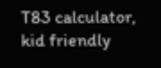T83 calculator, kid friendly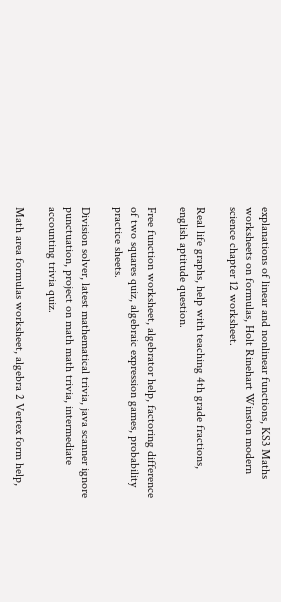explanations of linear and nonlinear functions, KS3 Maths worksheets on formulas, Holt Rinehart Winston modern science chapter 12 worksheet.

Real life graphs, help with teaching 4th grade fractions, english aptitude question.

Free function worksheet, algebrator help, factoring difference of two squares quiz, algebraic expression games, probability practice sheets.

Division solver, latest mathematical trivia, java scanner ignore punctuation, project on math math trivia, intermediate accounting trivia quiz.

Math area formulas worksheet, algebra 2 Vertex form help,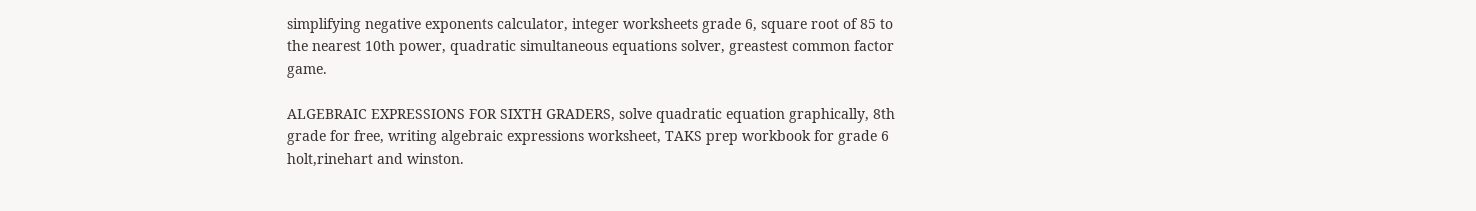simplifying negative exponents calculator, integer worksheets grade 6, square root of 85 to the nearest 10th power, quadratic simultaneous equations solver, greastest common factor game.

ALGEBRAIC EXPRESSIONS FOR SIXTH GRADERS, solve quadratic equation graphically, 8th grade for free, writing algebraic expressions worksheet, TAKS prep workbook for grade 6 holt,rinehart and winston.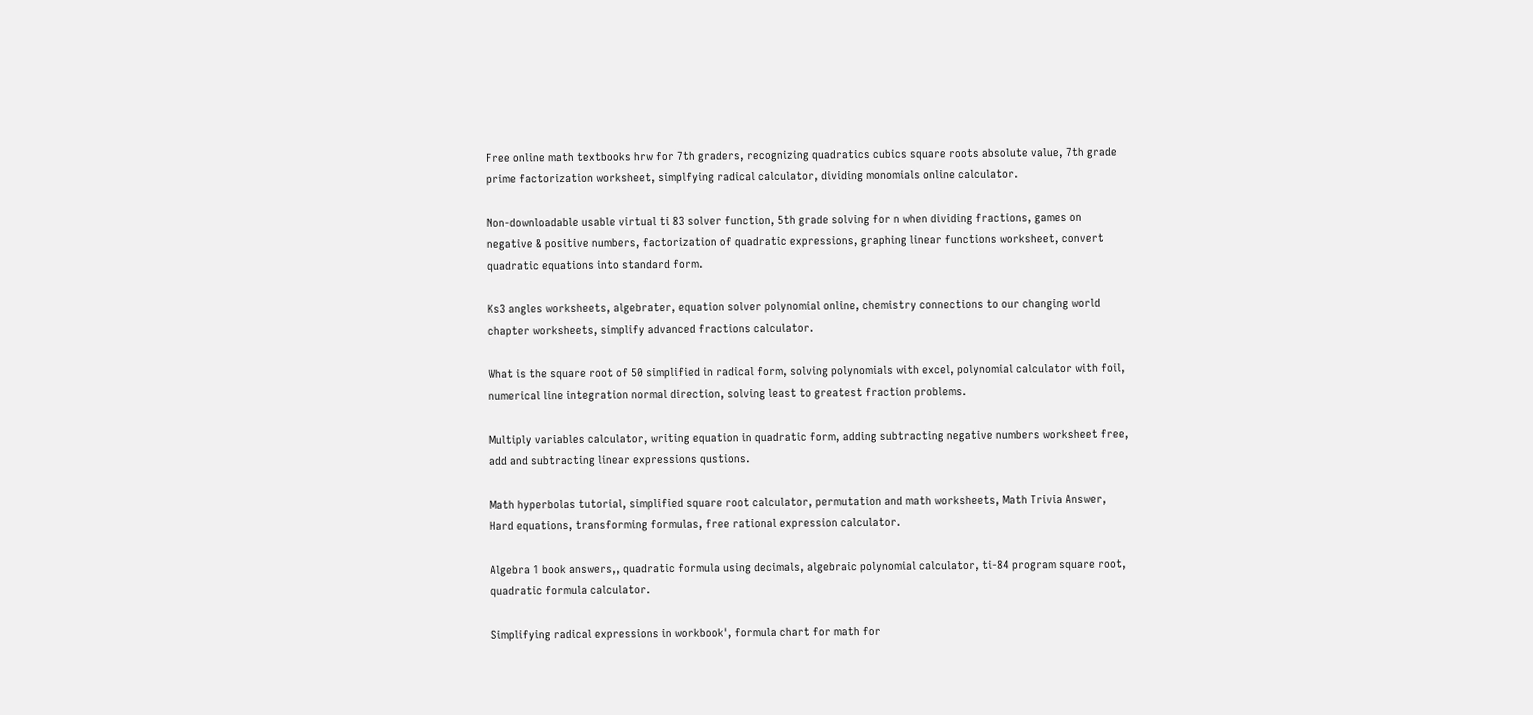Free online math textbooks hrw for 7th graders, recognizing quadratics cubics square roots absolute value, 7th grade prime factorization worksheet, simplfying radical calculator, dividing monomials online calculator.

Non-downloadable usable virtual ti 83 solver function, 5th grade solving for n when dividing fractions, games on negative & positive numbers, factorization of quadratic expressions, graphing linear functions worksheet, convert quadratic equations into standard form.

Ks3 angles worksheets, algebrater, equation solver polynomial online, chemistry connections to our changing world chapter worksheets, simplify advanced fractions calculator.

What is the square root of 50 simplified in radical form, solving polynomials with excel, polynomial calculator with foil, numerical line integration normal direction, solving least to greatest fraction problems.

Multiply variables calculator, writing equation in quadratic form, adding subtracting negative numbers worksheet free, add and subtracting linear expressions qustions.

Math hyperbolas tutorial, simplified square root calculator, permutation and math worksheets, Math Trivia Answer, Hard equations, transforming formulas, free rational expression calculator.

Algebra 1 book answers,, quadratic formula using decimals, algebraic polynomial calculator, ti-84 program square root, quadratic formula calculator.

Simplifying radical expressions in workbook', formula chart for math for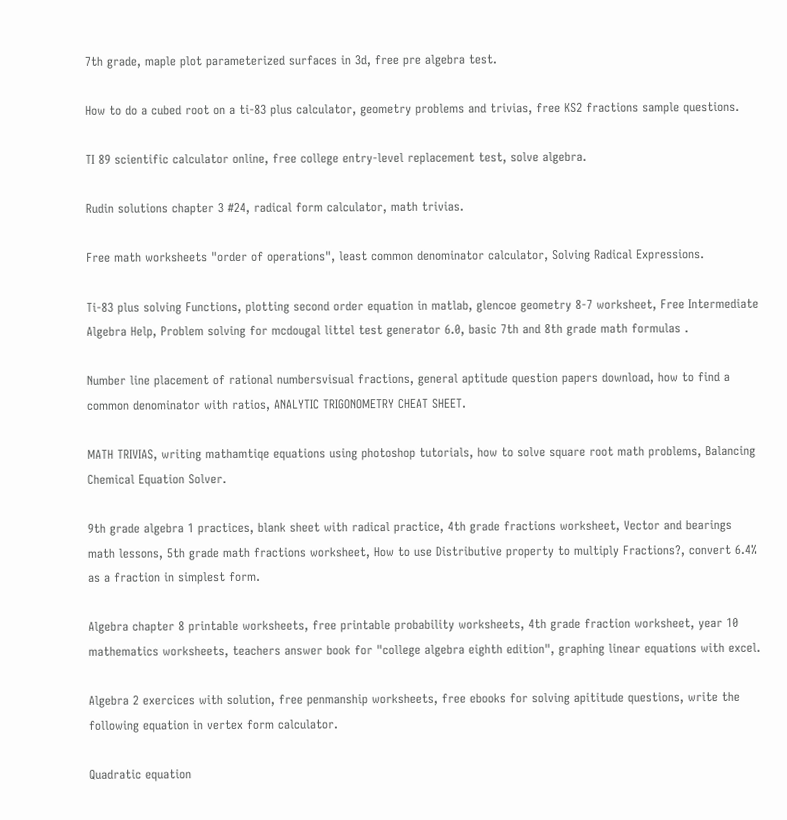7th grade, maple plot parameterized surfaces in 3d, free pre algebra test.

How to do a cubed root on a ti-83 plus calculator, geometry problems and trivias, free KS2 fractions sample questions.

TI 89 scientific calculator online, free college entry-level replacement test, solve algebra.

Rudin solutions chapter 3 #24, radical form calculator, math trivias.

Free math worksheets "order of operations", least common denominator calculator, Solving Radical Expressions.

Ti-83 plus solving Functions, plotting second order equation in matlab, glencoe geometry 8-7 worksheet, Free Intermediate Algebra Help, Problem solving for mcdougal littel test generator 6.0, basic 7th and 8th grade math formulas .

Number line placement of rational numbersvisual fractions, general aptitude question papers download, how to find a common denominator with ratios, ANALYTIC TRIGONOMETRY CHEAT SHEET.

MATH TRIVIAS, writing mathamtiqe equations using photoshop tutorials, how to solve square root math problems, Balancing Chemical Equation Solver.

9th grade algebra 1 practices, blank sheet with radical practice, 4th grade fractions worksheet, Vector and bearings math lessons, 5th grade math fractions worksheet, How to use Distributive property to multiply Fractions?, convert 6.4% as a fraction in simplest form.

Algebra chapter 8 printable worksheets, free printable probability worksheets, 4th grade fraction worksheet, year 10 mathematics worksheets, teachers answer book for "college algebra eighth edition", graphing linear equations with excel.

Algebra 2 exercices with solution, free penmanship worksheets, free ebooks for solving apititude questions, write the following equation in vertex form calculator.

Quadratic equation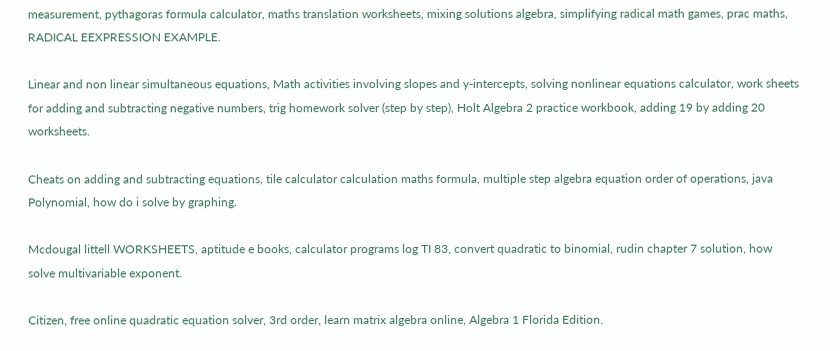measurement, pythagoras formula calculator, maths translation worksheets, mixing solutions algebra, simplifying radical math games, prac maths, RADICAL EEXPRESSION EXAMPLE.

Linear and non linear simultaneous equations, Math activities involving slopes and y-intercepts, solving nonlinear equations calculator, work sheets for adding and subtracting negative numbers, trig homework solver (step by step), Holt Algebra 2 practice workbook, adding 19 by adding 20 worksheets.

Cheats on adding and subtracting equations, tile calculator calculation maths formula, multiple step algebra equation order of operations, java Polynomial, how do i solve by graphing.

Mcdougal littell WORKSHEETS, aptitude e books, calculator programs log TI 83, convert quadratic to binomial, rudin chapter 7 solution, how solve multivariable exponent.

Citizen, free online quadratic equation solver, 3rd order, learn matrix algebra online, Algebra 1 Florida Edition.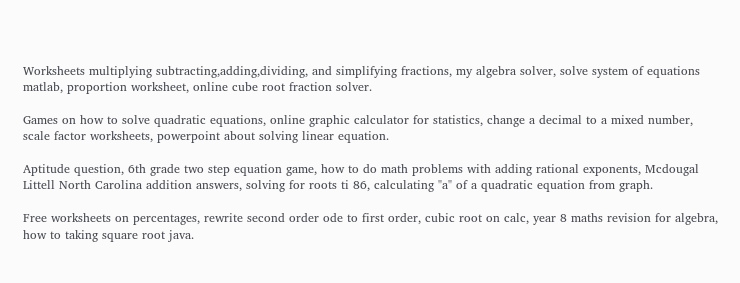Worksheets multiplying subtracting,adding,dividing, and simplifying fractions, my algebra solver, solve system of equations matlab, proportion worksheet, online cube root fraction solver.

Games on how to solve quadratic equations, online graphic calculator for statistics, change a decimal to a mixed number, scale factor worksheets, powerpoint about solving linear equation.

Aptitude question, 6th grade two step equation game, how to do math problems with adding rational exponents, Mcdougal Littell North Carolina addition answers, solving for roots ti 86, calculating "a" of a quadratic equation from graph.

Free worksheets on percentages, rewrite second order ode to first order, cubic root on calc, year 8 maths revision for algebra, how to taking square root java.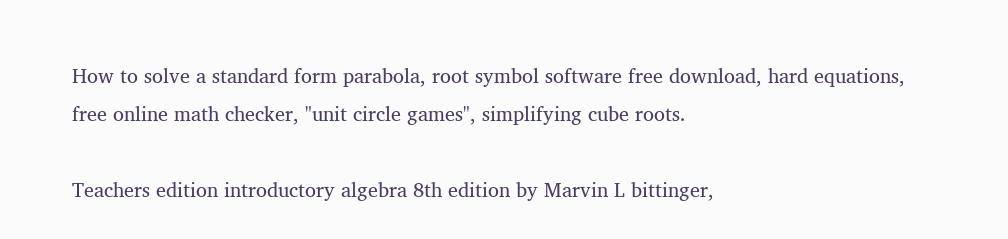How to solve a standard form parabola, root symbol software free download, hard equations, free online math checker, "unit circle games", simplifying cube roots.

Teachers edition introductory algebra 8th edition by Marvin L bittinger,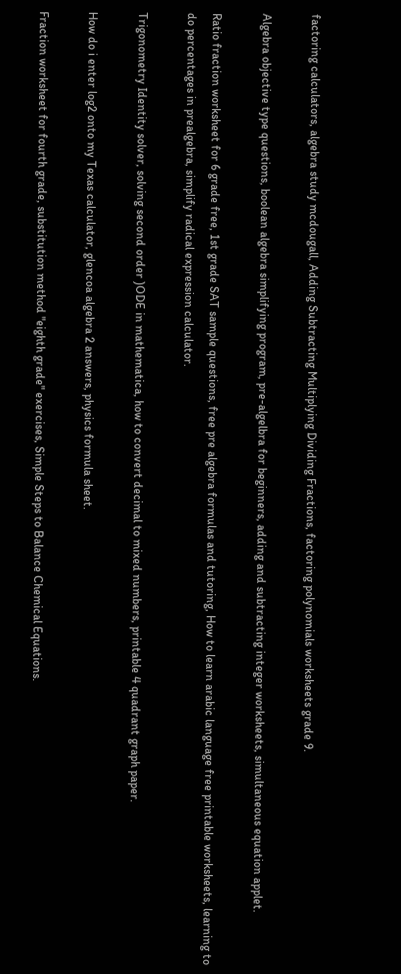factoring calculators, algebra study mcdougall, Adding Subtracting Multiplying Dividing Fractions, factoring polynomials worksheets grade 9.

Algebra objective type questions, boolean algebra simplifying program, pre-algelbra for beginners, adding and subtracting integer worksheets, simultaneous equation applet.

Ratio fraction worksheet for 6 grade free, 1st grade SAT sample questions, free pre algebra formulas and tutoring, How to learn arabic language free printable worksheets, learning to do percentages in prealgebra, simplify radical expression calculator.

Trigonometry Identity solver, solving second order )ODE in mathematica, how to convert decimal to mixed numbers, printable 4 quadrant graph paper.

How do i enter log2 onto my Texas calculator, glencoa algebra 2 answers, physics formula sheet.

Fraction worksheet for fourth grade, substitution method "eighth grade" exercises, Simple Steps to Balance Chemical Equations.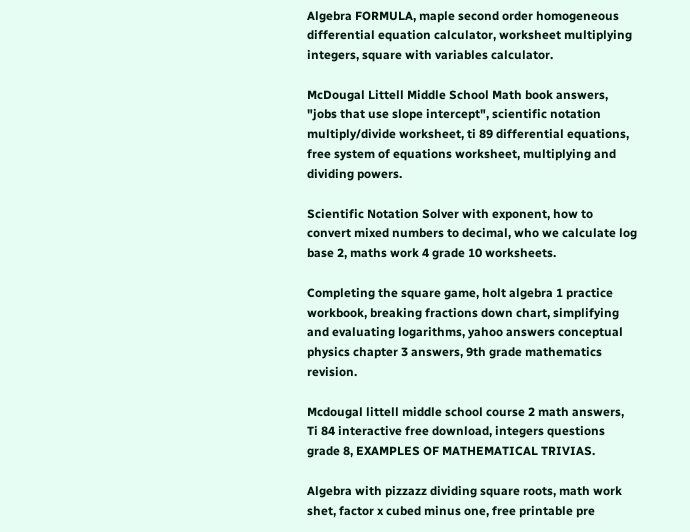Algebra FORMULA, maple second order homogeneous differential equation calculator, worksheet multiplying integers, square with variables calculator.

McDougal Littell Middle School Math book answers, "jobs that use slope intercept", scientific notation multiply/divide worksheet, ti 89 differential equations, free system of equations worksheet, multiplying and dividing powers.

Scientific Notation Solver with exponent, how to convert mixed numbers to decimal, who we calculate log base 2, maths work 4 grade 10 worksheets.

Completing the square game, holt algebra 1 practice workbook, breaking fractions down chart, simplifying and evaluating logarithms, yahoo answers conceptual physics chapter 3 answers, 9th grade mathematics revision.

Mcdougal littell middle school course 2 math answers, Ti 84 interactive free download, integers questions grade 8, EXAMPLES OF MATHEMATICAL TRIVIAS.

Algebra with pizzazz dividing square roots, math work shet, factor x cubed minus one, free printable pre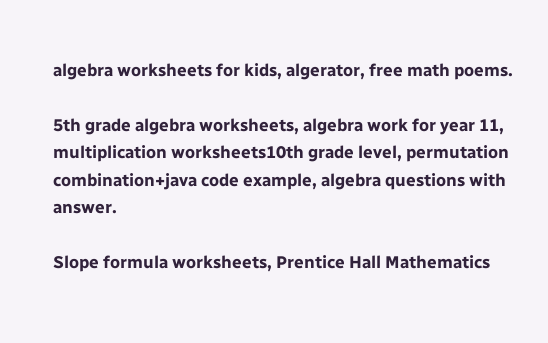algebra worksheets for kids, algerator, free math poems.

5th grade algebra worksheets, algebra work for year 11, multiplication worksheets10th grade level, permutation combination+java code example, algebra questions with answer.

Slope formula worksheets, Prentice Hall Mathematics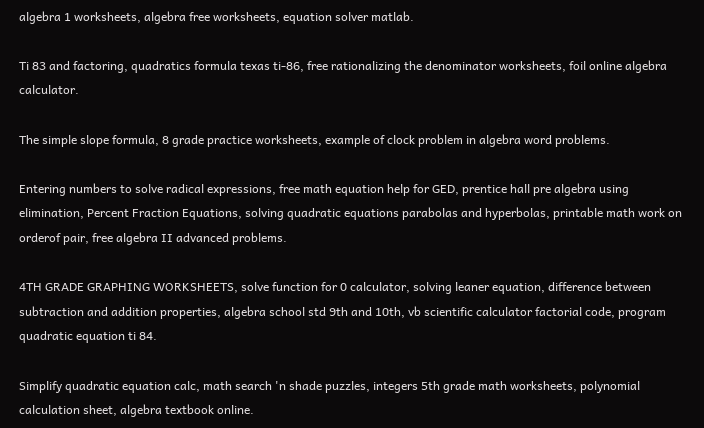algebra 1 worksheets, algebra free worksheets, equation solver matlab.

Ti 83 and factoring, quadratics formula texas ti-86, free rationalizing the denominator worksheets, foil online algebra calculator.

The simple slope formula, 8 grade practice worksheets, example of clock problem in algebra word problems.

Entering numbers to solve radical expressions, free math equation help for GED, prentice hall pre algebra using elimination, Percent Fraction Equations, solving quadratic equations parabolas and hyperbolas, printable math work on orderof pair, free algebra II advanced problems.

4TH GRADE GRAPHING WORKSHEETS, solve function for 0 calculator, solving leaner equation, difference between subtraction and addition properties, algebra school std 9th and 10th, vb scientific calculator factorial code, program quadratic equation ti 84.

Simplify quadratic equation calc, math search 'n shade puzzles, integers 5th grade math worksheets, polynomial calculation sheet, algebra textbook online.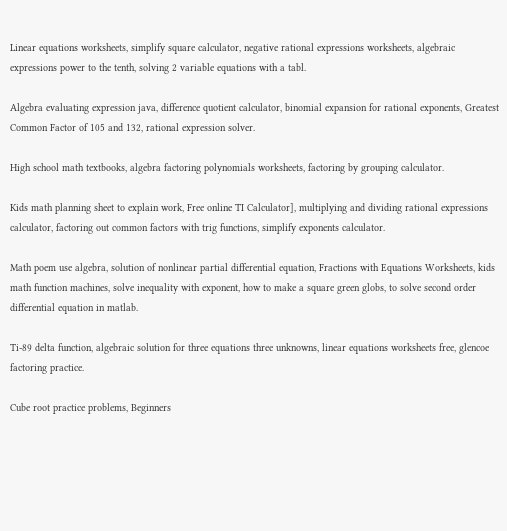Linear equations worksheets, simplify square calculator, negative rational expressions worksheets, algebraic expressions power to the tenth, solving 2 variable equations with a tabl.

Algebra evaluating expression java, difference quotient calculator, binomial expansion for rational exponents, Greatest Common Factor of 105 and 132, rational expression solver.

High school math textbooks, algebra factoring polynomials worksheets, factoring by grouping calculator.

Kids math planning sheet to explain work, Free online TI Calculator], multiplying and dividing rational expressions calculator, factoring out common factors with trig functions, simplify exponents calculator.

Math poem use algebra, solution of nonlinear partial differential equation, Fractions with Equations Worksheets, kids math function machines, solve inequality with exponent, how to make a square green globs, to solve second order differential equation in matlab.

Ti-89 delta function, algebraic solution for three equations three unknowns, linear equations worksheets free, glencoe factoring practice.

Cube root practice problems, Beginners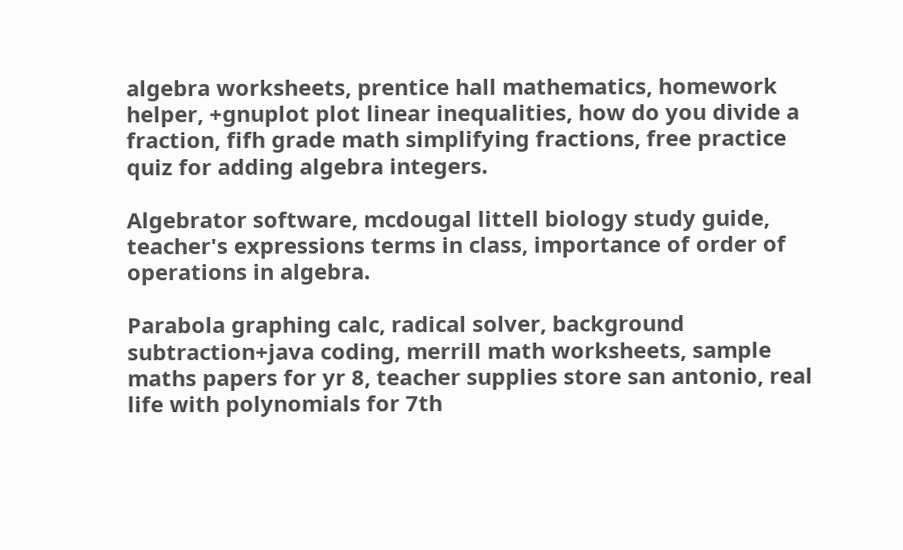algebra worksheets, prentice hall mathematics, homework helper, +gnuplot plot linear inequalities, how do you divide a fraction, fifh grade math simplifying fractions, free practice quiz for adding algebra integers.

Algebrator software, mcdougal littell biology study guide, teacher's expressions terms in class, importance of order of operations in algebra.

Parabola graphing calc, radical solver, background subtraction+java coding, merrill math worksheets, sample maths papers for yr 8, teacher supplies store san antonio, real life with polynomials for 7th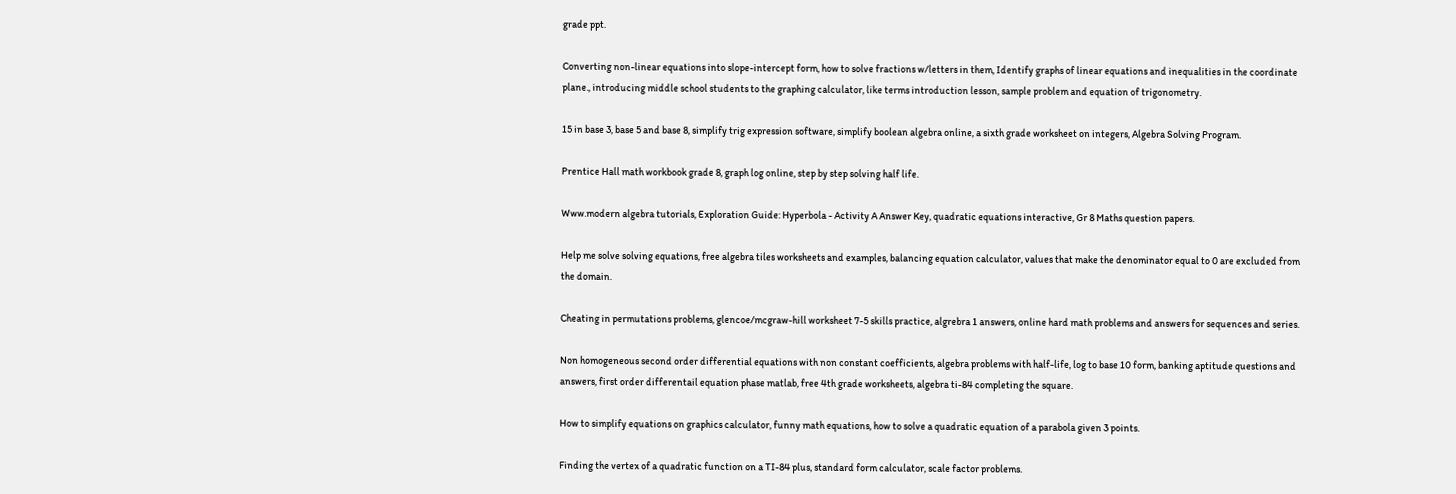grade ppt.

Converting non-linear equations into slope-intercept form, how to solve fractions w/letters in them, Identify graphs of linear equations and inequalities in the coordinate plane., introducing middle school students to the graphing calculator, like terms introduction lesson, sample problem and equation of trigonometry.

15 in base 3, base 5 and base 8, simplify trig expression software, simplify boolean algebra online, a sixth grade worksheet on integers, Algebra Solving Program.

Prentice Hall math workbook grade 8, graph log online, step by step solving half life.

Www.modern algebra tutorials, Exploration Guide: Hyperbola - Activity A Answer Key, quadratic equations interactive, Gr 8 Maths question papers.

Help me solve solving equations, free algebra tiles worksheets and examples, balancing equation calculator, values that make the denominator equal to 0 are excluded from the domain.

Cheating in permutations problems, glencoe/mcgraw-hill worksheet 7-5 skills practice, algrebra 1 answers, online hard math problems and answers for sequences and series.

Non homogeneous second order differential equations with non constant coefficients, algebra problems with half-life, log to base 10 form, banking aptitude questions and answers, first order differentail equation phase matlab, free 4th grade worksheets, algebra ti-84 completing the square.

How to simplify equations on graphics calculator, funny math equations, how to solve a quadratic equation of a parabola given 3 points.

Finding the vertex of a quadratic function on a TI-84 plus, standard form calculator, scale factor problems.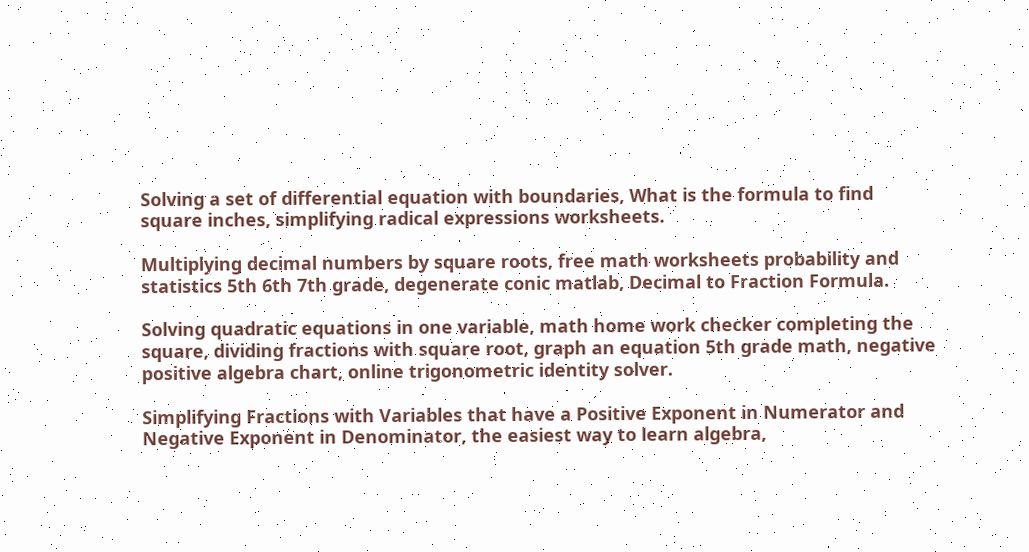Solving a set of differential equation with boundaries, What is the formula to find square inches, simplifying radical expressions worksheets.

Multiplying decimal numbers by square roots, free math worksheets probability and statistics 5th 6th 7th grade, degenerate conic matlab, Decimal to Fraction Formula.

Solving quadratic equations in one variable, math home work checker completing the square, dividing fractions with square root, graph an equation 5th grade math, negative positive algebra chart, online trigonometric identity solver.

Simplifying Fractions with Variables that have a Positive Exponent in Numerator and Negative Exponent in Denominator, the easiest way to learn algebra,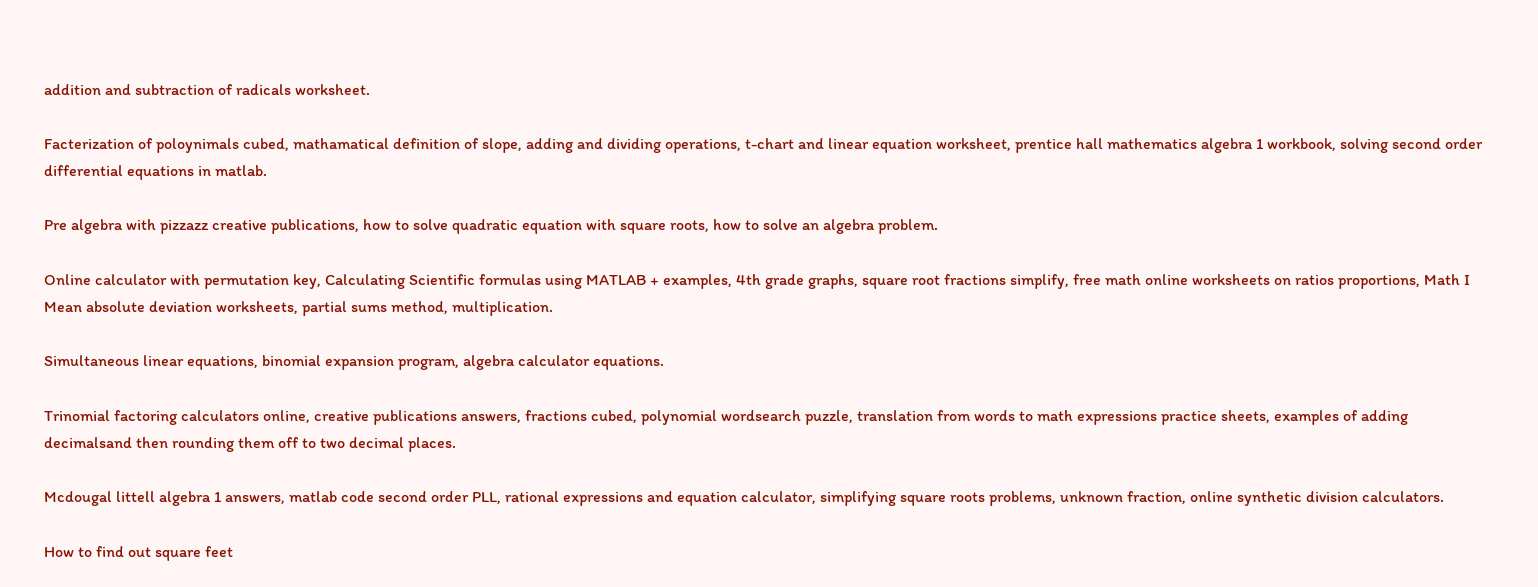addition and subtraction of radicals worksheet.

Facterization of poloynimals cubed, mathamatical definition of slope, adding and dividing operations, t-chart and linear equation worksheet, prentice hall mathematics algebra 1 workbook, solving second order differential equations in matlab.

Pre algebra with pizzazz creative publications, how to solve quadratic equation with square roots, how to solve an algebra problem.

Online calculator with permutation key, Calculating Scientific formulas using MATLAB + examples, 4th grade graphs, square root fractions simplify, free math online worksheets on ratios proportions, Math I Mean absolute deviation worksheets, partial sums method, multiplication.

Simultaneous linear equations, binomial expansion program, algebra calculator equations.

Trinomial factoring calculators online, creative publications answers, fractions cubed, polynomial wordsearch puzzle, translation from words to math expressions practice sheets, examples of adding decimalsand then rounding them off to two decimal places.

Mcdougal littell algebra 1 answers, matlab code second order PLL, rational expressions and equation calculator, simplifying square roots problems, unknown fraction, online synthetic division calculators.

How to find out square feet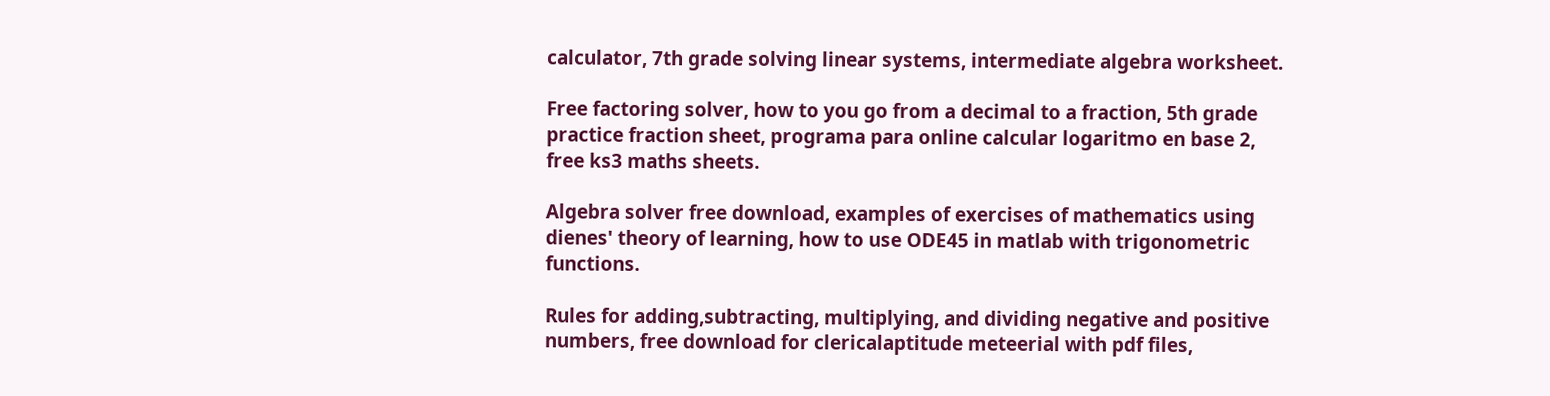calculator, 7th grade solving linear systems, intermediate algebra worksheet.

Free factoring solver, how to you go from a decimal to a fraction, 5th grade practice fraction sheet, programa para online calcular logaritmo en base 2, free ks3 maths sheets.

Algebra solver free download, examples of exercises of mathematics using dienes' theory of learning, how to use ODE45 in matlab with trigonometric functions.

Rules for adding,subtracting, multiplying, and dividing negative and positive numbers, free download for clericalaptitude meteerial with pdf files,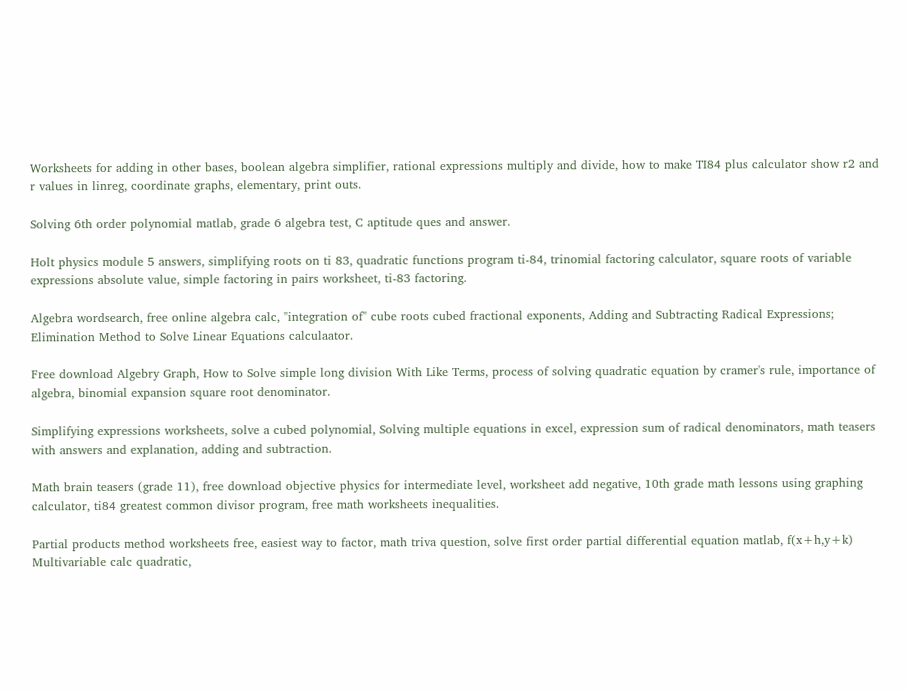Worksheets for adding in other bases, boolean algebra simplifier, rational expressions multiply and divide, how to make TI84 plus calculator show r2 and r values in linreg, coordinate graphs, elementary, print outs.

Solving 6th order polynomial matlab, grade 6 algebra test, C aptitude ques and answer.

Holt physics module 5 answers, simplifying roots on ti 83, quadratic functions program ti-84, trinomial factoring calculator, square roots of variable expressions absolute value, simple factoring in pairs worksheet, ti-83 factoring.

Algebra wordsearch, free online algebra calc, "integration of" cube roots cubed fractional exponents, Adding and Subtracting Radical Expressions; Elimination Method to Solve Linear Equations calculaator.

Free download Algebry Graph, How to Solve simple long division With Like Terms, process of solving quadratic equation by cramer's rule, importance of algebra, binomial expansion square root denominator.

Simplifying expressions worksheets, solve a cubed polynomial, Solving multiple equations in excel, expression sum of radical denominators, math teasers with answers and explanation, adding and subtraction.

Math brain teasers (grade 11), free download objective physics for intermediate level, worksheet add negative, 10th grade math lessons using graphing calculator, ti84 greatest common divisor program, free math worksheets inequalities.

Partial products method worksheets free, easiest way to factor, math triva question, solve first order partial differential equation matlab, f(x+h,y+k) Multivariable calc quadratic,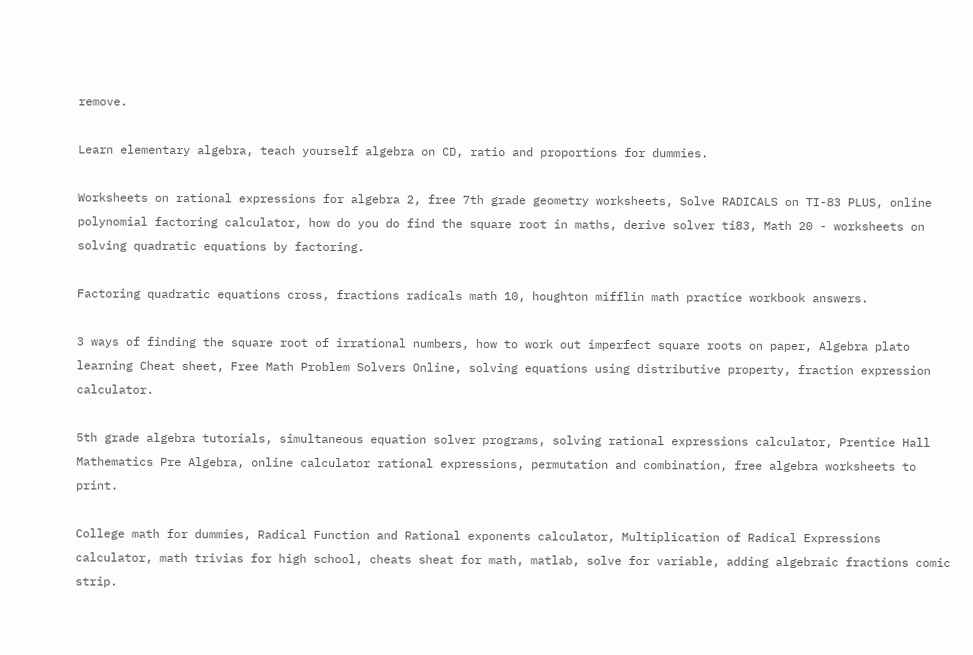remove.

Learn elementary algebra, teach yourself algebra on CD, ratio and proportions for dummies.

Worksheets on rational expressions for algebra 2, free 7th grade geometry worksheets, Solve RADICALS on TI-83 PLUS, online polynomial factoring calculator, how do you do find the square root in maths, derive solver ti83, Math 20 - worksheets on solving quadratic equations by factoring.

Factoring quadratic equations cross, fractions radicals math 10, houghton mifflin math practice workbook answers.

3 ways of finding the square root of irrational numbers, how to work out imperfect square roots on paper, Algebra plato learning Cheat sheet, Free Math Problem Solvers Online, solving equations using distributive property, fraction expression calculator.

5th grade algebra tutorials, simultaneous equation solver programs, solving rational expressions calculator, Prentice Hall Mathematics Pre Algebra, online calculator rational expressions, permutation and combination, free algebra worksheets to print.

College math for dummies, Radical Function and Rational exponents calculator, Multiplication of Radical Expressions calculator, math trivias for high school, cheats sheat for math, matlab, solve for variable, adding algebraic fractions comic strip.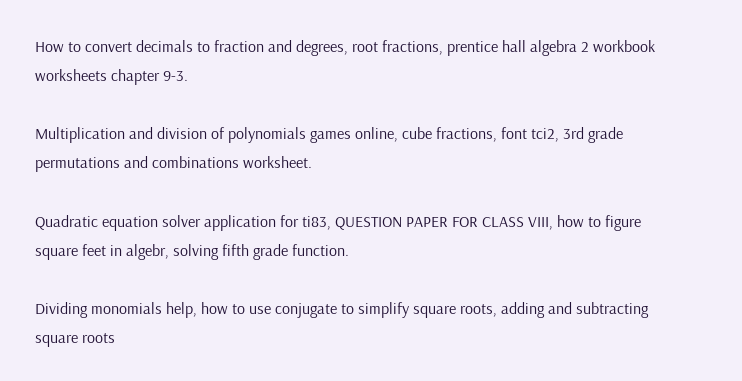How to convert decimals to fraction and degrees, root fractions, prentice hall algebra 2 workbook worksheets chapter 9-3.

Multiplication and division of polynomials games online, cube fractions, font tci2, 3rd grade permutations and combinations worksheet.

Quadratic equation solver application for ti83, QUESTION PAPER FOR CLASS VIII, how to figure square feet in algebr, solving fifth grade function.

Dividing monomials help, how to use conjugate to simplify square roots, adding and subtracting square roots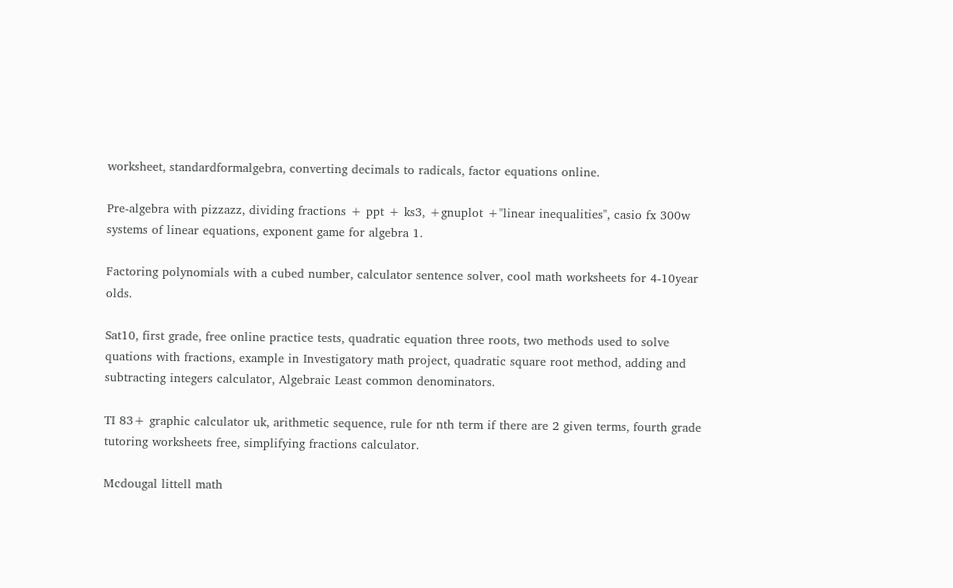worksheet, standardformalgebra, converting decimals to radicals, factor equations online.

Pre-algebra with pizzazz, dividing fractions + ppt + ks3, +gnuplot +"linear inequalities", casio fx 300w systems of linear equations, exponent game for algebra 1.

Factoring polynomials with a cubed number, calculator sentence solver, cool math worksheets for 4-10year olds.

Sat10, first grade, free online practice tests, quadratic equation three roots, two methods used to solve quations with fractions, example in Investigatory math project, quadratic square root method, adding and subtracting integers calculator, Algebraic Least common denominators.

TI 83+ graphic calculator uk, arithmetic sequence, rule for nth term if there are 2 given terms, fourth grade tutoring worksheets free, simplifying fractions calculator.

Mcdougal littell math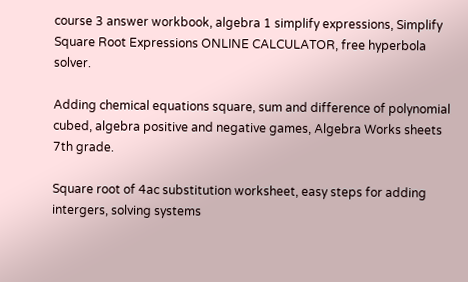course 3 answer workbook, algebra 1 simplify expressions, Simplify Square Root Expressions ONLINE CALCULATOR, free hyperbola solver.

Adding chemical equations square, sum and difference of polynomial cubed, algebra positive and negative games, Algebra Works sheets 7th grade.

Square root of 4ac substitution worksheet, easy steps for adding intergers, solving systems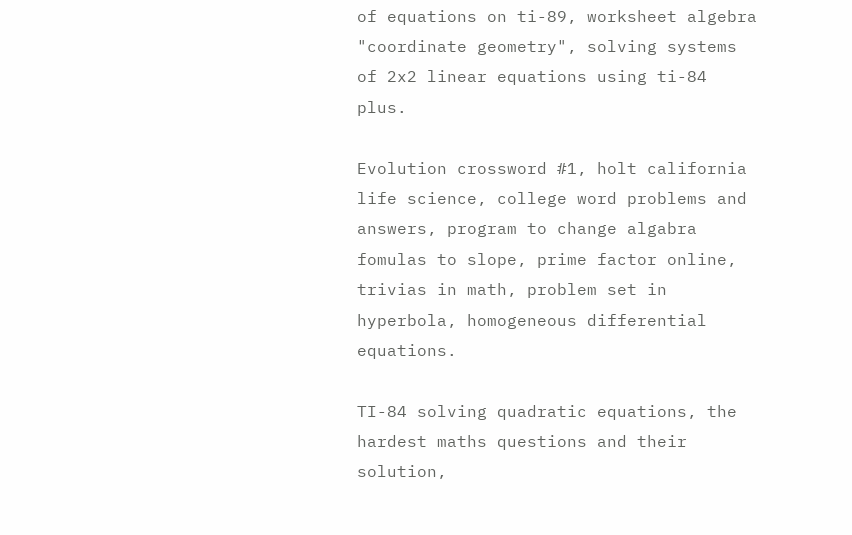of equations on ti-89, worksheet algebra "coordinate geometry", solving systems of 2x2 linear equations using ti-84 plus.

Evolution crossword #1, holt california life science, college word problems and answers, program to change algabra fomulas to slope, prime factor online, trivias in math, problem set in hyperbola, homogeneous differential equations.

TI-84 solving quadratic equations, the hardest maths questions and their solution,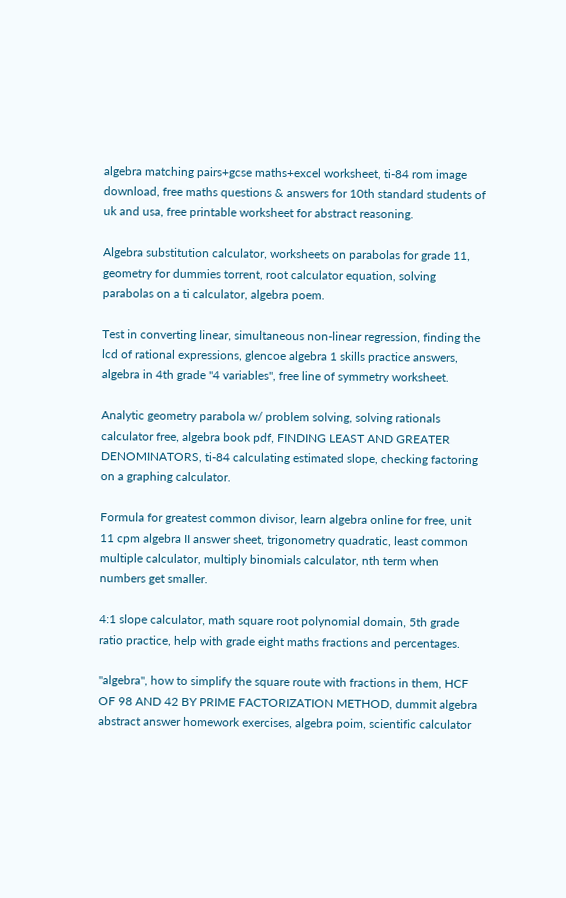algebra matching pairs+gcse maths+excel worksheet, ti-84 rom image download, free maths questions & answers for 10th standard students of uk and usa, free printable worksheet for abstract reasoning.

Algebra substitution calculator, worksheets on parabolas for grade 11, geometry for dummies torrent, root calculator equation, solving parabolas on a ti calculator, algebra poem.

Test in converting linear, simultaneous non-linear regression, finding the lcd of rational expressions, glencoe algebra 1 skills practice answers, algebra in 4th grade "4 variables", free line of symmetry worksheet.

Analytic geometry parabola w/ problem solving, solving rationals calculator free, algebra book pdf, FINDING LEAST AND GREATER DENOMINATORS, ti-84 calculating estimated slope, checking factoring on a graphing calculator.

Formula for greatest common divisor, learn algebra online for free, unit 11 cpm algebra II answer sheet, trigonometry quadratic, least common multiple calculator, multiply binomials calculator, nth term when numbers get smaller.

4:1 slope calculator, math square root polynomial domain, 5th grade ratio practice, help with grade eight maths fractions and percentages.

"algebra", how to simplify the square route with fractions in them, HCF OF 98 AND 42 BY PRIME FACTORIZATION METHOD, dummit algebra abstract answer homework exercises, algebra poim, scientific calculator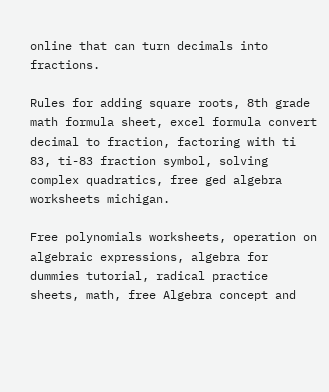online that can turn decimals into fractions.

Rules for adding square roots, 8th grade math formula sheet, excel formula convert decimal to fraction, factoring with ti 83, ti-83 fraction symbol, solving complex quadratics, free ged algebra worksheets michigan.

Free polynomials worksheets, operation on algebraic expressions, algebra for dummies tutorial, radical practice sheets, math, free Algebra concept and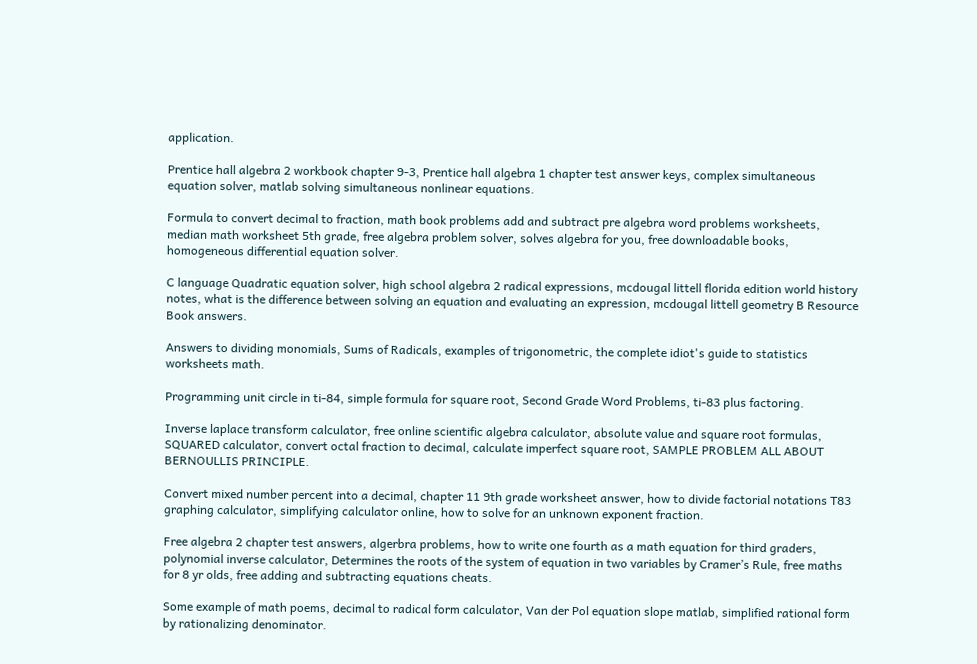application.

Prentice hall algebra 2 workbook chapter 9-3, Prentice hall algebra 1 chapter test answer keys, complex simultaneous equation solver, matlab solving simultaneous nonlinear equations.

Formula to convert decimal to fraction, math book problems add and subtract pre algebra word problems worksheets, median math worksheet 5th grade, free algebra problem solver, solves algebra for you, free downloadable books, homogeneous differential equation solver.

C language Quadratic equation solver, high school algebra 2 radical expressions, mcdougal littell florida edition world history notes, what is the difference between solving an equation and evaluating an expression, mcdougal littell geometry B Resource Book answers.

Answers to dividing monomials, Sums of Radicals, examples of trigonometric, the complete idiot's guide to statistics worksheets math.

Programming unit circle in ti-84, simple formula for square root, Second Grade Word Problems, ti-83 plus factoring.

Inverse laplace transform calculator, free online scientific algebra calculator, absolute value and square root formulas, SQUARED calculator, convert octal fraction to decimal, calculate imperfect square root, SAMPLE PROBLEM ALL ABOUT BERNOULLIS PRINCIPLE.

Convert mixed number percent into a decimal, chapter 11 9th grade worksheet answer, how to divide factorial notations T83 graphing calculator, simplifying calculator online, how to solve for an unknown exponent fraction.

Free algebra 2 chapter test answers, algerbra problems, how to write one fourth as a math equation for third graders, polynomial inverse calculator, Determines the roots of the system of equation in two variables by Cramer’s Rule, free maths for 8 yr olds, free adding and subtracting equations cheats.

Some example of math poems, decimal to radical form calculator, Van der Pol equation slope matlab, simplified rational form by rationalizing denominator.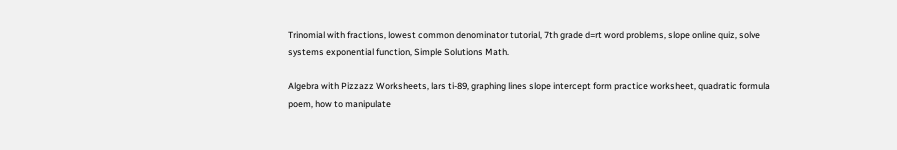Trinomial with fractions, lowest common denominator tutorial, 7th grade d=rt word problems, slope online quiz, solve systems exponential function, Simple Solutions Math.

Algebra with Pizzazz Worksheets, lars ti-89, graphing lines slope intercept form practice worksheet, quadratic formula poem, how to manipulate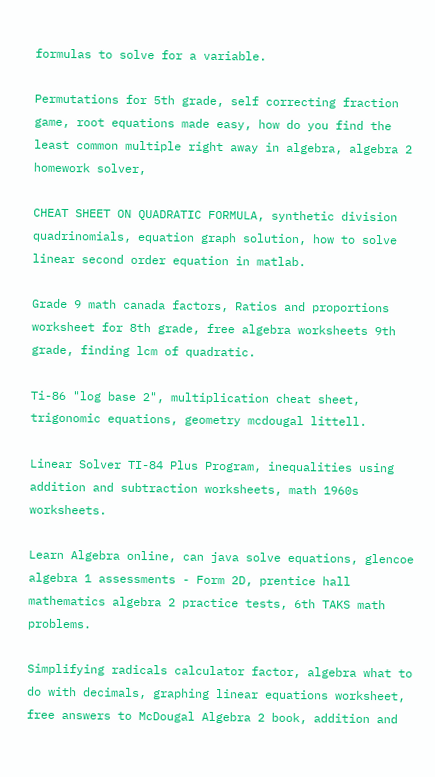formulas to solve for a variable.

Permutations for 5th grade, self correcting fraction game, root equations made easy, how do you find the least common multiple right away in algebra, algebra 2 homework solver,

CHEAT SHEET ON QUADRATIC FORMULA, synthetic division quadrinomials, equation graph solution, how to solve linear second order equation in matlab.

Grade 9 math canada factors, Ratios and proportions worksheet for 8th grade, free algebra worksheets 9th grade, finding lcm of quadratic.

Ti-86 "log base 2", multiplication cheat sheet, trigonomic equations, geometry mcdougal littell.

Linear Solver TI-84 Plus Program, inequalities using addition and subtraction worksheets, math 1960s worksheets.

Learn Algebra online, can java solve equations, glencoe algebra 1 assessments - Form 2D, prentice hall mathematics algebra 2 practice tests, 6th TAKS math problems.

Simplifying radicals calculator factor, algebra what to do with decimals, graphing linear equations worksheet, free answers to McDougal Algebra 2 book, addition and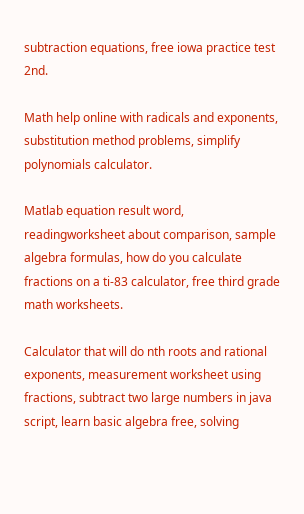subtraction equations, free iowa practice test 2nd.

Math help online with radicals and exponents, substitution method problems, simplify polynomials calculator.

Matlab equation result word, readingworksheet about comparison, sample algebra formulas, how do you calculate fractions on a ti-83 calculator, free third grade math worksheets.

Calculator that will do nth roots and rational exponents, measurement worksheet using fractions, subtract two large numbers in java script, learn basic algebra free, solving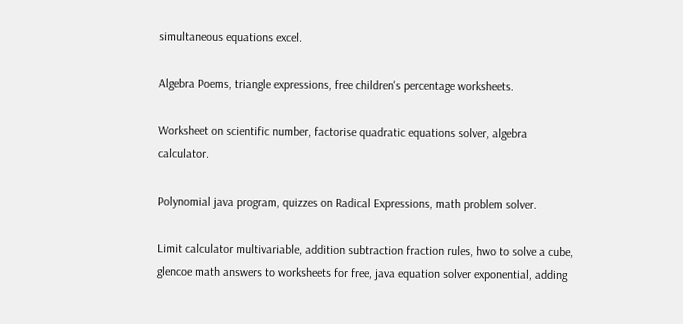simultaneous equations excel.

Algebra Poems, triangle expressions, free children's percentage worksheets.

Worksheet on scientific number, factorise quadratic equations solver, algebra calculator.

Polynomial java program, quizzes on Radical Expressions, math problem solver.

Limit calculator multivariable, addition subtraction fraction rules, hwo to solve a cube, glencoe math answers to worksheets for free, java equation solver exponential, adding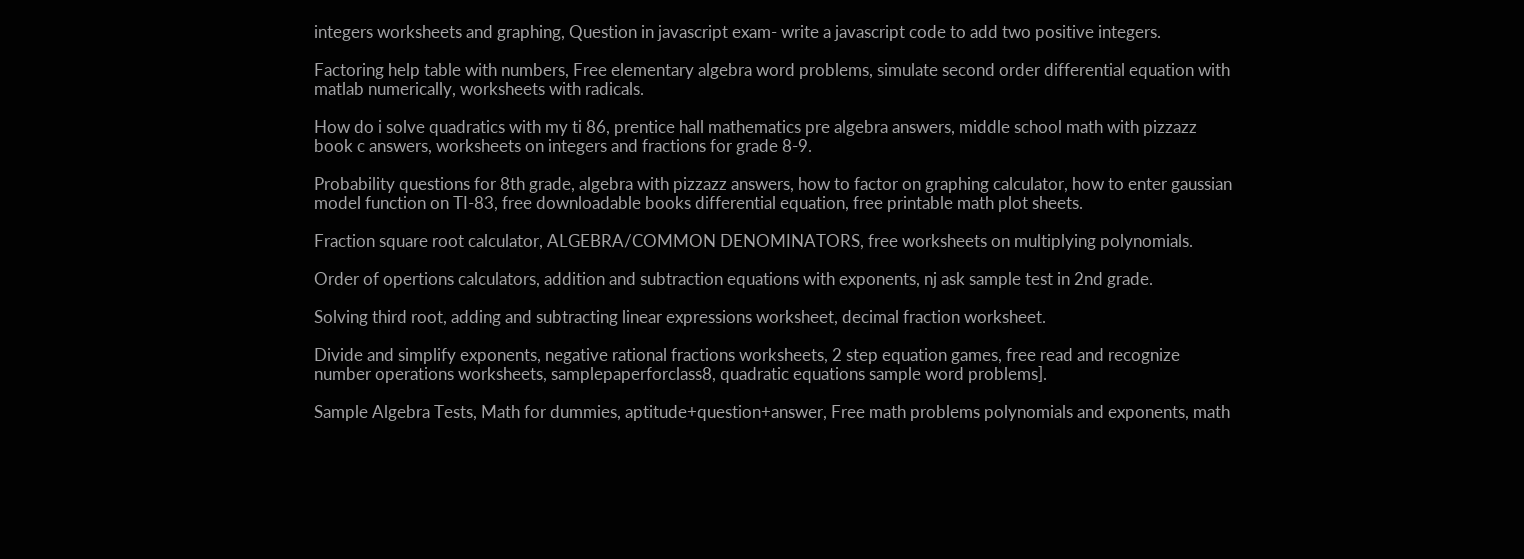integers worksheets and graphing, Question in javascript exam- write a javascript code to add two positive integers.

Factoring help table with numbers, Free elementary algebra word problems, simulate second order differential equation with matlab numerically, worksheets with radicals.

How do i solve quadratics with my ti 86, prentice hall mathematics pre algebra answers, middle school math with pizzazz book c answers, worksheets on integers and fractions for grade 8-9.

Probability questions for 8th grade, algebra with pizzazz answers, how to factor on graphing calculator, how to enter gaussian model function on TI-83, free downloadable books differential equation, free printable math plot sheets.

Fraction square root calculator, ALGEBRA/COMMON DENOMINATORS, free worksheets on multiplying polynomials.

Order of opertions calculators, addition and subtraction equations with exponents, nj ask sample test in 2nd grade.

Solving third root, adding and subtracting linear expressions worksheet, decimal fraction worksheet.

Divide and simplify exponents, negative rational fractions worksheets, 2 step equation games, free read and recognize number operations worksheets, samplepaperforclass8, quadratic equations sample word problems].

Sample Algebra Tests, Math for dummies, aptitude+question+answer, Free math problems polynomials and exponents, math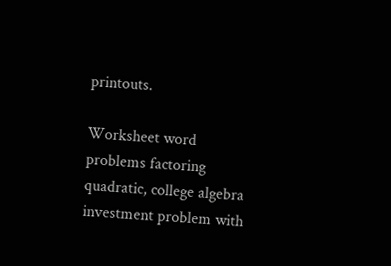printouts.

Worksheet word problems factoring quadratic, college algebra investment problem with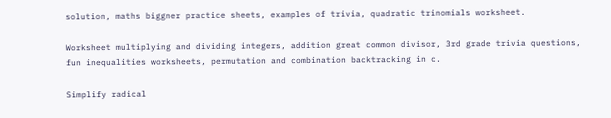solution, maths biggner practice sheets, examples of trivia, quadratic trinomials worksheet.

Worksheet multiplying and dividing integers, addition great common divisor, 3rd grade trivia questions, fun inequalities worksheets, permutation and combination backtracking in c.

Simplify radical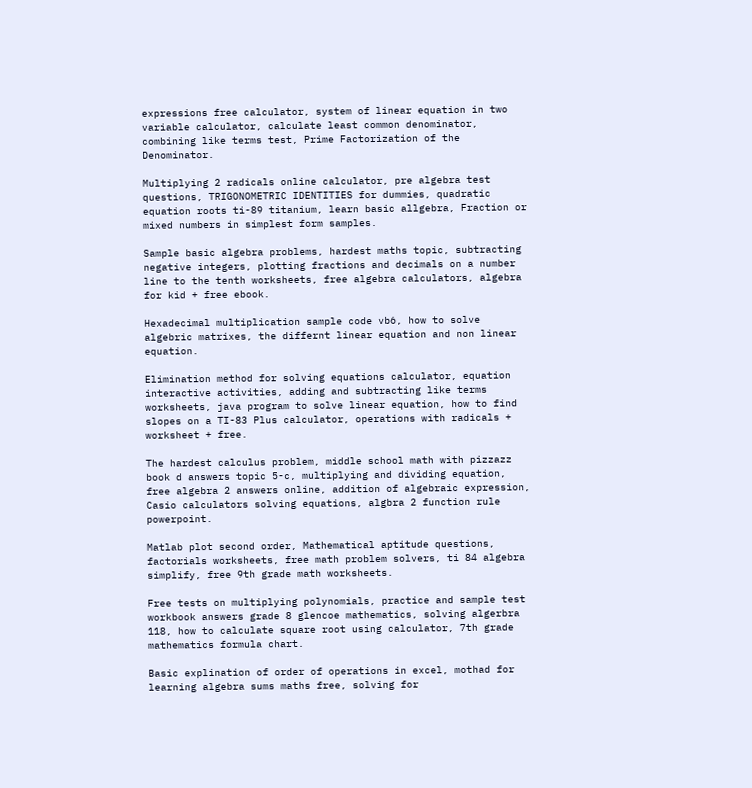expressions free calculator, system of linear equation in two variable calculator, calculate least common denominator, combining like terms test, Prime Factorization of the Denominator.

Multiplying 2 radicals online calculator, pre algebra test questions, TRIGONOMETRIC IDENTITIES for dummies, quadratic equation roots ti-89 titanium, learn basic allgebra, Fraction or mixed numbers in simplest form samples.

Sample basic algebra problems, hardest maths topic, subtracting negative integers, plotting fractions and decimals on a number line to the tenth worksheets, free algebra calculators, algebra for kid + free ebook.

Hexadecimal multiplication sample code vb6, how to solve algebric matrixes, the differnt linear equation and non linear equation.

Elimination method for solving equations calculator, equation interactive activities, adding and subtracting like terms worksheets, java program to solve linear equation, how to find slopes on a TI-83 Plus calculator, operations with radicals + worksheet + free.

The hardest calculus problem, middle school math with pizzazz book d answers topic 5-c, multiplying and dividing equation, free algebra 2 answers online, addition of algebraic expression, Casio calculators solving equations, algbra 2 function rule powerpoint.

Matlab plot second order, Mathematical aptitude questions, factorials worksheets, free math problem solvers, ti 84 algebra simplify, free 9th grade math worksheets.

Free tests on multiplying polynomials, practice and sample test workbook answers grade 8 glencoe mathematics, solving algerbra 118, how to calculate square root using calculator, 7th grade mathematics formula chart.

Basic explination of order of operations in excel, mothad for learning algebra sums maths free, solving for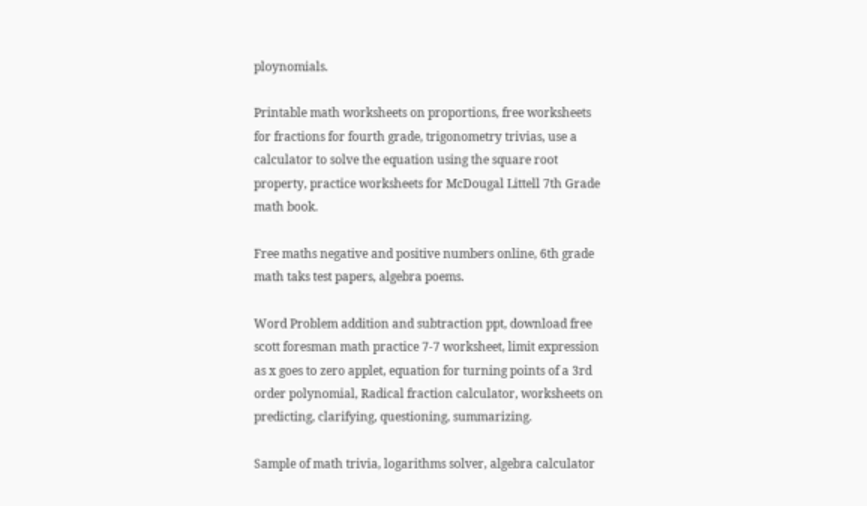ploynomials.

Printable math worksheets on proportions, free worksheets for fractions for fourth grade, trigonometry trivias, use a calculator to solve the equation using the square root property, practice worksheets for McDougal Littell 7th Grade math book.

Free maths negative and positive numbers online, 6th grade math taks test papers, algebra poems.

Word Problem addition and subtraction ppt, download free scott foresman math practice 7-7 worksheet, limit expression as x goes to zero applet, equation for turning points of a 3rd order polynomial, Radical fraction calculator, worksheets on predicting, clarifying, questioning, summarizing.

Sample of math trivia, logarithms solver, algebra calculator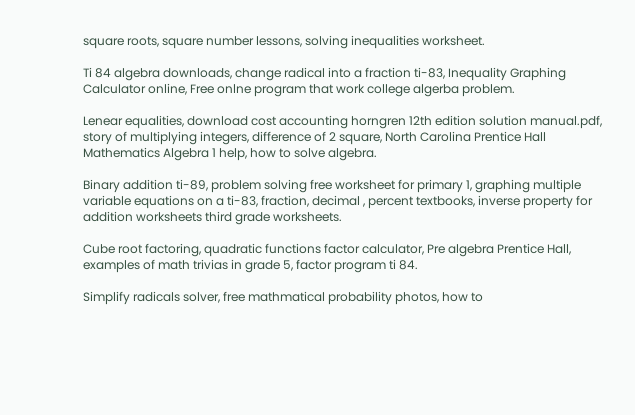square roots, square number lessons, solving inequalities worksheet.

Ti 84 algebra downloads, change radical into a fraction ti-83, Inequality Graphing Calculator online, Free onlne program that work college algerba problem.

Lenear equalities, download cost accounting horngren 12th edition solution manual.pdf, story of multiplying integers, difference of 2 square, North Carolina Prentice Hall Mathematics Algebra 1 help, how to solve algebra.

Binary addition ti-89, problem solving free worksheet for primary 1, graphing multiple variable equations on a ti-83, fraction, decimal , percent textbooks, inverse property for addition worksheets third grade worksheets.

Cube root factoring, quadratic functions factor calculator, Pre algebra Prentice Hall, examples of math trivias in grade 5, factor program ti 84.

Simplify radicals solver, free mathmatical probability photos, how to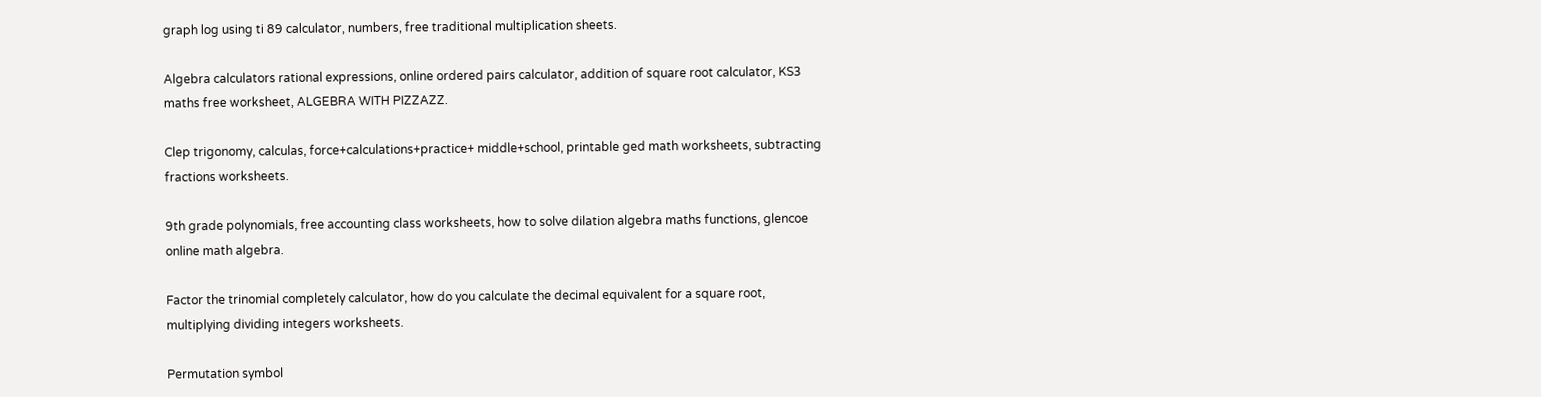graph log using ti 89 calculator, numbers, free traditional multiplication sheets.

Algebra calculators rational expressions, online ordered pairs calculator, addition of square root calculator, KS3 maths free worksheet, ALGEBRA WITH PIZZAZZ.

Clep trigonomy, calculas, force+calculations+practice+ middle+school, printable ged math worksheets, subtracting fractions worksheets.

9th grade polynomials, free accounting class worksheets, how to solve dilation algebra maths functions, glencoe online math algebra.

Factor the trinomial completely calculator, how do you calculate the decimal equivalent for a square root, multiplying dividing integers worksheets.

Permutation symbol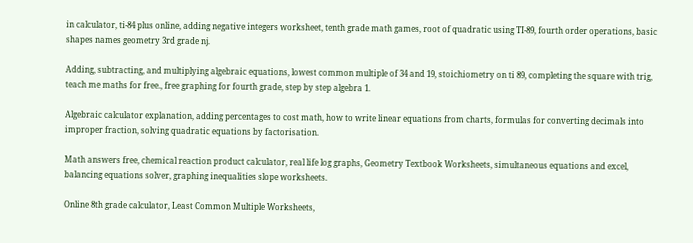in calculator, ti-84 plus online, adding negative integers worksheet, tenth grade math games, root of quadratic using TI-89, fourth order operations, basic shapes names geometry 3rd grade nj.

Adding, subtracting, and multiplying algebraic equations, lowest common multiple of 34 and 19, stoichiometry on ti 89, completing the square with trig, teach me maths for free., free graphing for fourth grade, step by step algebra 1.

Algebraic calculator explanation, adding percentages to cost math, how to write linear equations from charts, formulas for converting decimals into improper fraction, solving quadratic equations by factorisation.

Math answers free, chemical reaction product calculator, real life log graphs, Geometry Textbook Worksheets, simultaneous equations and excel, balancing equations solver, graphing inequalities slope worksheets.

Online 8th grade calculator, Least Common Multiple Worksheets,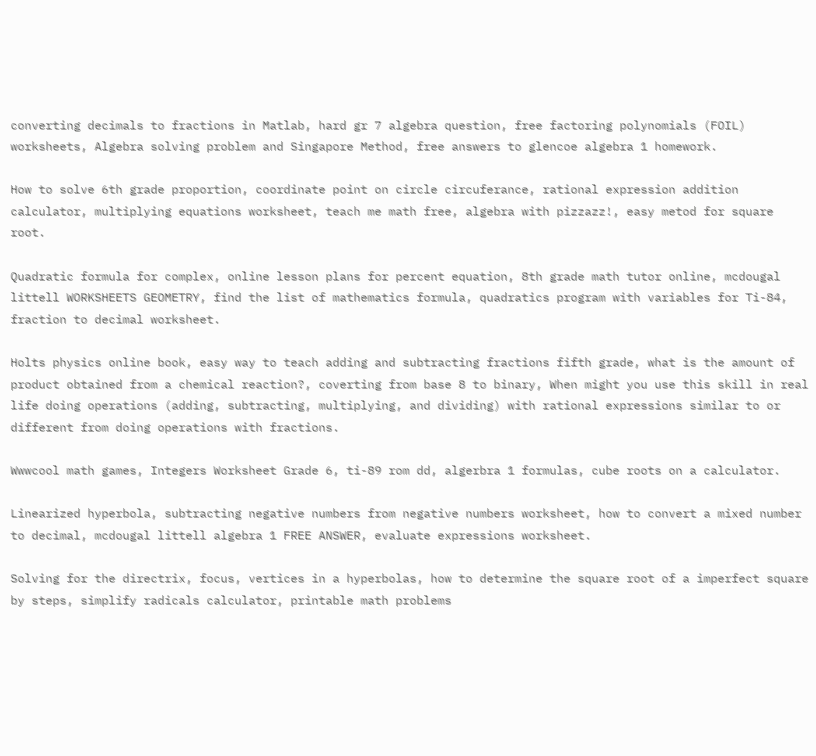converting decimals to fractions in Matlab, hard gr 7 algebra question, free factoring polynomials (FOIL) worksheets, Algebra solving problem and Singapore Method, free answers to glencoe algebra 1 homework.

How to solve 6th grade proportion, coordinate point on circle circuferance, rational expression addition calculator, multiplying equations worksheet, teach me math free, algebra with pizzazz!, easy metod for square root.

Quadratic formula for complex, online lesson plans for percent equation, 8th grade math tutor online, mcdougal littell WORKSHEETS GEOMETRY, find the list of mathematics formula, quadratics program with variables for Ti-84, fraction to decimal worksheet.

Holts physics online book, easy way to teach adding and subtracting fractions fifth grade, what is the amount of product obtained from a chemical reaction?, coverting from base 8 to binary, When might you use this skill in real life doing operations (adding, subtracting, multiplying, and dividing) with rational expressions similar to or different from doing operations with fractions.

Wwwcool math games, Integers Worksheet Grade 6, ti-89 rom dd, algerbra 1 formulas, cube roots on a calculator.

Linearized hyperbola, subtracting negative numbers from negative numbers worksheet, how to convert a mixed number to decimal, mcdougal littell algebra 1 FREE ANSWER, evaluate expressions worksheet.

Solving for the directrix, focus, vertices in a hyperbolas, how to determine the square root of a imperfect square by steps, simplify radicals calculator, printable math problems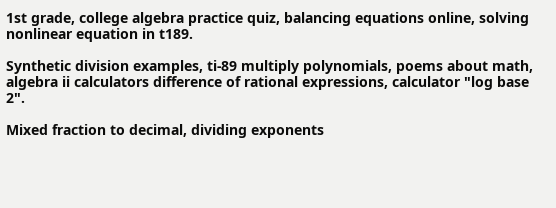1st grade, college algebra practice quiz, balancing equations online, solving nonlinear equation in t189.

Synthetic division examples, ti-89 multiply polynomials, poems about math, algebra ii calculators difference of rational expressions, calculator "log base 2".

Mixed fraction to decimal, dividing exponents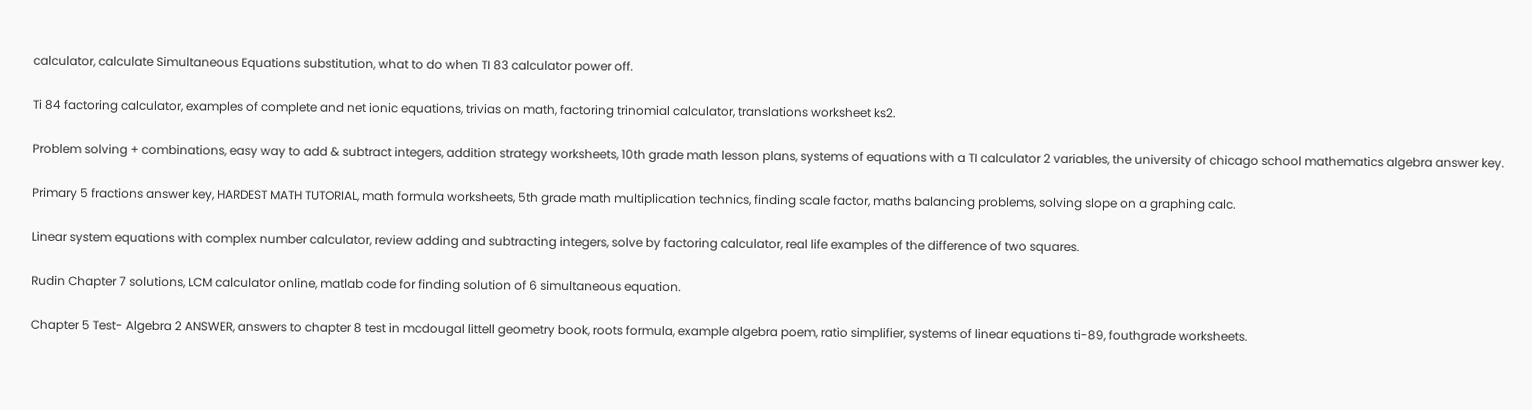calculator, calculate Simultaneous Equations substitution, what to do when TI 83 calculator power off.

Ti 84 factoring calculator, examples of complete and net ionic equations, trivias on math, factoring trinomial calculator, translations worksheet ks2.

Problem solving + combinations, easy way to add & subtract integers, addition strategy worksheets, 10th grade math lesson plans, systems of equations with a TI calculator 2 variables, the university of chicago school mathematics algebra answer key.

Primary 5 fractions answer key, HARDEST MATH TUTORIAL, math formula worksheets, 5th grade math multiplication technics, finding scale factor, maths balancing problems, solving slope on a graphing calc.

Linear system equations with complex number calculator, review adding and subtracting integers, solve by factoring calculator, real life examples of the difference of two squares.

Rudin Chapter 7 solutions, LCM calculator online, matlab code for finding solution of 6 simultaneous equation.

Chapter 5 Test- Algebra 2 ANSWER, answers to chapter 8 test in mcdougal littell geometry book, roots formula, example algebra poem, ratio simplifier, systems of linear equations ti-89, fouthgrade worksheets.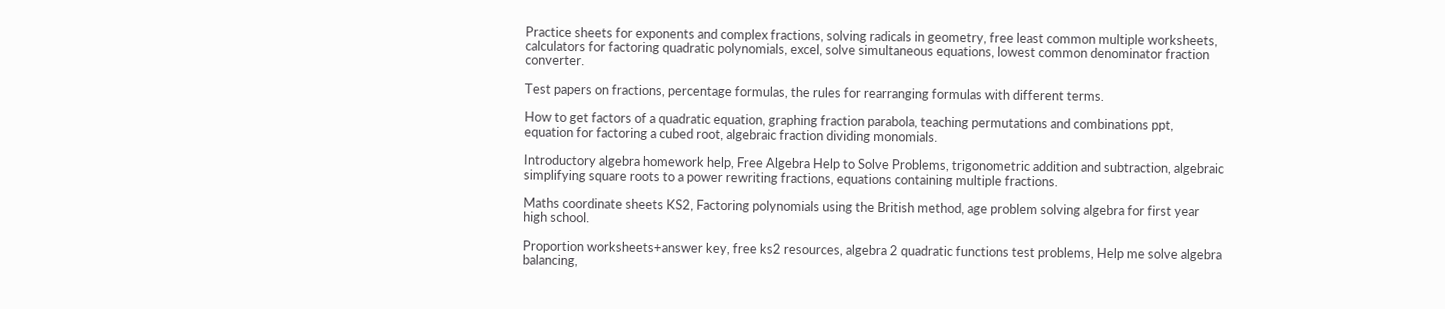Practice sheets for exponents and complex fractions, solving radicals in geometry, free least common multiple worksheets, calculators for factoring quadratic polynomials, excel, solve simultaneous equations, lowest common denominator fraction converter.

Test papers on fractions, percentage formulas, the rules for rearranging formulas with different terms.

How to get factors of a quadratic equation, graphing fraction parabola, teaching permutations and combinations ppt, equation for factoring a cubed root, algebraic fraction dividing monomials.

Introductory algebra homework help, Free Algebra Help to Solve Problems, trigonometric addition and subtraction, algebraic simplifying square roots to a power rewriting fractions, equations containing multiple fractions.

Maths coordinate sheets KS2, Factoring polynomials using the British method, age problem solving algebra for first year high school.

Proportion worksheets+answer key, free ks2 resources, algebra 2 quadratic functions test problems, Help me solve algebra balancing,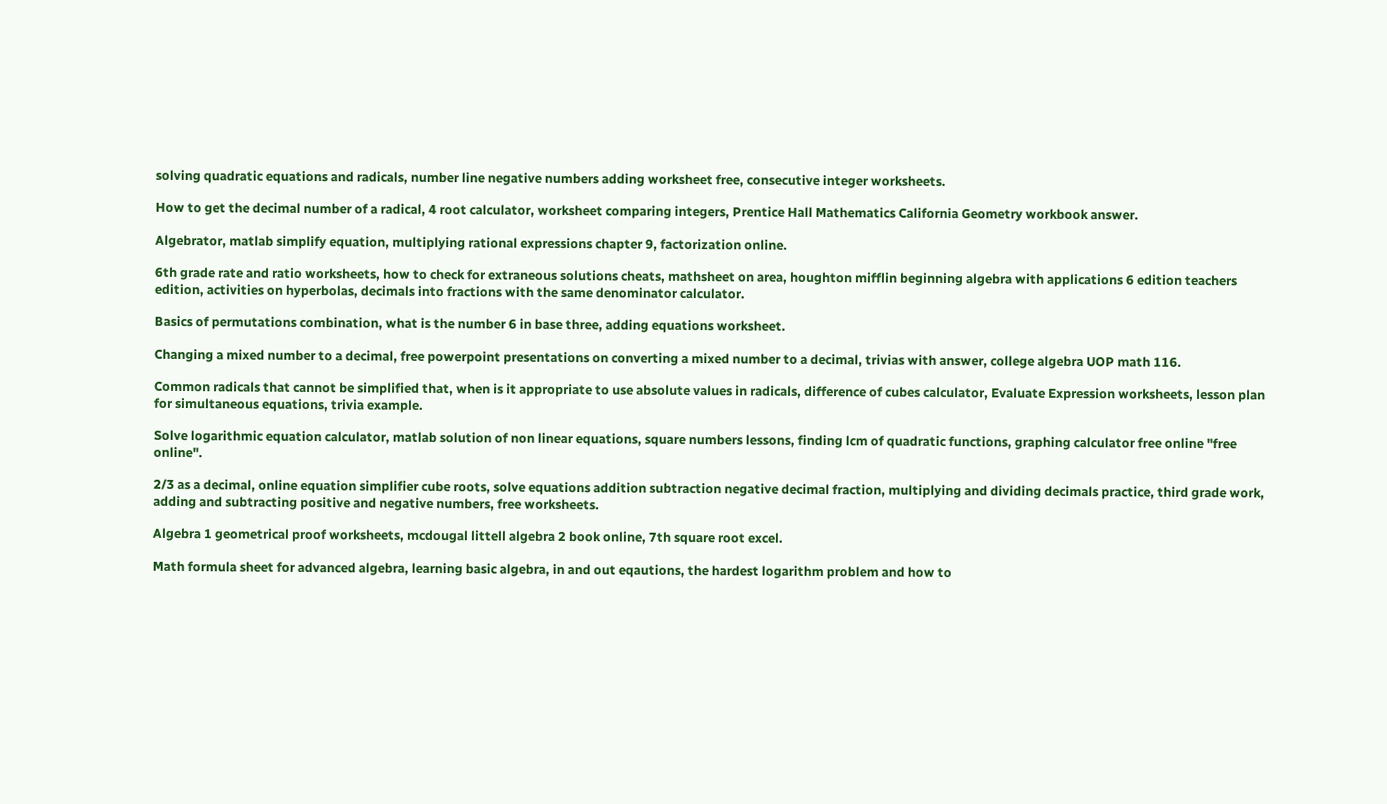solving quadratic equations and radicals, number line negative numbers adding worksheet free, consecutive integer worksheets.

How to get the decimal number of a radical, 4 root calculator, worksheet comparing integers, Prentice Hall Mathematics California Geometry workbook answer.

Algebrator, matlab simplify equation, multiplying rational expressions chapter 9, factorization online.

6th grade rate and ratio worksheets, how to check for extraneous solutions cheats, mathsheet on area, houghton mifflin beginning algebra with applications 6 edition teachers edition, activities on hyperbolas, decimals into fractions with the same denominator calculator.

Basics of permutations combination, what is the number 6 in base three, adding equations worksheet.

Changing a mixed number to a decimal, free powerpoint presentations on converting a mixed number to a decimal, trivias with answer, college algebra UOP math 116.

Common radicals that cannot be simplified that, when is it appropriate to use absolute values in radicals, difference of cubes calculator, Evaluate Expression worksheets, lesson plan for simultaneous equations, trivia example.

Solve logarithmic equation calculator, matlab solution of non linear equations, square numbers lessons, finding lcm of quadratic functions, graphing calculator free online "free online".

2/3 as a decimal, online equation simplifier cube roots, solve equations addition subtraction negative decimal fraction, multiplying and dividing decimals practice, third grade work, adding and subtracting positive and negative numbers, free worksheets.

Algebra 1 geometrical proof worksheets, mcdougal littell algebra 2 book online, 7th square root excel.

Math formula sheet for advanced algebra, learning basic algebra, in and out eqautions, the hardest logarithm problem and how to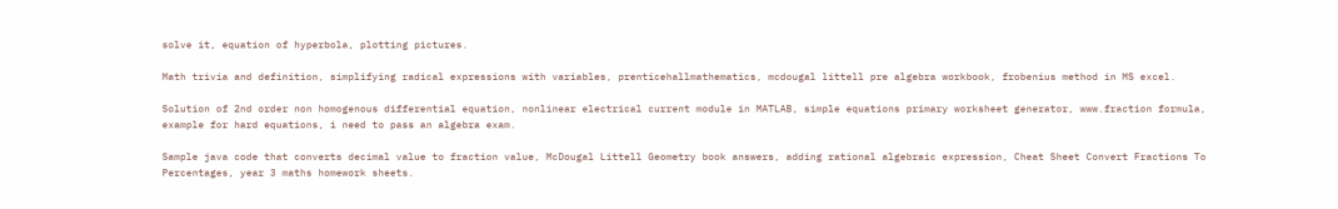solve it, equation of hyperbola, plotting pictures.

Math trivia and definition, simplifying radical expressions with variables, prenticehallmathematics, mcdougal littell pre algebra workbook, frobenius method in MS excel.

Solution of 2nd order non homogenous differential equation, nonlinear electrical current module in MATLAB, simple equations primary worksheet generator, www.fraction formula, example for hard equations, i need to pass an algebra exam.

Sample java code that converts decimal value to fraction value, McDougal Littell Geometry book answers, adding rational algebraic expression, Cheat Sheet Convert Fractions To Percentages, year 3 maths homework sheets.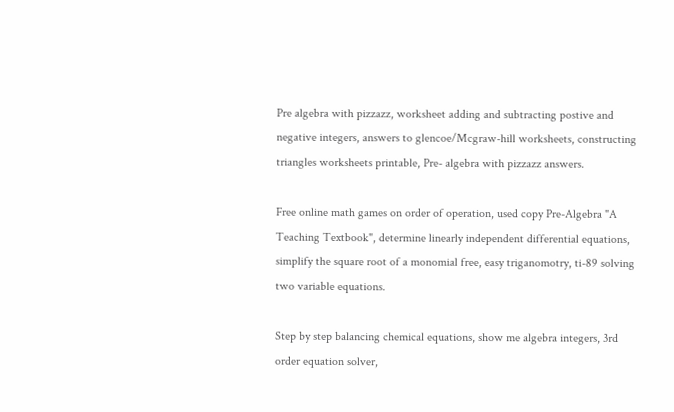Pre algebra with pizzazz, worksheet adding and subtracting postive and negative integers, answers to glencoe/Mcgraw-hill worksheets, constructing triangles worksheets printable, Pre- algebra with pizzazz answers.

Free online math games on order of operation, used copy Pre-Algebra "A Teaching Textbook", determine linearly independent differential equations, simplify the square root of a monomial free, easy triganomotry, ti-89 solving two variable equations.

Step by step balancing chemical equations, show me algebra integers, 3rd order equation solver,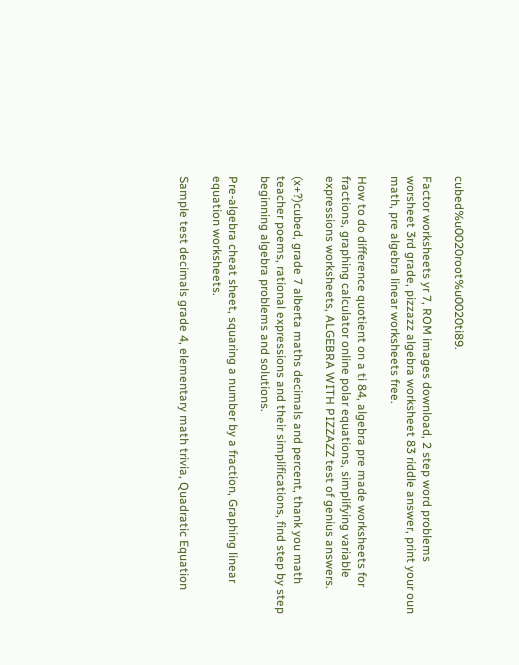cubed%u0020root%u0020ti89.

Factor worksheets yr 7, ROM images download, 2 step word problems worsheet 3rd grade, pizzazz algebra worksheet 83 riddle answer, print your oun math, pre algebra linear worksheets free.

How to do difference quotient on a ti 84, algebra pre made worksheets for fractions, graphing calculator online polar equations, simplifying variable expressions worksheets, ALGEBRA WITH PIZZAZZ test of genius answers.

(x+?)cubed, grade 7 alberta maths decimals and percent, thank you math teacher poems, rational expressions and their simplifications, find step by step beginning algebra problems and solutions.

Pre-algebra cheat sheet, squaring a number by a fraction, Graphing linear equation worksheets.

Sample test decimals grade 4, elementary math trivia, Quadratic Equation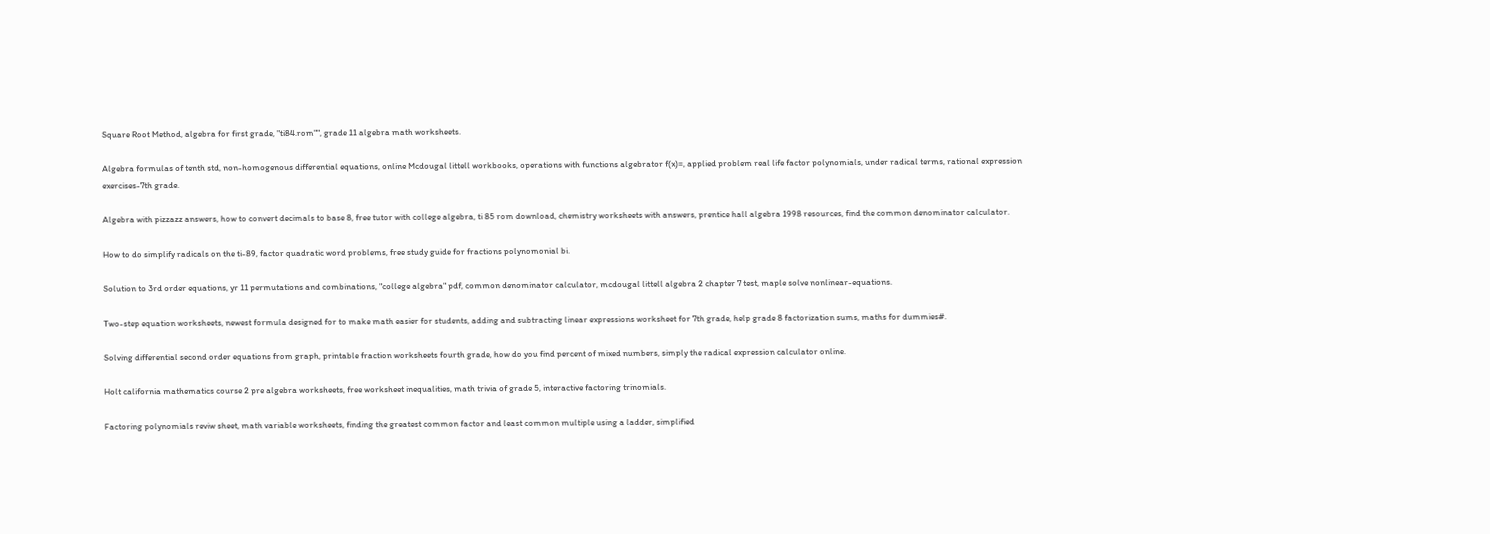Square Root Method, algebra for first grade, "ti84.rom"", grade 11 algebra math worksheets.

Algebra formulas of tenth std, non-homogenous differential equations, online Mcdougal littell workbooks, operations with functions algebrator f(x)=, applied problem real life factor polynomials, under radical terms, rational expression exercises-7th grade.

Algebra with pizzazz answers, how to convert decimals to base 8, free tutor with college algebra, ti 85 rom download, chemistry worksheets with answers, prentice hall algebra 1998 resources, find the common denominator calculator.

How to do simplify radicals on the ti-89, factor quadratic word problems, free study guide for fractions polynomonial bi.

Solution to 3rd order equations, yr 11 permutations and combinations, "college algebra" pdf, common denominator calculator, mcdougal littell algebra 2 chapter 7 test, maple solve nonlinear-equations.

Two-step equation worksheets, newest formula designed for to make math easier for students, adding and subtracting linear expressions worksheet for 7th grade, help grade 8 factorization sums, maths for dummies#.

Solving differential second order equations from graph, printable fraction worksheets fourth grade, how do you find percent of mixed numbers, simply the radical expression calculator online.

Holt california mathematics course 2 pre algebra worksheets, free worksheet inequalities, math trivia of grade 5, interactive factoring trinomials.

Factoring polynomials reviw sheet, math variable worksheets, finding the greatest common factor and least common multiple using a ladder, simplified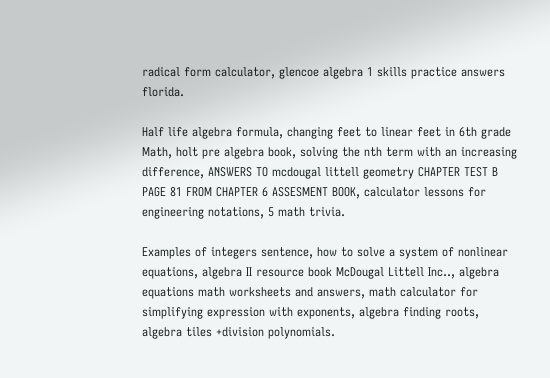radical form calculator, glencoe algebra 1 skills practice answers florida.

Half life algebra formula, changing feet to linear feet in 6th grade Math, holt pre algebra book, solving the nth term with an increasing difference, ANSWERS TO mcdougal littell geometry CHAPTER TEST B PAGE 81 FROM CHAPTER 6 ASSESMENT BOOK, calculator lessons for engineering notations, 5 math trivia.

Examples of integers sentence, how to solve a system of nonlinear equations, algebra II resource book McDougal Littell Inc.., algebra equations math worksheets and answers, math calculator for simplifying expression with exponents, algebra finding roots, algebra tiles +division polynomials.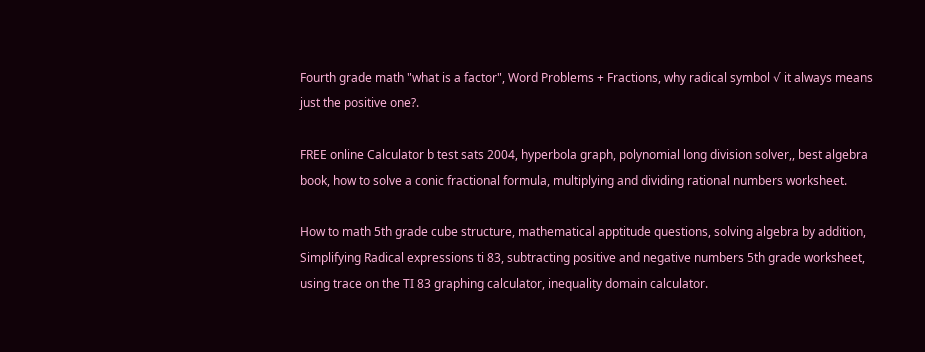Fourth grade math "what is a factor", Word Problems + Fractions, why radical symbol √ it always means just the positive one?.

FREE online Calculator b test sats 2004, hyperbola graph, polynomial long division solver,, best algebra book, how to solve a conic fractional formula, multiplying and dividing rational numbers worksheet.

How to math 5th grade cube structure, mathematical apptitude questions, solving algebra by addition, Simplifying Radical expressions ti 83, subtracting positive and negative numbers 5th grade worksheet, using trace on the TI 83 graphing calculator, inequality domain calculator.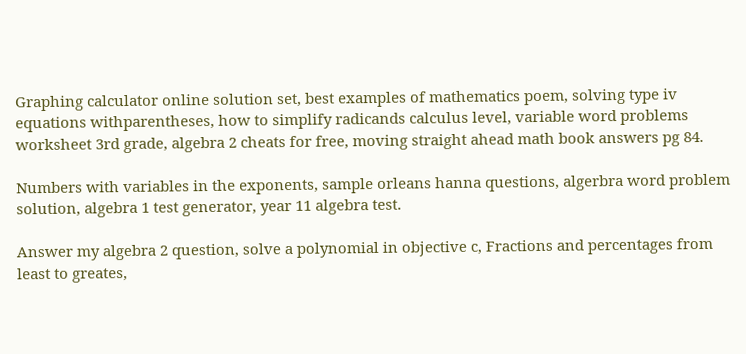Graphing calculator online solution set, best examples of mathematics poem, solving type iv equations withparentheses, how to simplify radicands calculus level, variable word problems worksheet 3rd grade, algebra 2 cheats for free, moving straight ahead math book answers pg 84.

Numbers with variables in the exponents, sample orleans hanna questions, algerbra word problem solution, algebra 1 test generator, year 11 algebra test.

Answer my algebra 2 question, solve a polynomial in objective c, Fractions and percentages from least to greates,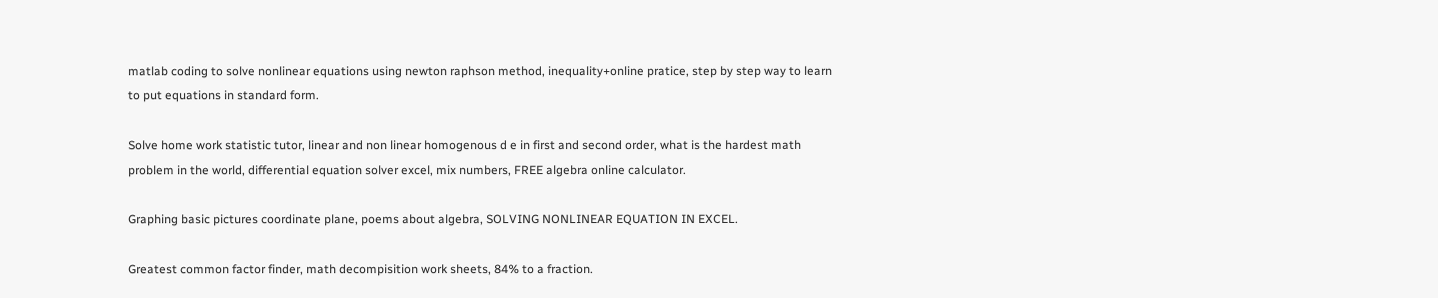matlab coding to solve nonlinear equations using newton raphson method, inequality+online pratice, step by step way to learn to put equations in standard form.

Solve home work statistic tutor, linear and non linear homogenous d e in first and second order, what is the hardest math problem in the world, differential equation solver excel, mix numbers, FREE algebra online calculator.

Graphing basic pictures coordinate plane, poems about algebra, SOLVING NONLINEAR EQUATION IN EXCEL.

Greatest common factor finder, math decompisition work sheets, 84% to a fraction.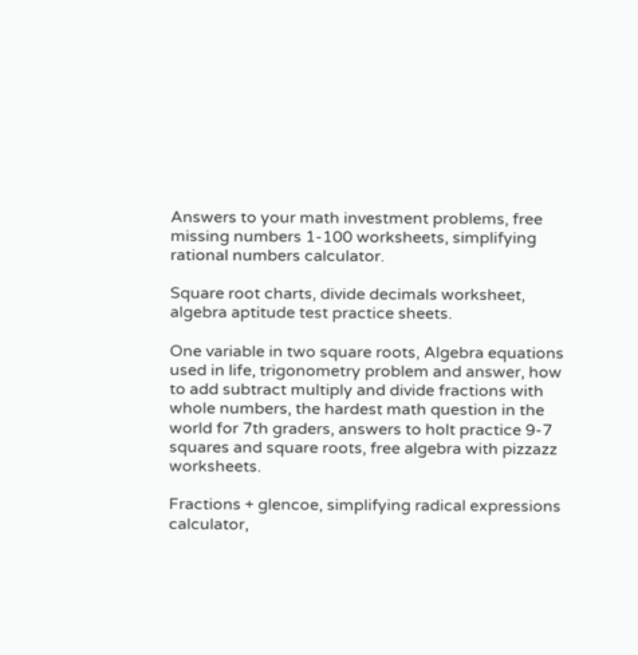Answers to your math investment problems, free missing numbers 1-100 worksheets, simplifying rational numbers calculator.

Square root charts, divide decimals worksheet, algebra aptitude test practice sheets.

One variable in two square roots, Algebra equations used in life, trigonometry problem and answer, how to add subtract multiply and divide fractions with whole numbers, the hardest math question in the world for 7th graders, answers to holt practice 9-7 squares and square roots, free algebra with pizzazz worksheets.

Fractions + glencoe, simplifying radical expressions calculator,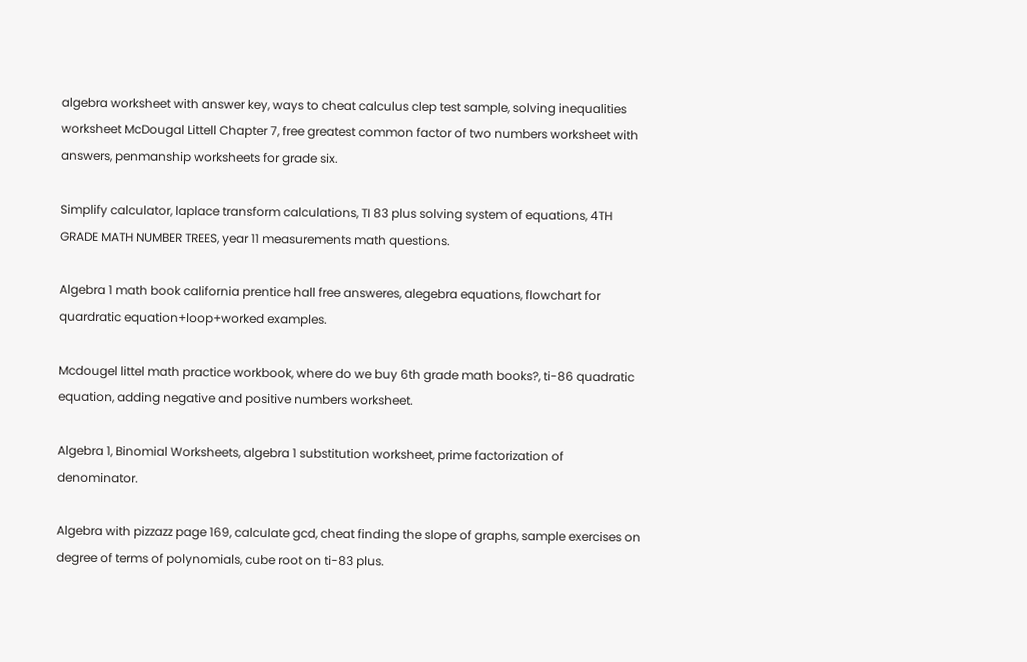algebra worksheet with answer key, ways to cheat calculus clep test sample, solving inequalities worksheet McDougal Littell Chapter 7, free greatest common factor of two numbers worksheet with answers, penmanship worksheets for grade six.

Simplify calculator, laplace transform calculations, TI 83 plus solving system of equations, 4TH GRADE MATH NUMBER TREES, year 11 measurements math questions.

Algebra 1 math book california prentice hall free answeres, alegebra equations, flowchart for quardratic equation+loop+worked examples.

Mcdougel littel math practice workbook, where do we buy 6th grade math books?, ti-86 quadratic equation, adding negative and positive numbers worksheet.

Algebra 1, Binomial Worksheets, algebra 1 substitution worksheet, prime factorization of denominator.

Algebra with pizzazz page 169, calculate gcd, cheat finding the slope of graphs, sample exercises on degree of terms of polynomials, cube root on ti-83 plus.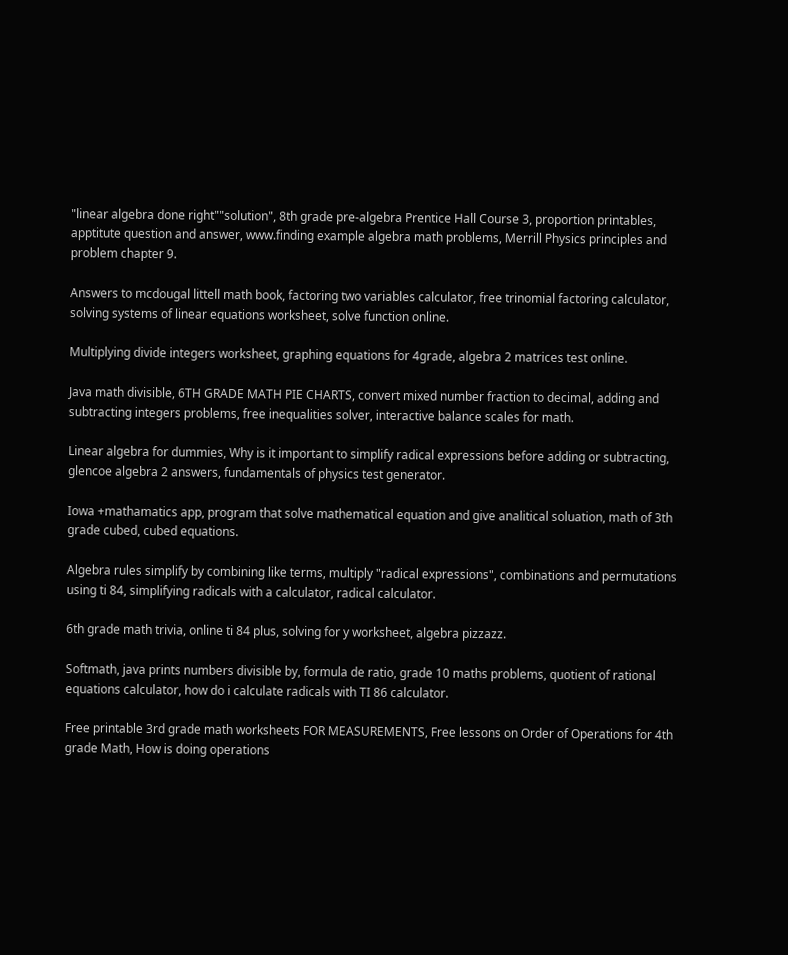"linear algebra done right""solution", 8th grade pre-algebra Prentice Hall Course 3, proportion printables, apptitute question and answer, www.finding example algebra math problems, Merrill Physics principles and problem chapter 9.

Answers to mcdougal littell math book, factoring two variables calculator, free trinomial factoring calculator, solving systems of linear equations worksheet, solve function online.

Multiplying divide integers worksheet, graphing equations for 4grade, algebra 2 matrices test online.

Java math divisible, 6TH GRADE MATH PIE CHARTS, convert mixed number fraction to decimal, adding and subtracting integers problems, free inequalities solver, interactive balance scales for math.

Linear algebra for dummies, Why is it important to simplify radical expressions before adding or subtracting, glencoe algebra 2 answers, fundamentals of physics test generator.

Iowa +mathamatics app, program that solve mathematical equation and give analitical soluation, math of 3th grade cubed, cubed equations.

Algebra rules simplify by combining like terms, multiply "radical expressions", combinations and permutations using ti 84, simplifying radicals with a calculator, radical calculator.

6th grade math trivia, online ti 84 plus, solving for y worksheet, algebra pizzazz.

Softmath, java prints numbers divisible by, formula de ratio, grade 10 maths problems, quotient of rational equations calculator, how do i calculate radicals with TI 86 calculator.

Free printable 3rd grade math worksheets FOR MEASUREMENTS, Free lessons on Order of Operations for 4th grade Math, How is doing operations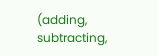(adding, subtracting,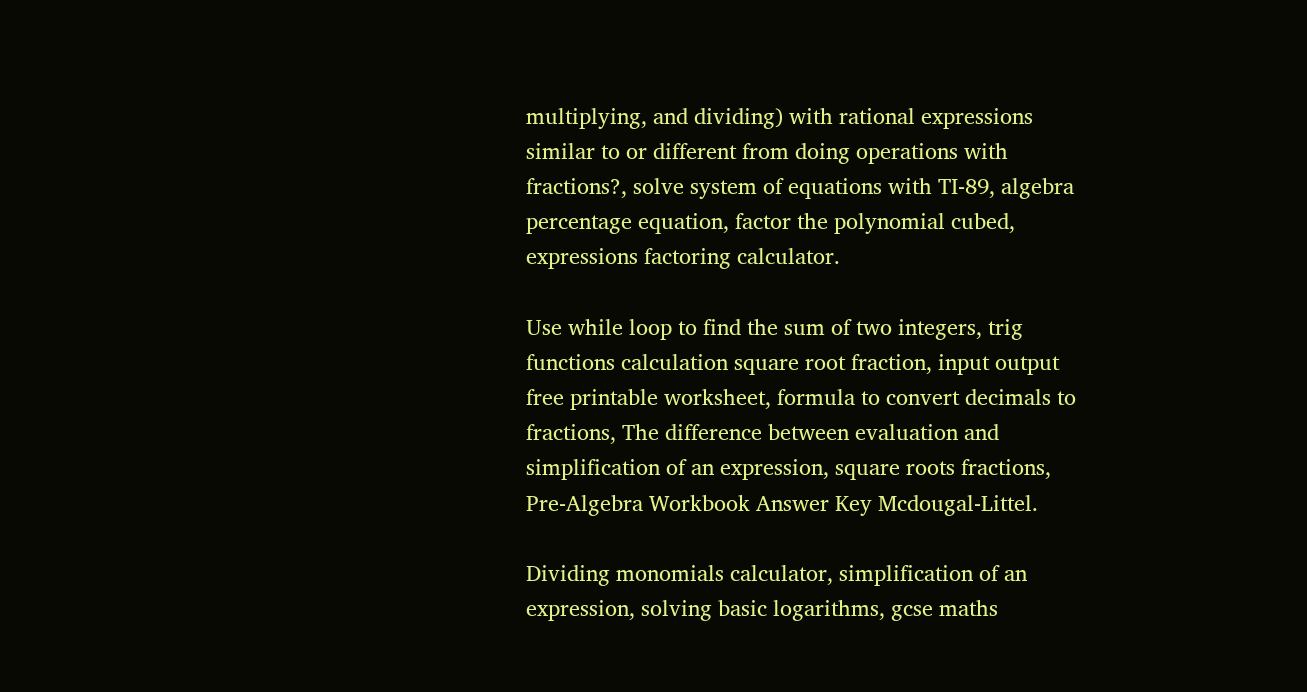multiplying, and dividing) with rational expressions similar to or different from doing operations with fractions?, solve system of equations with TI-89, algebra percentage equation, factor the polynomial cubed, expressions factoring calculator.

Use while loop to find the sum of two integers, trig functions calculation square root fraction, input output free printable worksheet, formula to convert decimals to fractions, The difference between evaluation and simplification of an expression, square roots fractions, Pre-Algebra Workbook Answer Key Mcdougal-Littel.

Dividing monomials calculator, simplification of an expression, solving basic logarithms, gcse maths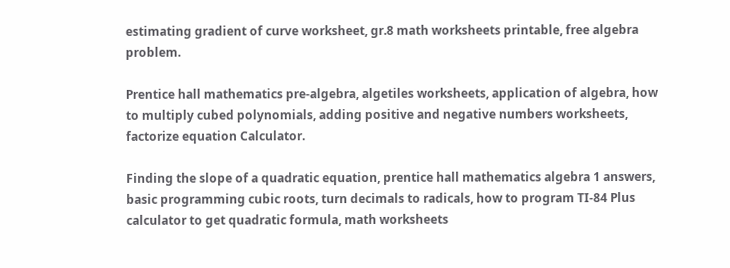estimating gradient of curve worksheet, gr.8 math worksheets printable, free algebra problem.

Prentice hall mathematics pre-algebra, algetiles worksheets, application of algebra, how to multiply cubed polynomials, adding positive and negative numbers worksheets, factorize equation Calculator.

Finding the slope of a quadratic equation, prentice hall mathematics algebra 1 answers, basic programming cubic roots, turn decimals to radicals, how to program TI-84 Plus calculator to get quadratic formula, math worksheets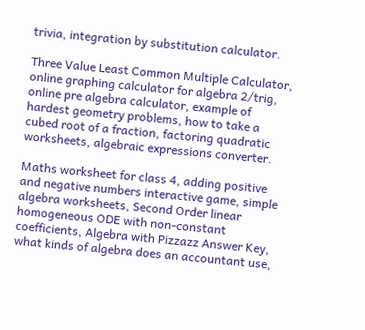trivia, integration by substitution calculator.

Three Value Least Common Multiple Calculator, online graphing calculator for algebra 2/trig, online pre algebra calculator, example of hardest geometry problems, how to take a cubed root of a fraction, factoring quadratic worksheets, algebraic expressions converter.

Maths worksheet for class 4, adding positive and negative numbers interactive game, simple algebra worksheets, Second Order linear homogeneous ODE with non-constant coefficients, Algebra with Pizzazz Answer Key, what kinds of algebra does an accountant use,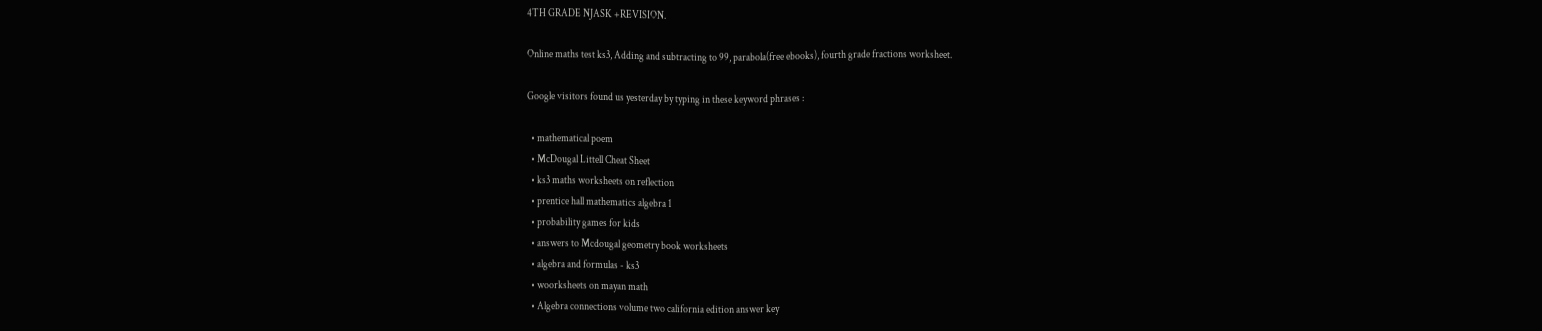4TH GRADE NJASK +REVISION.

Online maths test ks3, Adding and subtracting to 99, parabola(free ebooks), fourth grade fractions worksheet.

Google visitors found us yesterday by typing in these keyword phrases :

  • mathematical poem
  • McDougal Littell Cheat Sheet
  • ks3 maths worksheets on reflection
  • prentice hall mathematics algebra 1
  • probability games for kids
  • answers to Mcdougal geometry book worksheets
  • algebra and formulas - ks3
  • woorksheets on mayan math
  • Algebra connections volume two california edition answer key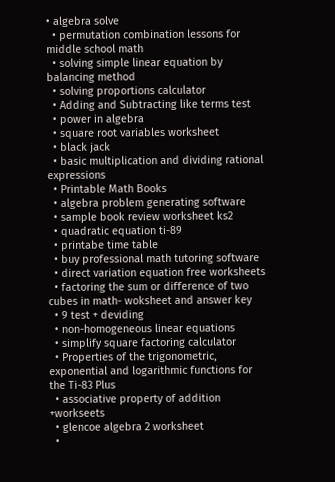• algebra solve
  • permutation combination lessons for middle school math
  • solving simple linear equation by balancing method
  • solving proportions calculator
  • Adding and Subtracting like terms test
  • power in algebra
  • square root variables worksheet
  • black jack
  • basic multiplication and dividing rational expressions
  • Printable Math Books
  • algebra problem generating software
  • sample book review worksheet ks2
  • quadratic equation ti-89
  • printabe time table
  • buy professional math tutoring software
  • direct variation equation free worksheets
  • factoring the sum or difference of two cubes in math- woksheet and answer key
  • 9 test + deviding
  • non-homogeneous linear equations
  • simplify square factoring calculator
  • Properties of the trigonometric, exponential and logarithmic functions for the Ti-83 Plus
  • associative property of addition +workseets
  • glencoe algebra 2 worksheet
  •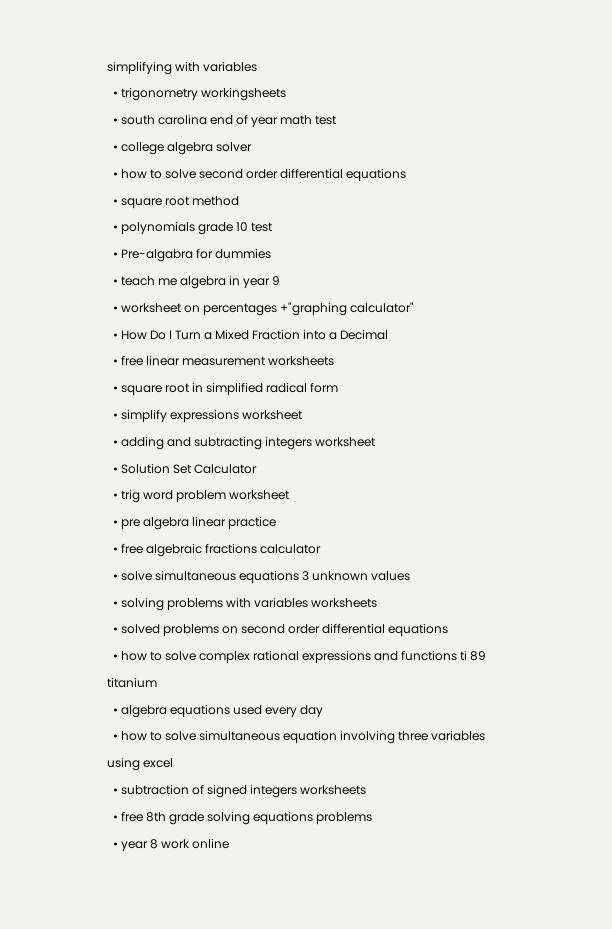simplifying with variables
  • trigonometry workingsheets
  • south carolina end of year math test
  • college algebra solver
  • how to solve second order differential equations
  • square root method
  • polynomials grade 10 test
  • Pre-algabra for dummies
  • teach me algebra in year 9
  • worksheet on percentages +"graphing calculator"
  • How Do I Turn a Mixed Fraction into a Decimal
  • free linear measurement worksheets
  • square root in simplified radical form
  • simplify expressions worksheet
  • adding and subtracting integers worksheet
  • Solution Set Calculator
  • trig word problem worksheet
  • pre algebra linear practice
  • free algebraic fractions calculator
  • solve simultaneous equations 3 unknown values
  • solving problems with variables worksheets
  • solved problems on second order differential equations
  • how to solve complex rational expressions and functions ti 89 titanium
  • algebra equations used every day
  • how to solve simultaneous equation involving three variables using excel
  • subtraction of signed integers worksheets
  • free 8th grade solving equations problems
  • year 8 work online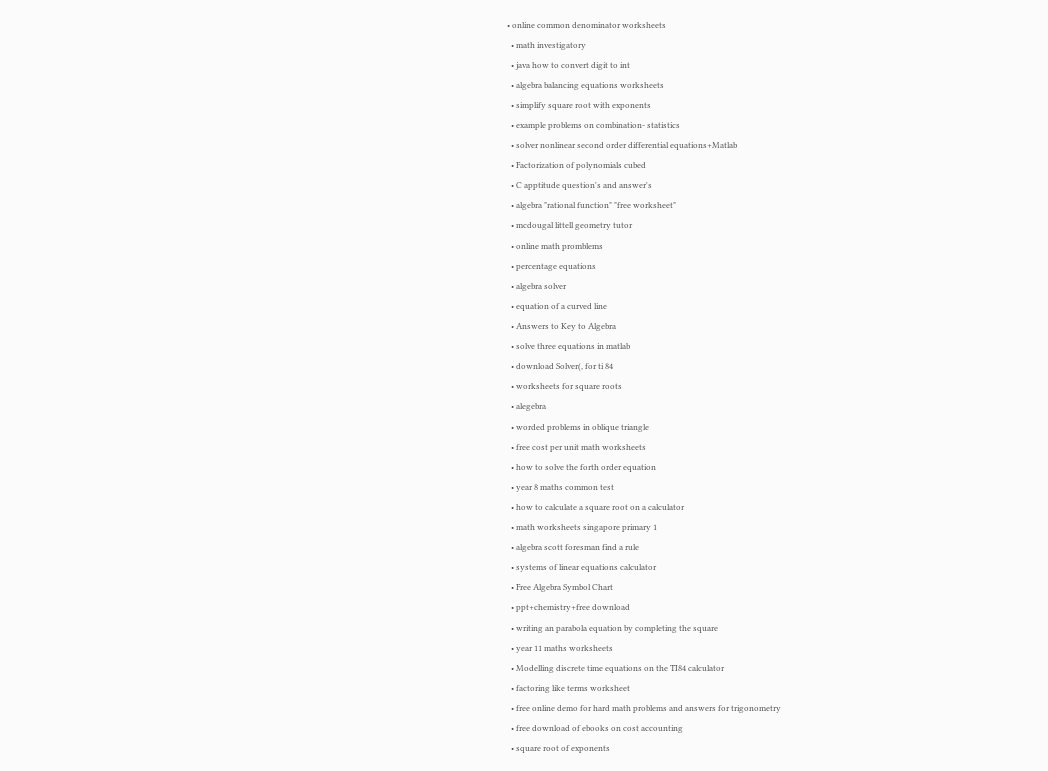• online common denominator worksheets
  • math investigatory
  • java how to convert digit to int
  • algebra balancing equations worksheets
  • simplify square root with exponents
  • example problems on combination- statistics
  • solver nonlinear second order differential equations+Matlab
  • Factorization of polynomials cubed
  • C apptitude question's and answer's
  • algebra "rational function" "free worksheet"
  • mcdougal littell geometry tutor
  • online math promblems
  • percentage equations
  • algebra solver
  • equation of a curved line
  • Answers to Key to Algebra
  • solve three equations in matlab
  • download Solver(, for ti 84
  • worksheets for square roots
  • alegebra
  • worded problems in oblique triangle
  • free cost per unit math worksheets
  • how to solve the forth order equation
  • year 8 maths common test
  • how to calculate a square root on a calculator
  • math worksheets singapore primary 1
  • algebra scott foresman find a rule
  • systems of linear equations calculator
  • Free Algebra Symbol Chart
  • ppt+chemistry+free download
  • writing an parabola equation by completing the square
  • year 11 maths worksheets
  • Modelling discrete time equations on the TI84 calculator
  • factoring like terms worksheet
  • free online demo for hard math problems and answers for trigonometry
  • free download of ebooks on cost accounting
  • square root of exponents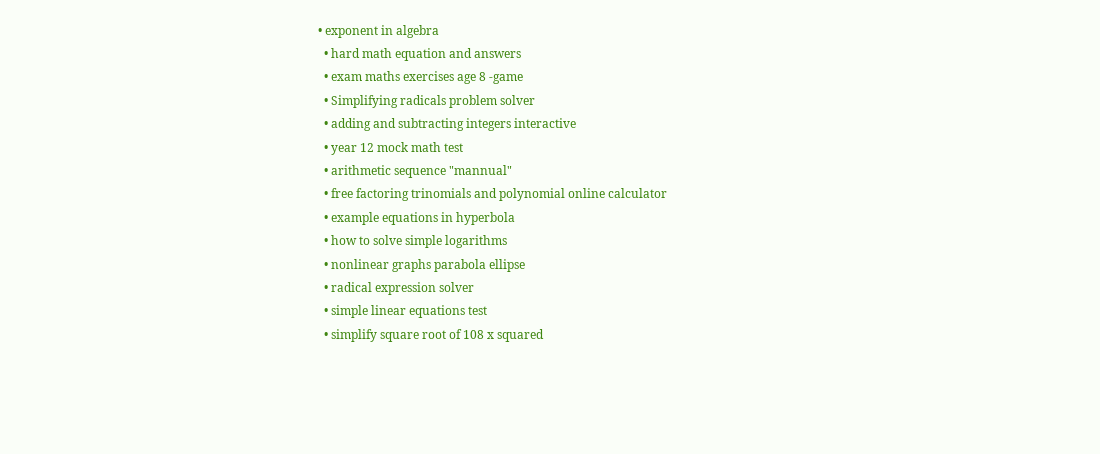• exponent in algebra
  • hard math equation and answers
  • exam maths exercises age 8 -game
  • Simplifying radicals problem solver
  • adding and subtracting integers interactive
  • year 12 mock math test
  • arithmetic sequence "mannual"
  • free factoring trinomials and polynomial online calculator
  • example equations in hyperbola
  • how to solve simple logarithms
  • nonlinear graphs parabola ellipse
  • radical expression solver
  • simple linear equations test
  • simplify square root of 108 x squared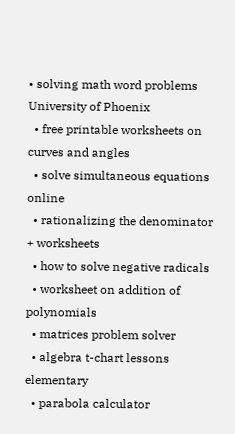• solving math word problems University of Phoenix
  • free printable worksheets on curves and angles
  • solve simultaneous equations online
  • rationalizing the denominator + worksheets
  • how to solve negative radicals
  • worksheet on addition of polynomials
  • matrices problem solver
  • algebra t-chart lessons elementary
  • parabola calculator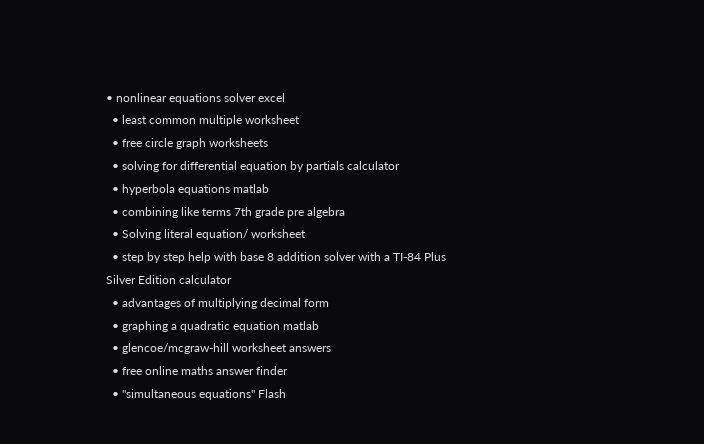• nonlinear equations solver excel
  • least common multiple worksheet
  • free circle graph worksheets
  • solving for differential equation by partials calculator
  • hyperbola equations matlab
  • combining like terms 7th grade pre algebra
  • Solving literal equation/ worksheet
  • step by step help with base 8 addition solver with a TI-84 Plus Silver Edition calculator
  • advantages of multiplying decimal form
  • graphing a quadratic equation matlab
  • glencoe/mcgraw-hill worksheet answers
  • free online maths answer finder
  • "simultaneous equations" Flash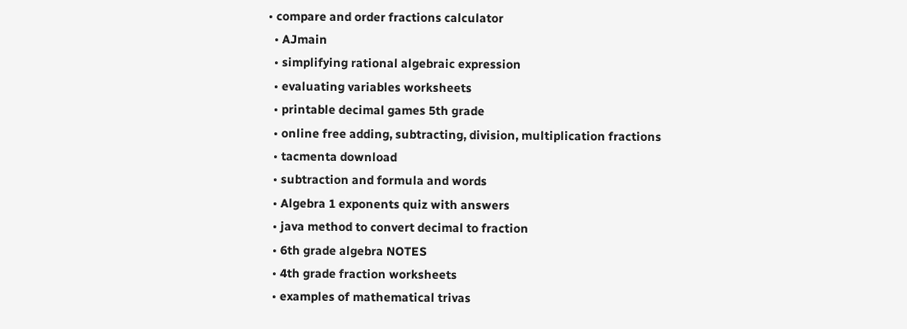• compare and order fractions calculator
  • AJmain
  • simplifying rational algebraic expression
  • evaluating variables worksheets
  • printable decimal games 5th grade
  • online free adding, subtracting, division, multiplication fractions
  • tacmenta download
  • subtraction and formula and words
  • Algebra 1 exponents quiz with answers
  • java method to convert decimal to fraction
  • 6th grade algebra NOTES
  • 4th grade fraction worksheets
  • examples of mathematical trivas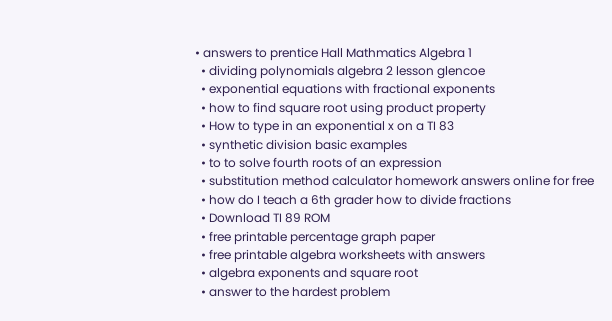• answers to prentice Hall Mathmatics Algebra 1
  • dividing polynomials algebra 2 lesson glencoe
  • exponential equations with fractional exponents
  • how to find square root using product property
  • How to type in an exponential x on a TI 83
  • synthetic division basic examples
  • to to solve fourth roots of an expression
  • substitution method calculator homework answers online for free
  • how do I teach a 6th grader how to divide fractions
  • Download TI 89 ROM
  • free printable percentage graph paper
  • free printable algebra worksheets with answers
  • algebra exponents and square root
  • answer to the hardest problem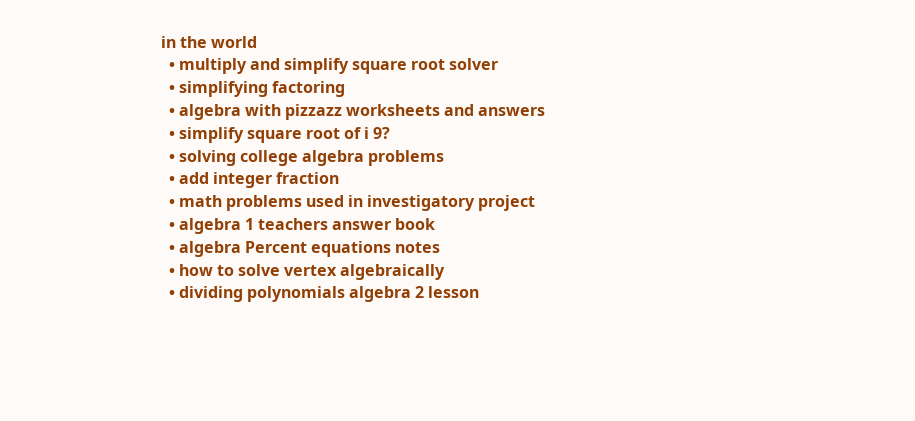in the world
  • multiply and simplify square root solver
  • simplifying factoring
  • algebra with pizzazz worksheets and answers
  • simplify square root of i 9?
  • solving college algebra problems
  • add integer fraction
  • math problems used in investigatory project
  • algebra 1 teachers answer book
  • algebra Percent equations notes
  • how to solve vertex algebraically
  • dividing polynomials algebra 2 lesson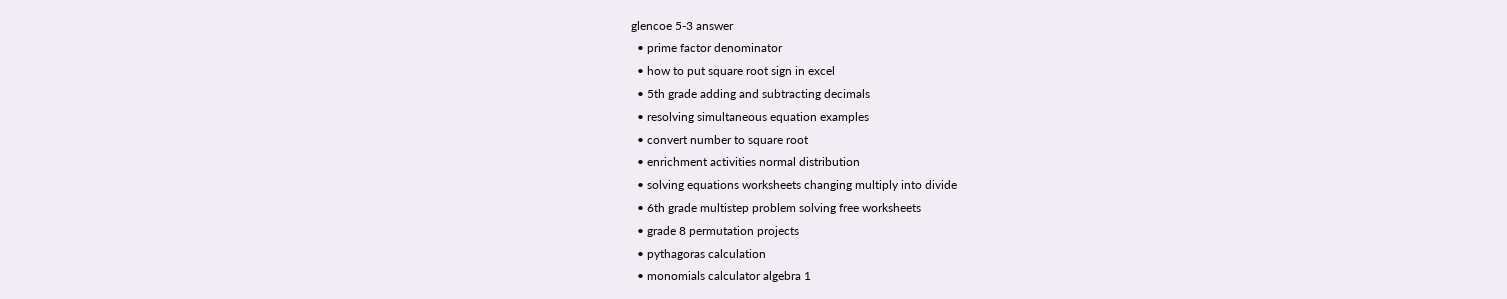glencoe 5-3 answer
  • prime factor denominator
  • how to put square root sign in excel
  • 5th grade adding and subtracting decimals
  • resolving simultaneous equation examples
  • convert number to square root
  • enrichment activities normal distribution
  • solving equations worksheets changing multiply into divide
  • 6th grade multistep problem solving free worksheets
  • grade 8 permutation projects
  • pythagoras calculation
  • monomials calculator algebra 1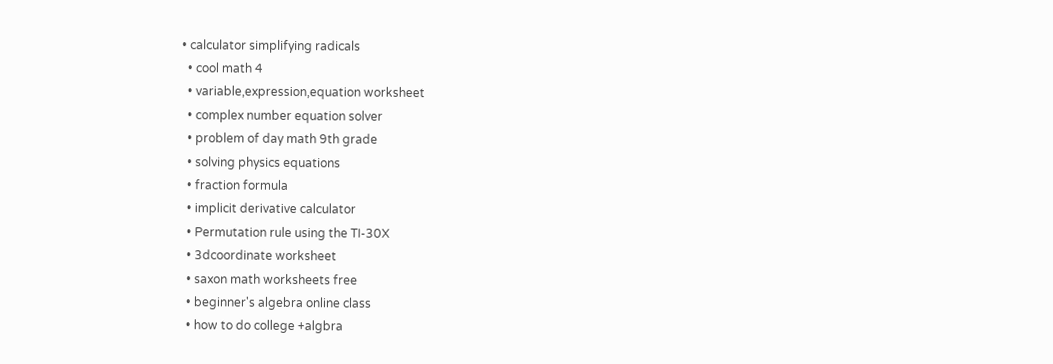• calculator simplifying radicals
  • cool math 4
  • variable,expression,equation worksheet
  • complex number equation solver
  • problem of day math 9th grade
  • solving physics equations
  • fraction formula
  • implicit derivative calculator
  • Permutation rule using the TI-30X
  • 3dcoordinate worksheet
  • saxon math worksheets free
  • beginner's algebra online class
  • how to do college +algbra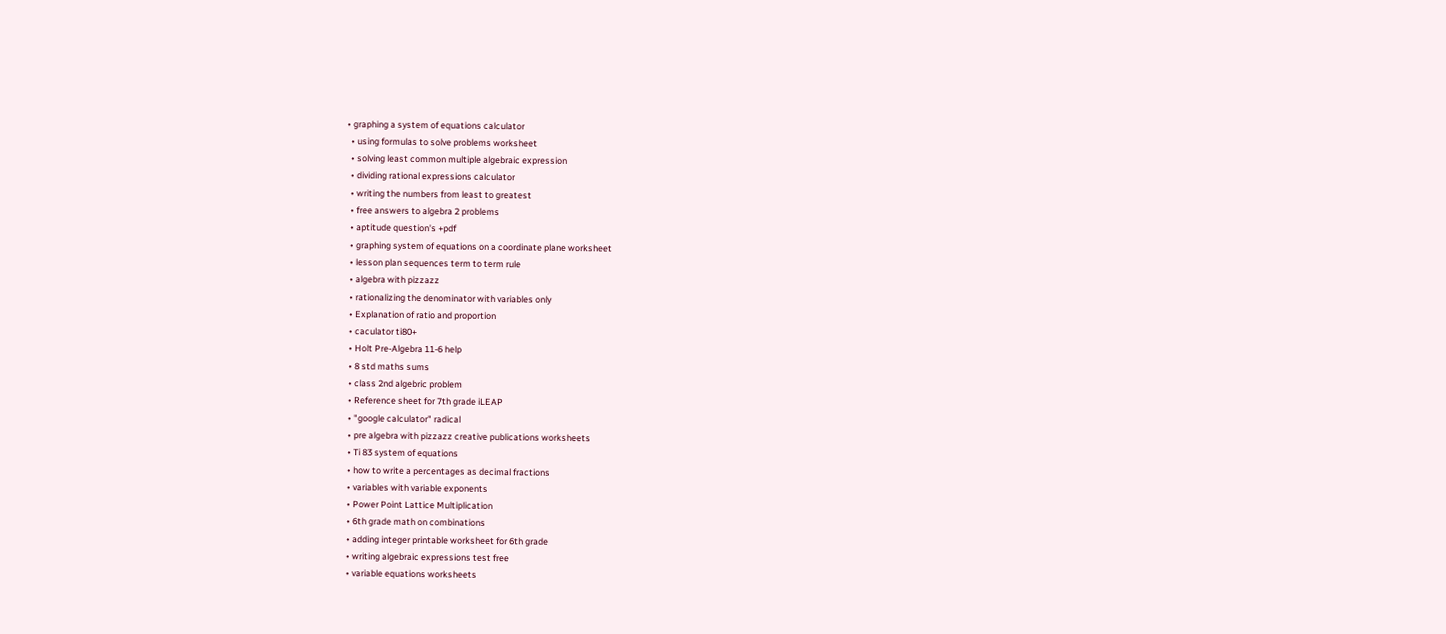• graphing a system of equations calculator
  • using formulas to solve problems worksheet
  • solving least common multiple algebraic expression
  • dividing rational expressions calculator
  • writing the numbers from least to greatest
  • free answers to algebra 2 problems
  • aptitude question's +pdf
  • graphing system of equations on a coordinate plane worksheet
  • lesson plan sequences term to term rule
  • algebra with pizzazz
  • rationalizing the denominator with variables only
  • Explanation of ratio and proportion
  • caculator ti80+
  • Holt Pre-Algebra 11-6 help
  • 8 std maths sums
  • class 2nd algebric problem
  • Reference sheet for 7th grade iLEAP
  • "google calculator" radical
  • pre algebra with pizzazz creative publications worksheets
  • Ti 83 system of equations
  • how to write a percentages as decimal fractions
  • variables with variable exponents
  • Power Point Lattice Multiplication
  • 6th grade math on combinations
  • adding integer printable worksheet for 6th grade
  • writing algebraic expressions test free
  • variable equations worksheets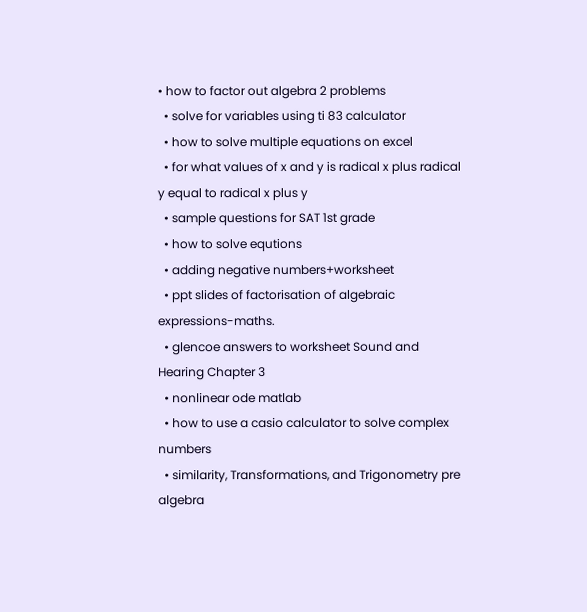• how to factor out algebra 2 problems
  • solve for variables using ti 83 calculator
  • how to solve multiple equations on excel
  • for what values of x and y is radical x plus radical y equal to radical x plus y
  • sample questions for SAT 1st grade
  • how to solve equtions
  • adding negative numbers+worksheet
  • ppt slides of factorisation of algebraic expressions-maths.
  • glencoe answers to worksheet Sound and Hearing Chapter 3
  • nonlinear ode matlab
  • how to use a casio calculator to solve complex numbers
  • similarity, Transformations, and Trigonometry pre algebra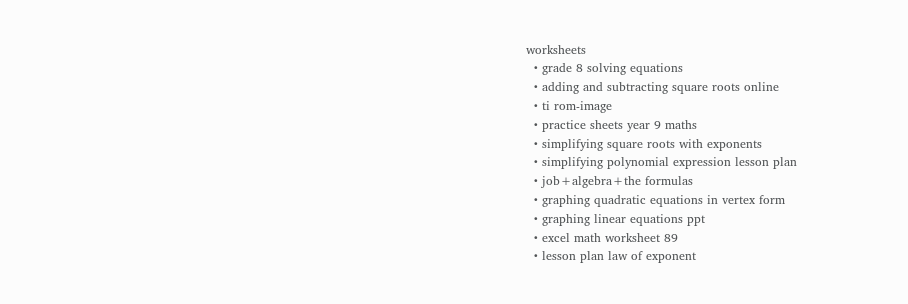worksheets
  • grade 8 solving equations
  • adding and subtracting square roots online
  • ti rom-image
  • practice sheets year 9 maths
  • simplifying square roots with exponents
  • simplifying polynomial expression lesson plan
  • job+algebra+the formulas
  • graphing quadratic equations in vertex form
  • graphing linear equations ppt
  • excel math worksheet 89
  • lesson plan law of exponent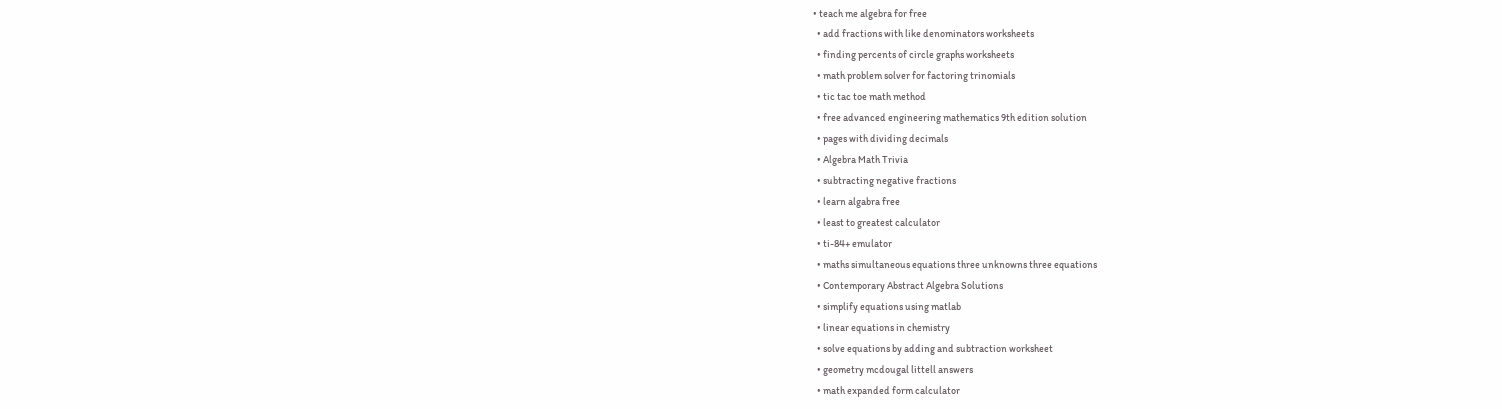• teach me algebra for free
  • add fractions with like denominators worksheets
  • finding percents of circle graphs worksheets
  • math problem solver for factoring trinomials
  • tic tac toe math method
  • free advanced engineering mathematics 9th edition solution
  • pages with dividing decimals
  • Algebra Math Trivia
  • subtracting negative fractions
  • learn algabra free
  • least to greatest calculator
  • ti-84+ emulator
  • maths simultaneous equations three unknowns three equations
  • Contemporary Abstract Algebra Solutions
  • simplify equations using matlab
  • linear equations in chemistry
  • solve equations by adding and subtraction worksheet
  • geometry mcdougal littell answers
  • math expanded form calculator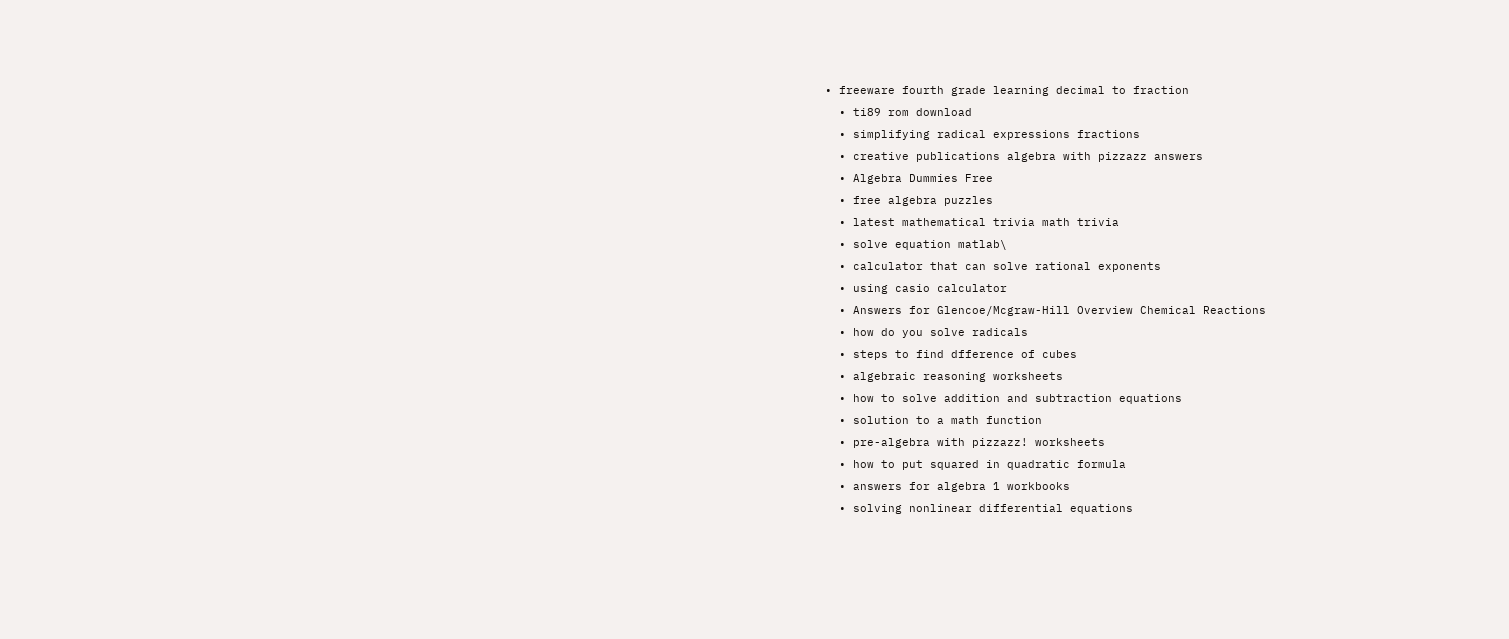• freeware fourth grade learning decimal to fraction
  • ti89 rom download
  • simplifying radical expressions fractions
  • creative publications algebra with pizzazz answers
  • Algebra Dummies Free
  • free algebra puzzles
  • latest mathematical trivia math trivia
  • solve equation matlab\
  • calculator that can solve rational exponents
  • using casio calculator
  • Answers for Glencoe/Mcgraw-Hill Overview Chemical Reactions
  • how do you solve radicals
  • steps to find dfference of cubes
  • algebraic reasoning worksheets
  • how to solve addition and subtraction equations
  • solution to a math function
  • pre-algebra with pizzazz! worksheets
  • how to put squared in quadratic formula
  • answers for algebra 1 workbooks
  • solving nonlinear differential equations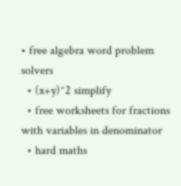• free algebra word problem solvers
  • (x+y)^2 simplify
  • free worksheets for fractions with variables in denominator
  • hard maths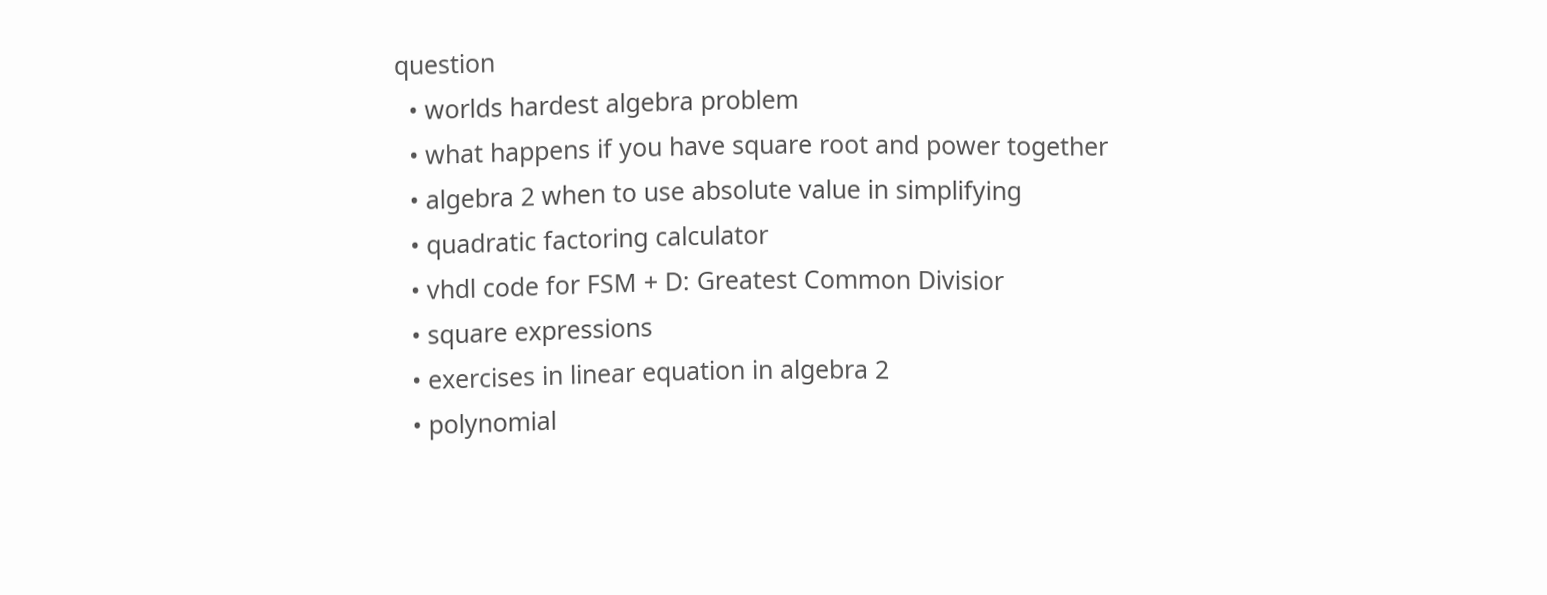question
  • worlds hardest algebra problem
  • what happens if you have square root and power together
  • algebra 2 when to use absolute value in simplifying
  • quadratic factoring calculator
  • vhdl code for FSM + D: Greatest Common Divisior
  • square expressions
  • exercises in linear equation in algebra 2
  • polynomial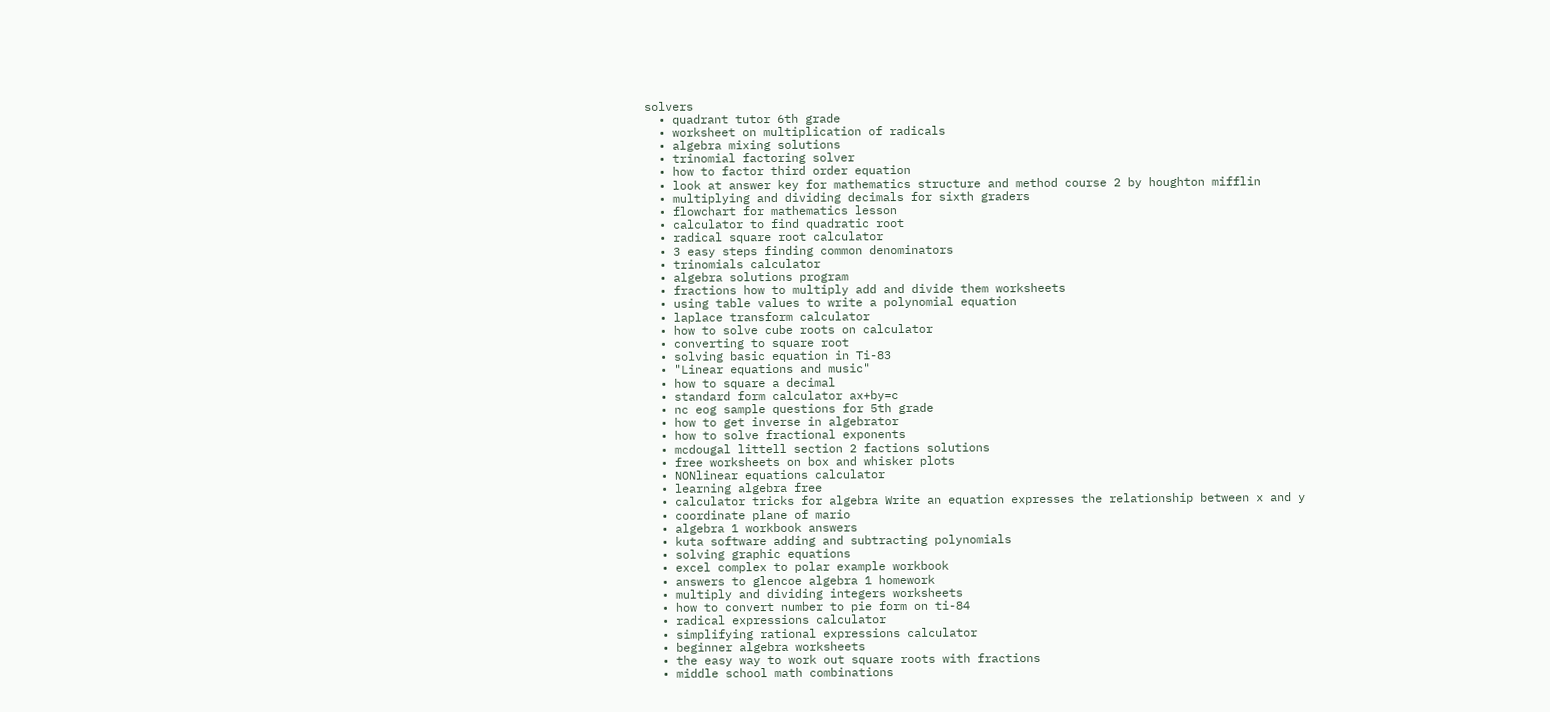solvers
  • quadrant tutor 6th grade
  • worksheet on multiplication of radicals
  • algebra mixing solutions
  • trinomial factoring solver
  • how to factor third order equation
  • look at answer key for mathematics structure and method course 2 by houghton mifflin
  • multiplying and dividing decimals for sixth graders
  • flowchart for mathematics lesson
  • calculator to find quadratic root
  • radical square root calculator
  • 3 easy steps finding common denominators
  • trinomials calculator
  • algebra solutions program
  • fractions how to multiply add and divide them worksheets
  • using table values to write a polynomial equation
  • laplace transform calculator
  • how to solve cube roots on calculator
  • converting to square root
  • solving basic equation in Ti-83
  • "Linear equations and music"
  • how to square a decimal
  • standard form calculator ax+by=c
  • nc eog sample questions for 5th grade
  • how to get inverse in algebrator
  • how to solve fractional exponents
  • mcdougal littell section 2 factions solutions
  • free worksheets on box and whisker plots
  • NONlinear equations calculator
  • learning algebra free
  • calculator tricks for algebra Write an equation expresses the relationship between x and y
  • coordinate plane of mario
  • algebra 1 workbook answers
  • kuta software adding and subtracting polynomials
  • solving graphic equations
  • excel complex to polar example workbook
  • answers to glencoe algebra 1 homework
  • multiply and dividing integers worksheets
  • how to convert number to pie form on ti-84
  • radical expressions calculator
  • simplifying rational expressions calculator
  • beginner algebra worksheets
  • the easy way to work out square roots with fractions
  • middle school math combinations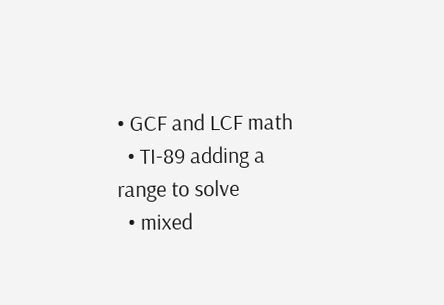• GCF and LCF math
  • TI-89 adding a range to solve
  • mixed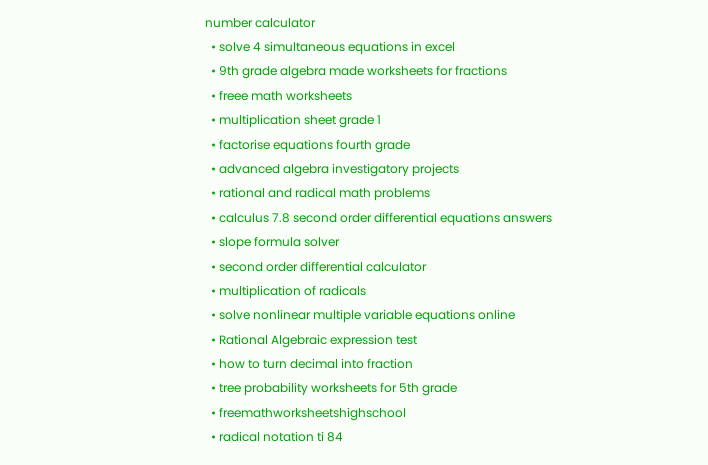number calculator
  • solve 4 simultaneous equations in excel
  • 9th grade algebra made worksheets for fractions
  • freee math worksheets
  • multiplication sheet grade 1
  • factorise equations fourth grade
  • advanced algebra investigatory projects
  • rational and radical math problems
  • calculus 7.8 second order differential equations answers
  • slope formula solver
  • second order differential calculator
  • multiplication of radicals
  • solve nonlinear multiple variable equations online
  • Rational Algebraic expression test
  • how to turn decimal into fraction
  • tree probability worksheets for 5th grade
  • freemathworksheetshighschool
  • radical notation ti 84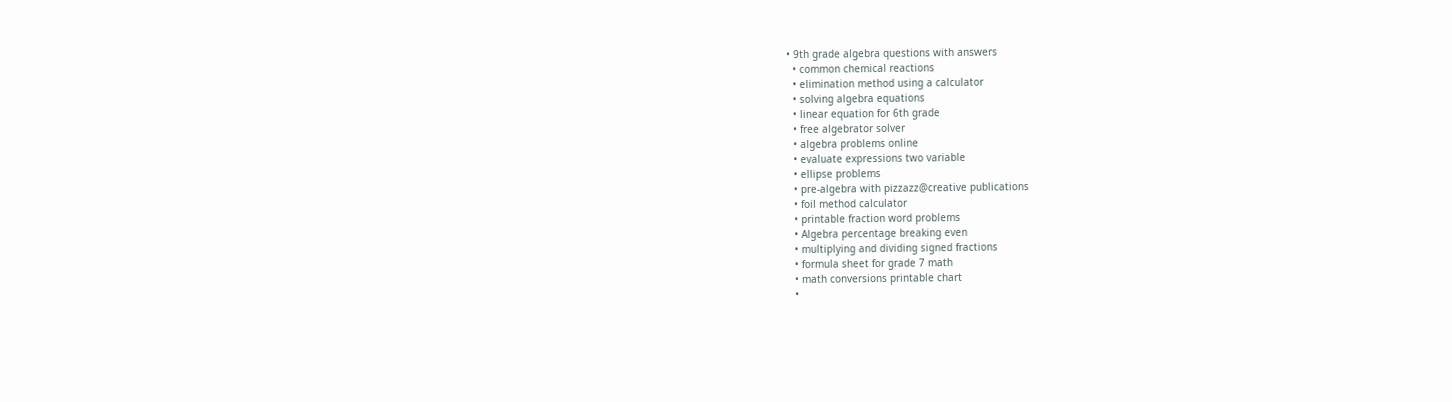• 9th grade algebra questions with answers
  • common chemical reactions
  • elimination method using a calculator
  • solving algebra equations
  • linear equation for 6th grade
  • free algebrator solver
  • algebra problems online
  • evaluate expressions two variable
  • ellipse problems
  • pre-algebra with pizzazz@creative publications
  • foil method calculator
  • printable fraction word problems
  • Algebra percentage breaking even
  • multiplying and dividing signed fractions
  • formula sheet for grade 7 math
  • math conversions printable chart
  •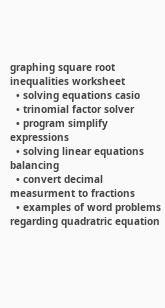graphing square root inequalities worksheet
  • solving equations casio
  • trinomial factor solver
  • program simplify expressions
  • solving linear equations balancing
  • convert decimal measurment to fractions
  • examples of word problems regarding quadratric equation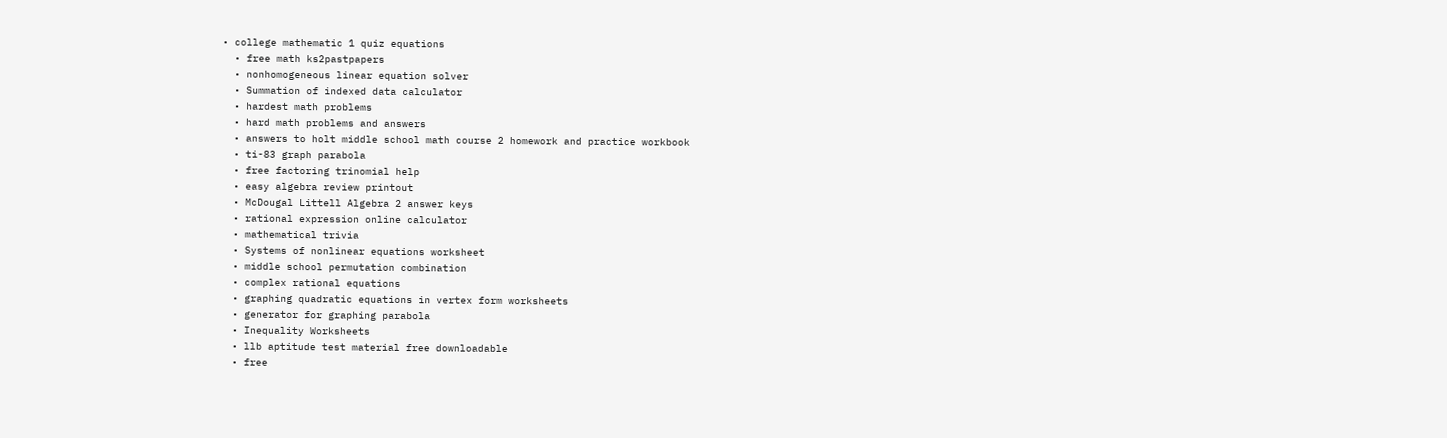• college mathematic 1 quiz equations
  • free math ks2pastpapers
  • nonhomogeneous linear equation solver
  • Summation of indexed data calculator
  • hardest math problems
  • hard math problems and answers
  • answers to holt middle school math course 2 homework and practice workbook
  • ti-83 graph parabola
  • free factoring trinomial help
  • easy algebra review printout
  • McDougal Littell Algebra 2 answer keys
  • rational expression online calculator
  • mathematical trivia
  • Systems of nonlinear equations worksheet
  • middle school permutation combination
  • complex rational equations
  • graphing quadratic equations in vertex form worksheets
  • generator for graphing parabola
  • Inequality Worksheets
  • llb aptitude test material free downloadable
  • free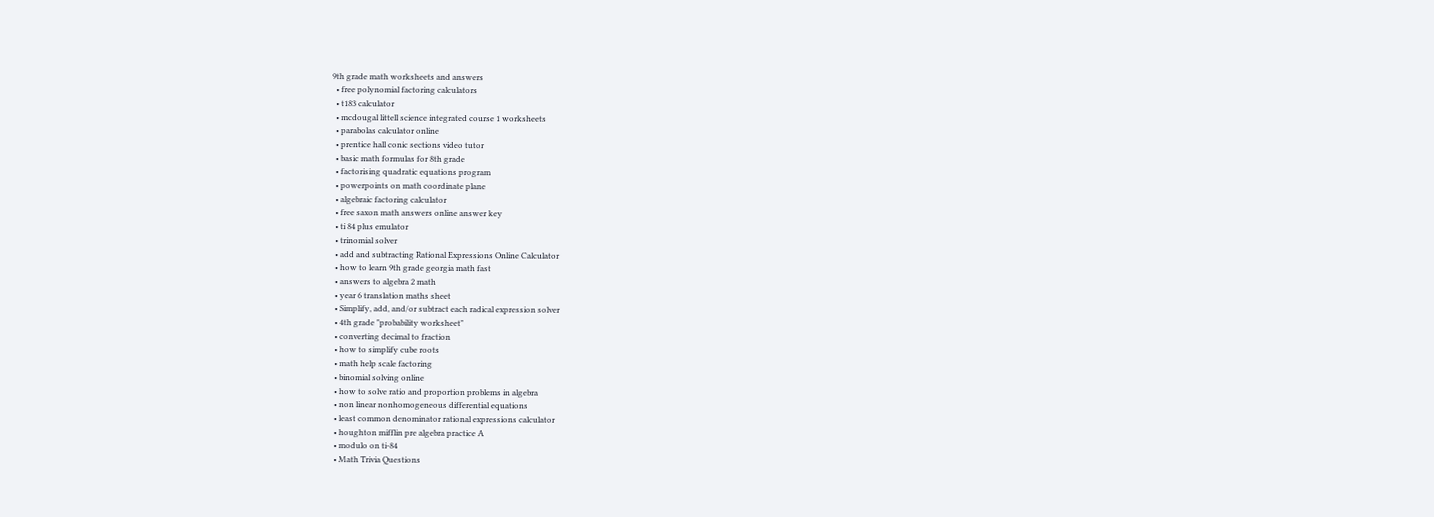9th grade math worksheets and answers
  • free polynomial factoring calculators
  • t183 calculator
  • mcdougal littell science integrated course 1 worksheets
  • parabolas calculator online
  • prentice hall conic sections video tutor
  • basic math formulas for 8th grade
  • factorising quadratic equations program
  • powerpoints on math coordinate plane
  • algebraic factoring calculator
  • free saxon math answers online answer key
  • ti 84 plus emulator
  • trinomial solver
  • add and subtracting Rational Expressions Online Calculator
  • how to learn 9th grade georgia math fast
  • answers to algebra 2 math
  • year 6 translation maths sheet
  • Simplify, add, and/or subtract each radical expression solver
  • 4th grade "probability worksheet"
  • converting decimal to fraction
  • how to simplify cube roots
  • math help scale factoring
  • binomial solving online
  • how to solve ratio and proportion problems in algebra
  • non linear nonhomogeneous differential equations
  • least common denominator rational expressions calculator
  • houghton mifflin pre algebra practice A
  • modulo on ti-84
  • Math Trivia Questions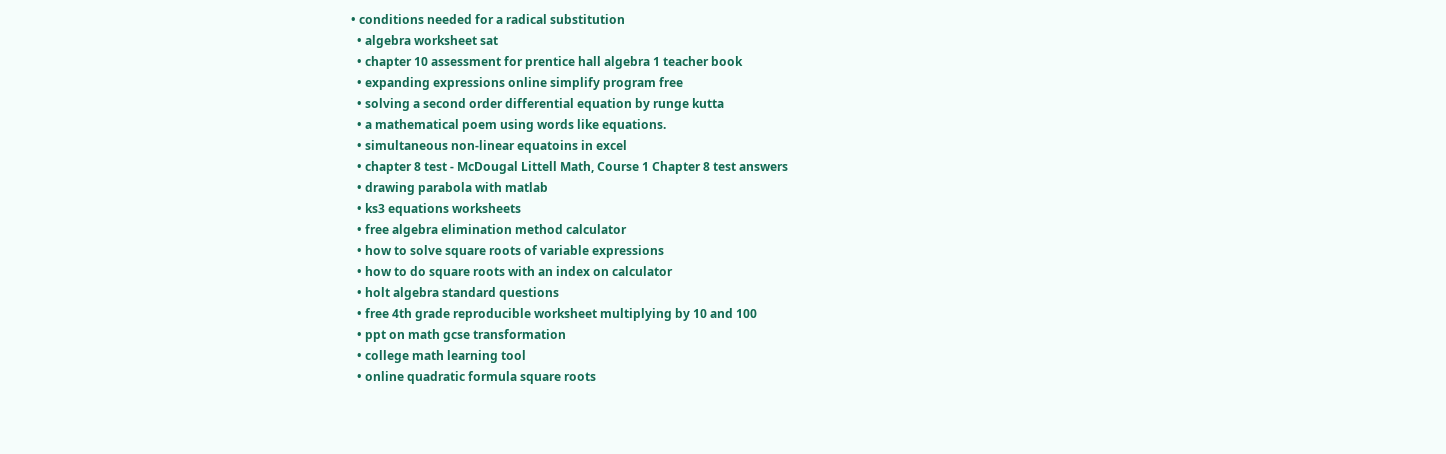• conditions needed for a radical substitution
  • algebra worksheet sat
  • chapter 10 assessment for prentice hall algebra 1 teacher book
  • expanding expressions online simplify program free
  • solving a second order differential equation by runge kutta
  • a mathematical poem using words like equations.
  • simultaneous non-linear equatoins in excel
  • chapter 8 test - McDougal Littell Math, Course 1 Chapter 8 test answers
  • drawing parabola with matlab
  • ks3 equations worksheets
  • free algebra elimination method calculator
  • how to solve square roots of variable expressions
  • how to do square roots with an index on calculator
  • holt algebra standard questions
  • free 4th grade reproducible worksheet multiplying by 10 and 100
  • ppt on math gcse transformation
  • college math learning tool
  • online quadratic formula square roots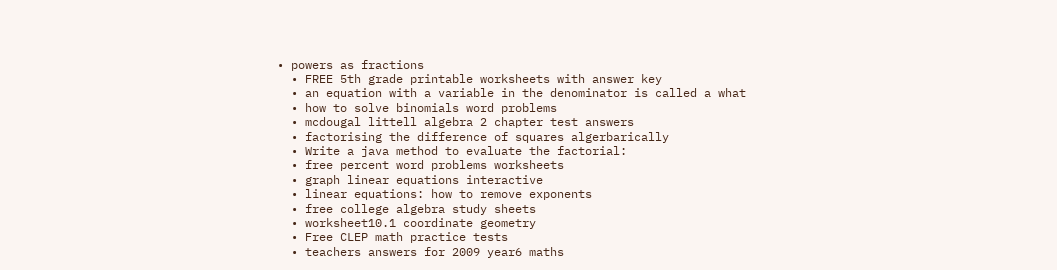• powers as fractions
  • FREE 5th grade printable worksheets with answer key
  • an equation with a variable in the denominator is called a what
  • how to solve binomials word problems
  • mcdougal littell algebra 2 chapter test answers
  • factorising the difference of squares algerbarically
  • Write a java method to evaluate the factorial:
  • free percent word problems worksheets
  • graph linear equations interactive
  • linear equations: how to remove exponents
  • free college algebra study sheets
  • worksheet10.1 coordinate geometry
  • Free CLEP math practice tests
  • teachers answers for 2009 year6 maths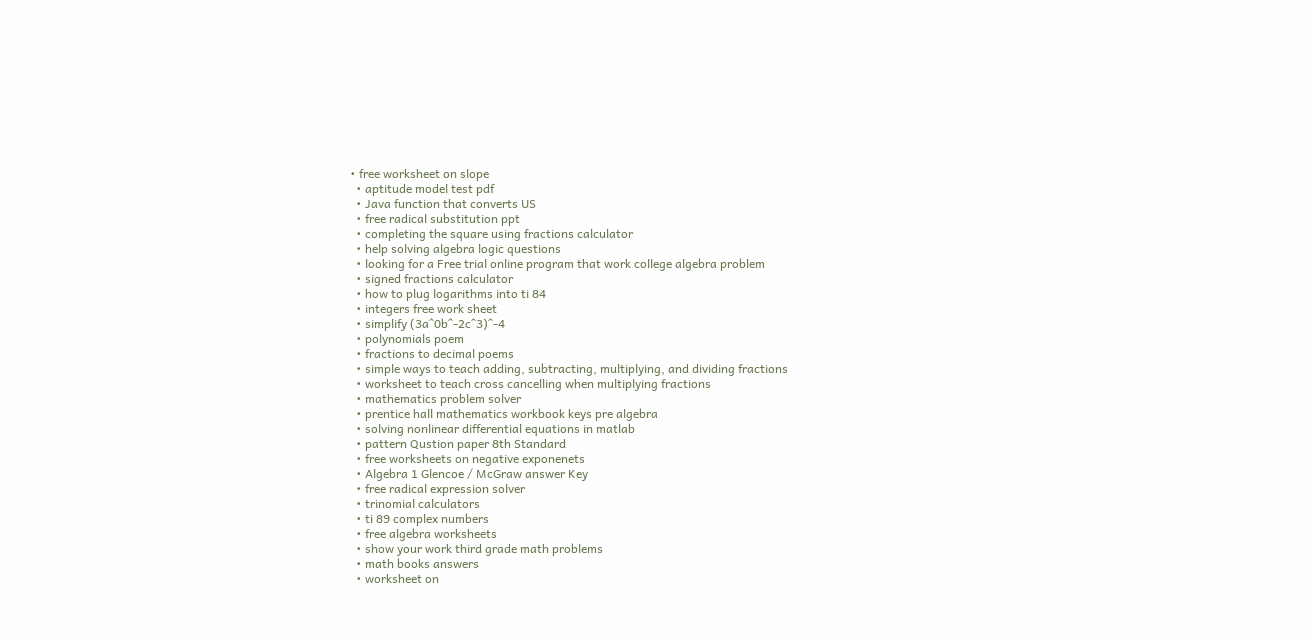• free worksheet on slope
  • aptitude model test pdf
  • Java function that converts US
  • free radical substitution ppt
  • completing the square using fractions calculator
  • help solving algebra logic questions
  • looking for a Free trial online program that work college algebra problem
  • signed fractions calculator
  • how to plug logarithms into ti 84
  • integers free work sheet
  • simplify (3a^0b^-2c^3)^-4
  • polynomials poem
  • fractions to decimal poems
  • simple ways to teach adding, subtracting, multiplying, and dividing fractions
  • worksheet to teach cross cancelling when multiplying fractions
  • mathematics problem solver
  • prentice hall mathematics workbook keys pre algebra
  • solving nonlinear differential equations in matlab
  • pattern Qustion paper 8th Standard
  • free worksheets on negative exponenets
  • Algebra 1 Glencoe / McGraw answer Key
  • free radical expression solver
  • trinomial calculators
  • ti 89 complex numbers
  • free algebra worksheets
  • show your work third grade math problems
  • math books answers
  • worksheet on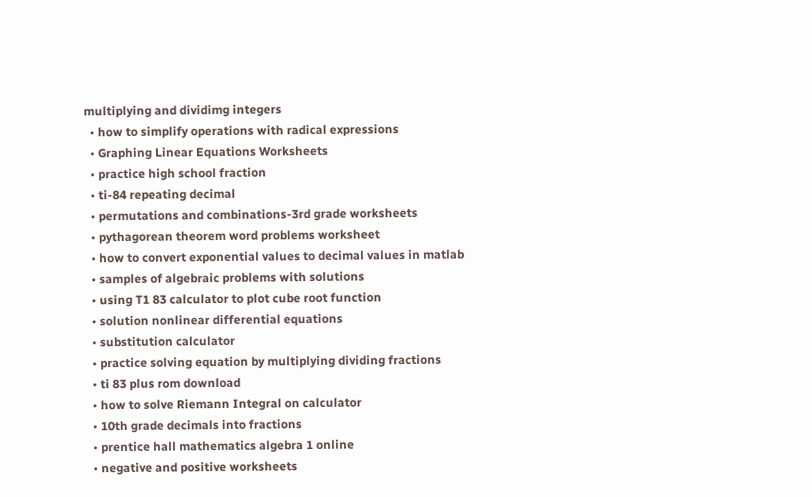multiplying and dividimg integers
  • how to simplify operations with radical expressions
  • Graphing Linear Equations Worksheets
  • practice high school fraction
  • ti-84 repeating decimal
  • permutations and combinations-3rd grade worksheets
  • pythagorean theorem word problems worksheet
  • how to convert exponential values to decimal values in matlab
  • samples of algebraic problems with solutions
  • using T1 83 calculator to plot cube root function
  • solution nonlinear differential equations
  • substitution calculator
  • practice solving equation by multiplying dividing fractions
  • ti 83 plus rom download
  • how to solve Riemann Integral on calculator
  • 10th grade decimals into fractions
  • prentice hall mathematics algebra 1 online
  • negative and positive worksheets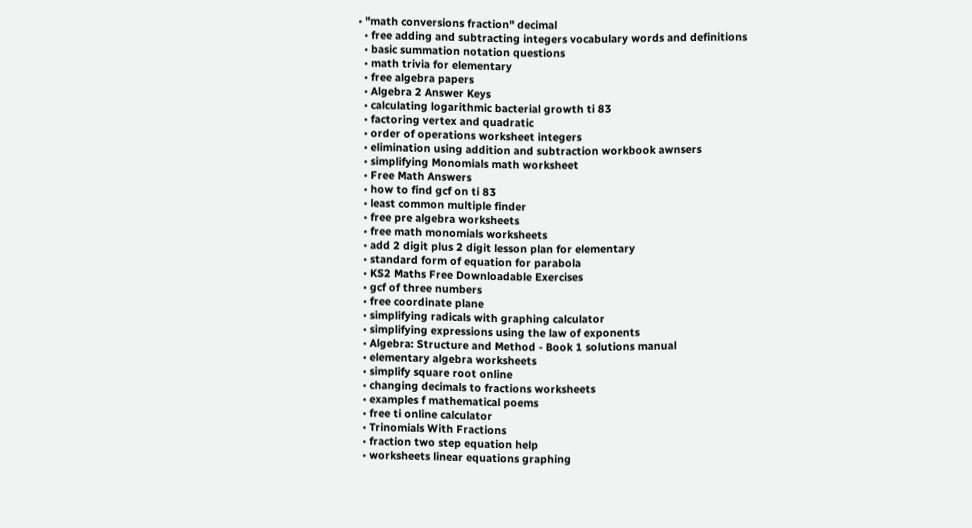• "math conversions fraction" decimal
  • free adding and subtracting integers vocabulary words and definitions
  • basic summation notation questions
  • math trivia for elementary
  • free algebra papers
  • Algebra 2 Answer Keys
  • calculating logarithmic bacterial growth ti 83
  • factoring vertex and quadratic
  • order of operations worksheet integers
  • elimination using addition and subtraction workbook awnsers
  • simplifying Monomials math worksheet
  • Free Math Answers
  • how to find gcf on ti 83
  • least common multiple finder
  • free pre algebra worksheets
  • free math monomials worksheets
  • add 2 digit plus 2 digit lesson plan for elementary
  • standard form of equation for parabola
  • KS2 Maths Free Downloadable Exercises
  • gcf of three numbers
  • free coordinate plane
  • simplifying radicals with graphing calculator
  • simplifying expressions using the law of exponents
  • Algebra: Structure and Method - Book 1 solutions manual
  • elementary algebra worksheets
  • simplify square root online
  • changing decimals to fractions worksheets
  • examples f mathematical poems
  • free ti online calculator
  • Trinomials With Fractions
  • fraction two step equation help
  • worksheets linear equations graphing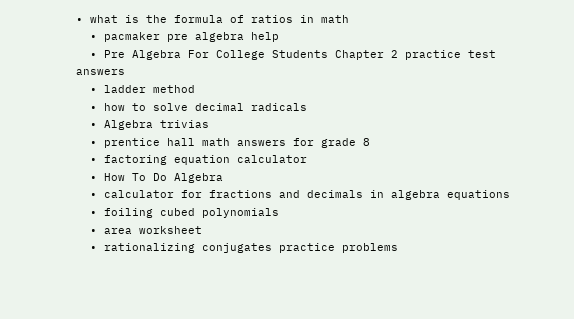• what is the formula of ratios in math
  • pacmaker pre algebra help
  • Pre Algebra For College Students Chapter 2 practice test answers
  • ladder method
  • how to solve decimal radicals
  • Algebra trivias
  • prentice hall math answers for grade 8
  • factoring equation calculator
  • How To Do Algebra
  • calculator for fractions and decimals in algebra equations
  • foiling cubed polynomials
  • area worksheet
  • rationalizing conjugates practice problems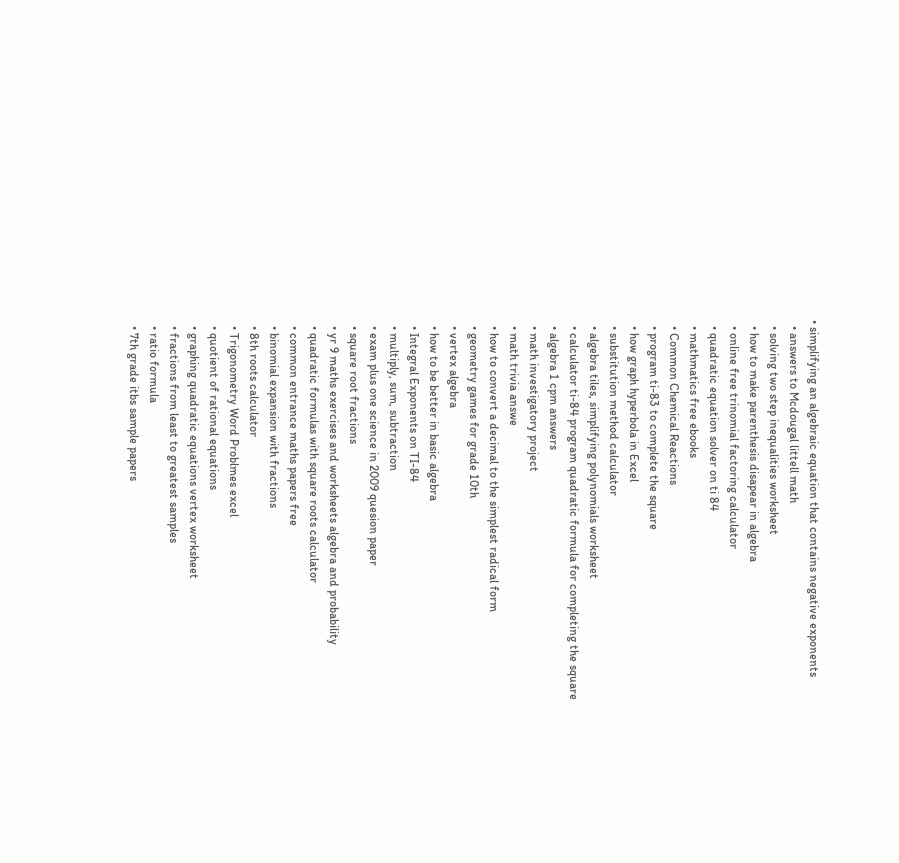• simplifying an algebraic equation that contains negative exponents
  • answers to Mcdougal littell math
  • solving two step inequalities worksheet
  • how to make parenthesis disapear in algebra
  • online free trinomial factoring calculator
  • quadratic equation solver on ti 84
  • mathmatics free ebooks
  • Common Chemical Reactions
  • program ti-83 to complete the square
  • how graph hyperbola in Excel
  • substitution method calculator
  • algebra tiles, simplifying polynomials worksheet
  • calculator ti-84 program quadratic formula for completing the square
  • algebra 1 cpm answers
  • math investigatory project
  • math trivia answe
  • how to convert a decimal to the simplest radical form
  • geometry games for grade 10th
  • vertex algebra
  • how to be better in basic algebra
  • Integral Exponents on TI-84
  • multiply, sum, subtraction
  • exam plus one science in 2009 quesion paper
  • square root fractions
  • yr 9 maths exercises and worksheets algebra and probability
  • quadratic formulas with square roots calculator
  • common entrance maths papers free
  • binomial expansion with fractions
  • 8th roots calculator
  • Trigonometry Word Problmes excel
  • quotient of rational equations
  • graphing quadratic equations vertex worksheet
  • fractions from least to greatest samples
  • ratio formula
  • 7th grade itbs sample papers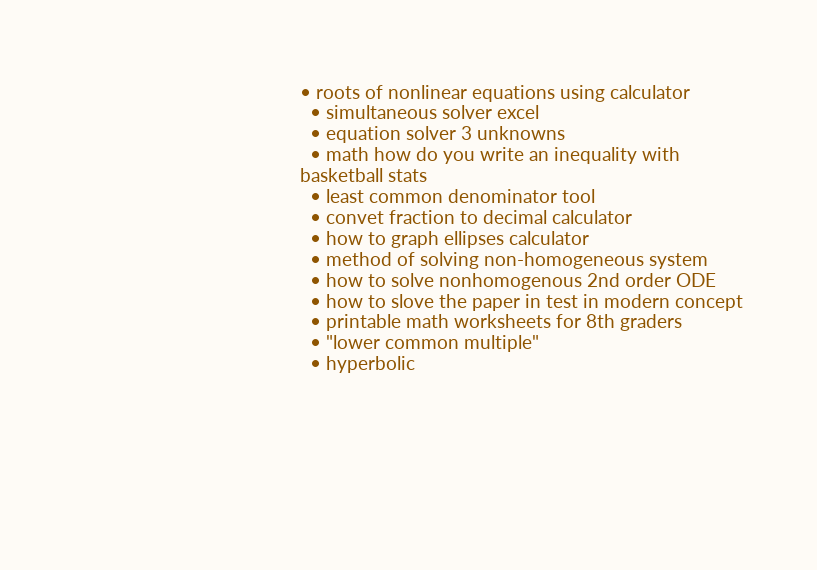• roots of nonlinear equations using calculator
  • simultaneous solver excel
  • equation solver 3 unknowns
  • math how do you write an inequality with basketball stats
  • least common denominator tool
  • convet fraction to decimal calculator
  • how to graph ellipses calculator
  • method of solving non-homogeneous system
  • how to solve nonhomogenous 2nd order ODE
  • how to slove the paper in test in modern concept
  • printable math worksheets for 8th graders
  • "lower common multiple"
  • hyperbolic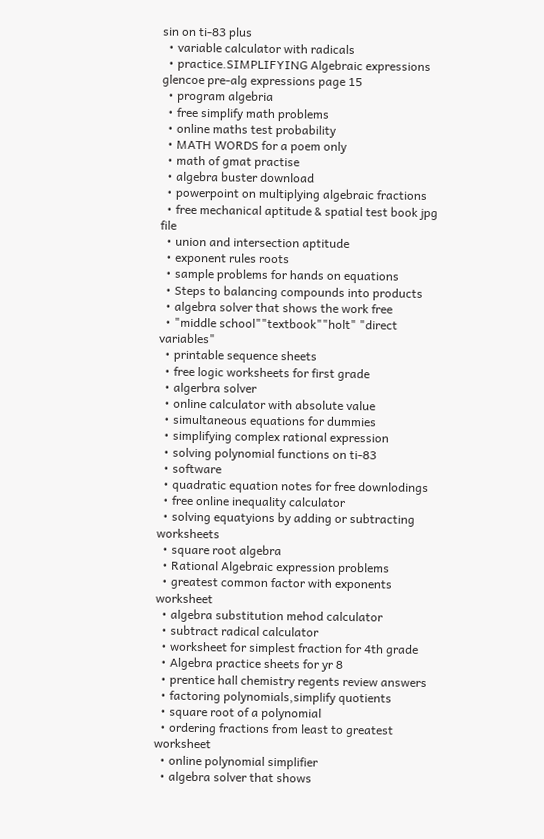sin on ti-83 plus
  • variable calculator with radicals
  • practice.SIMPLIFYING Algebraic expressions glencoe pre-alg expressions page 15
  • program algebria
  • free simplify math problems
  • online maths test probability
  • MATH WORDS for a poem only
  • math of gmat practise
  • algebra buster download
  • powerpoint on multiplying algebraic fractions
  • free mechanical aptitude & spatial test book jpg file
  • union and intersection aptitude
  • exponent rules roots
  • sample problems for hands on equations
  • Steps to balancing compounds into products
  • algebra solver that shows the work free
  • "middle school""textbook""holt" "direct variables"
  • printable sequence sheets
  • free logic worksheets for first grade
  • algerbra solver
  • online calculator with absolute value
  • simultaneous equations for dummies
  • simplifying complex rational expression
  • solving polynomial functions on ti-83
  • software
  • quadratic equation notes for free downlodings
  • free online inequality calculator
  • solving equatyions by adding or subtracting worksheets
  • square root algebra
  • Rational Algebraic expression problems
  • greatest common factor with exponents worksheet
  • algebra substitution mehod calculator
  • subtract radical calculator
  • worksheet for simplest fraction for 4th grade
  • Algebra practice sheets for yr 8
  • prentice hall chemistry regents review answers
  • factoring polynomials,simplify quotients
  • square root of a polynomial
  • ordering fractions from least to greatest worksheet
  • online polynomial simplifier
  • algebra solver that shows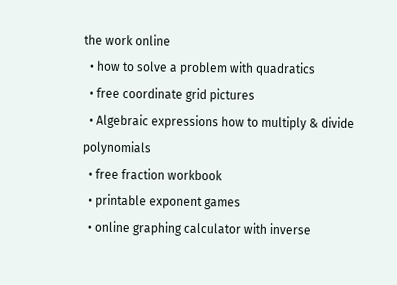the work online
  • how to solve a problem with quadratics
  • free coordinate grid pictures
  • Algebraic expressions how to multiply & divide polynomials
  • free fraction workbook
  • printable exponent games
  • online graphing calculator with inverse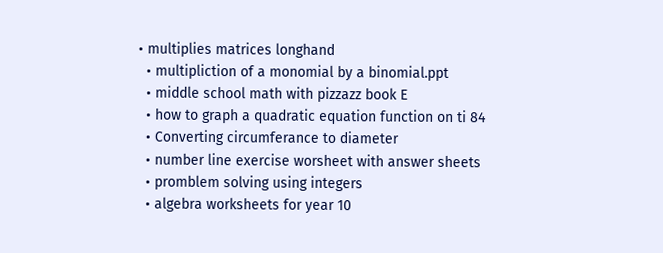• multiplies matrices longhand
  • multipliction of a monomial by a binomial.ppt
  • middle school math with pizzazz book E
  • how to graph a quadratic equation function on ti 84
  • Converting circumferance to diameter
  • number line exercise worsheet with answer sheets
  • promblem solving using integers
  • algebra worksheets for year 10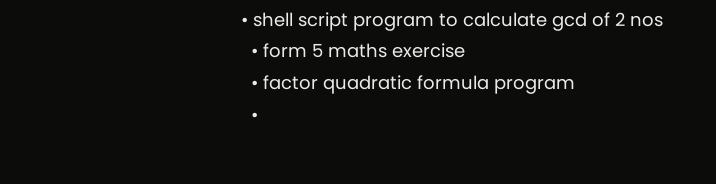• shell script program to calculate gcd of 2 nos
  • form 5 maths exercise
  • factor quadratic formula program
  •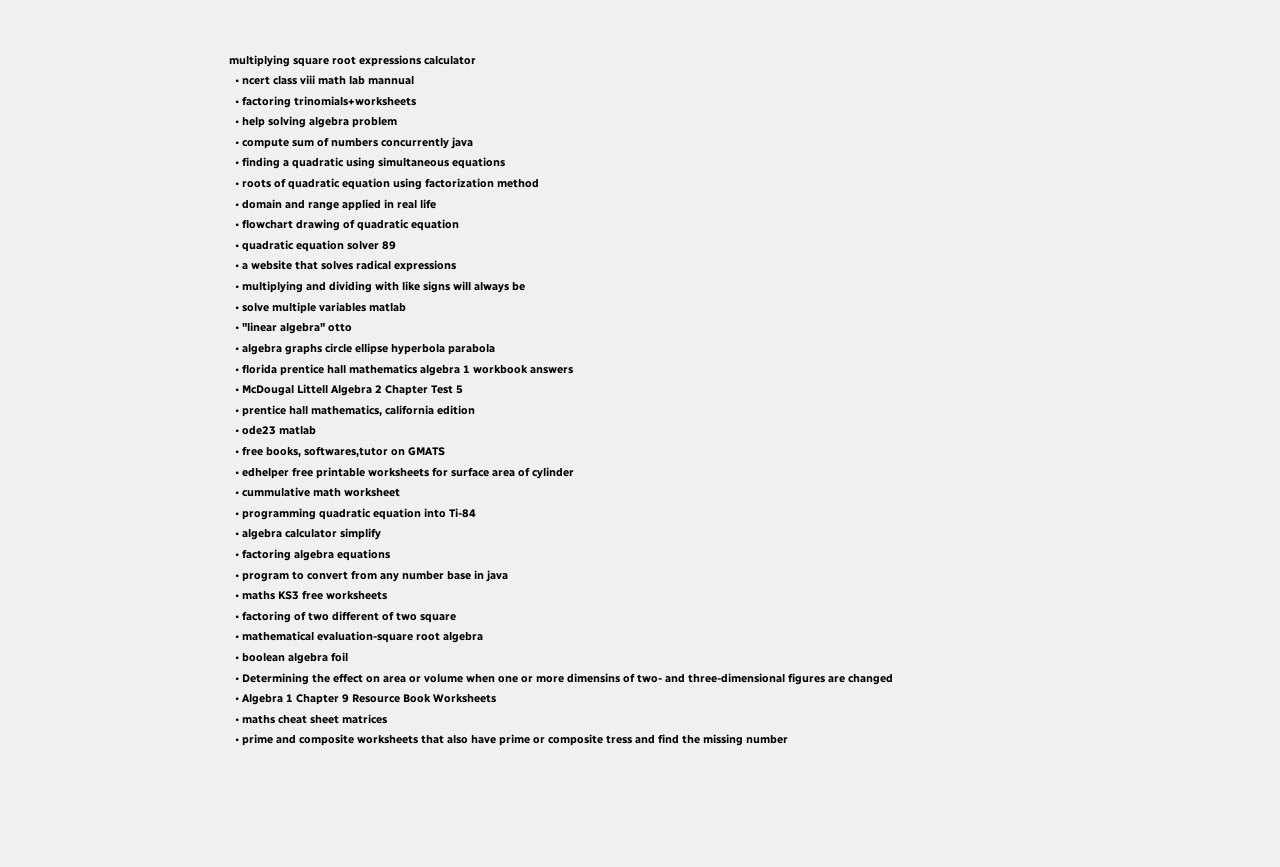multiplying square root expressions calculator
  • ncert class viii math lab mannual
  • factoring trinomials+worksheets
  • help solving algebra problem
  • compute sum of numbers concurrently java
  • finding a quadratic using simultaneous equations
  • roots of quadratic equation using factorization method
  • domain and range applied in real life
  • flowchart drawing of quadratic equation
  • quadratic equation solver 89
  • a website that solves radical expressions
  • multiplying and dividing with like signs will always be
  • solve multiple variables matlab
  • "linear algebra" otto
  • algebra graphs circle ellipse hyperbola parabola
  • florida prentice hall mathematics algebra 1 workbook answers
  • McDougal Littell Algebra 2 Chapter Test 5
  • prentice hall mathematics, california edition
  • ode23 matlab
  • free books, softwares,tutor on GMATS
  • edhelper free printable worksheets for surface area of cylinder
  • cummulative math worksheet
  • programming quadratic equation into Ti-84
  • algebra calculator simplify
  • factoring algebra equations
  • program to convert from any number base in java
  • maths KS3 free worksheets
  • factoring of two different of two square
  • mathematical evaluation-square root algebra
  • boolean algebra foil
  • Determining the effect on area or volume when one or more dimensins of two- and three-dimensional figures are changed
  • Algebra 1 Chapter 9 Resource Book Worksheets
  • maths cheat sheet matrices
  • prime and composite worksheets that also have prime or composite tress and find the missing number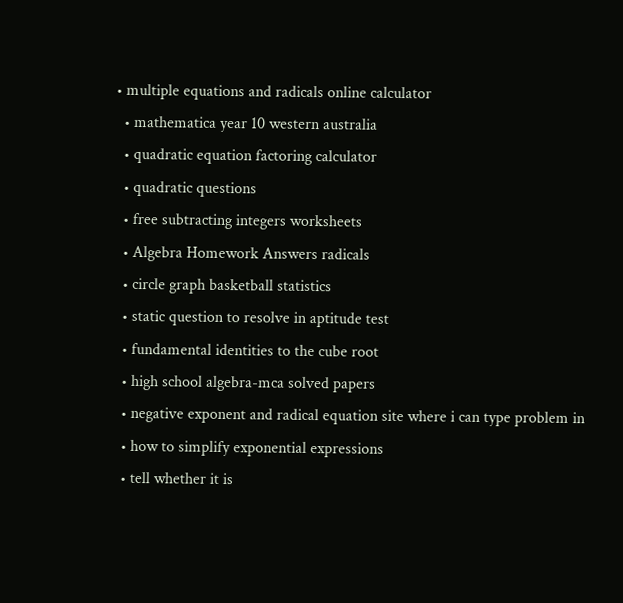• multiple equations and radicals online calculator
  • mathematica year 10 western australia
  • quadratic equation factoring calculator
  • quadratic questions
  • free subtracting integers worksheets
  • Algebra Homework Answers radicals
  • circle graph basketball statistics
  • static question to resolve in aptitude test
  • fundamental identities to the cube root
  • high school algebra-mca solved papers
  • negative exponent and radical equation site where i can type problem in
  • how to simplify exponential expressions
  • tell whether it is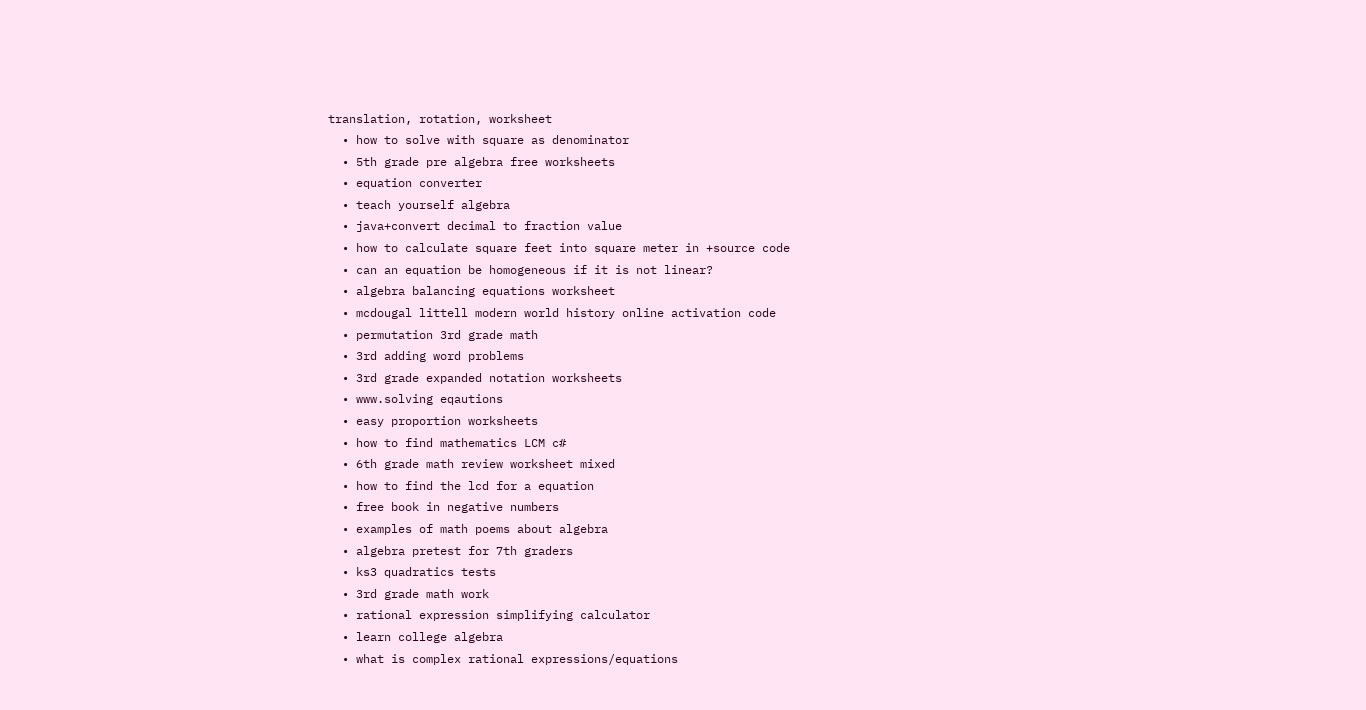translation, rotation, worksheet
  • how to solve with square as denominator
  • 5th grade pre algebra free worksheets
  • equation converter
  • teach yourself algebra
  • java+convert decimal to fraction value
  • how to calculate square feet into square meter in +source code
  • can an equation be homogeneous if it is not linear?
  • algebra balancing equations worksheet
  • mcdougal littell modern world history online activation code
  • permutation 3rd grade math
  • 3rd adding word problems
  • 3rd grade expanded notation worksheets
  • www.solving eqautions
  • easy proportion worksheets
  • how to find mathematics LCM c#
  • 6th grade math review worksheet mixed
  • how to find the lcd for a equation
  • free book in negative numbers
  • examples of math poems about algebra
  • algebra pretest for 7th graders
  • ks3 quadratics tests
  • 3rd grade math work
  • rational expression simplifying calculator
  • learn college algebra
  • what is complex rational expressions/equations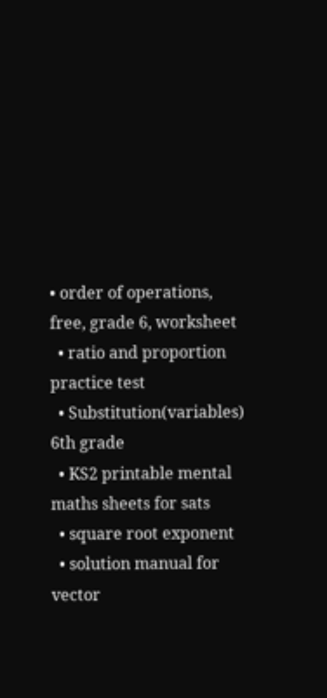• order of operations, free, grade 6, worksheet
  • ratio and proportion practice test
  • Substitution(variables) 6th grade
  • KS2 printable mental maths sheets for sats
  • square root exponent
  • solution manual for vector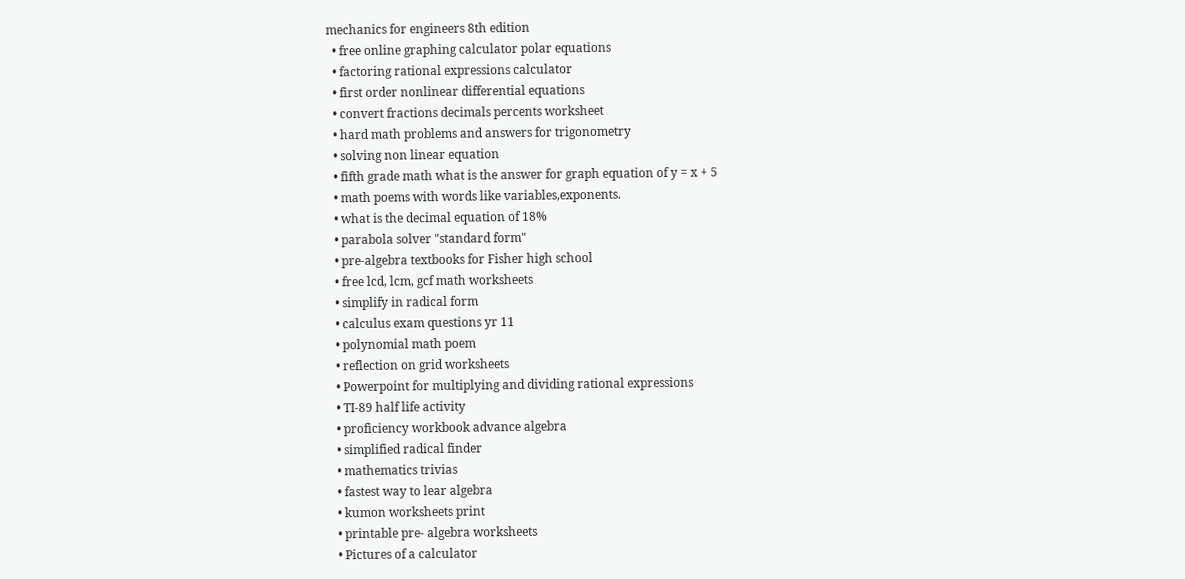mechanics for engineers 8th edition
  • free online graphing calculator polar equations
  • factoring rational expressions calculator
  • first order nonlinear differential equations
  • convert fractions decimals percents worksheet
  • hard math problems and answers for trigonometry
  • solving non linear equation
  • fifth grade math what is the answer for graph equation of y = x + 5
  • math poems with words like variables,exponents.
  • what is the decimal equation of 18%
  • parabola solver "standard form"
  • pre-algebra textbooks for Fisher high school
  • free lcd, lcm, gcf math worksheets
  • simplify in radical form
  • calculus exam questions yr 11
  • polynomial math poem
  • reflection on grid worksheets
  • Powerpoint for multiplying and dividing rational expressions
  • TI-89 half life activity
  • proficiency workbook advance algebra
  • simplified radical finder
  • mathematics trivias
  • fastest way to lear algebra
  • kumon worksheets print
  • printable pre- algebra worksheets
  • Pictures of a calculator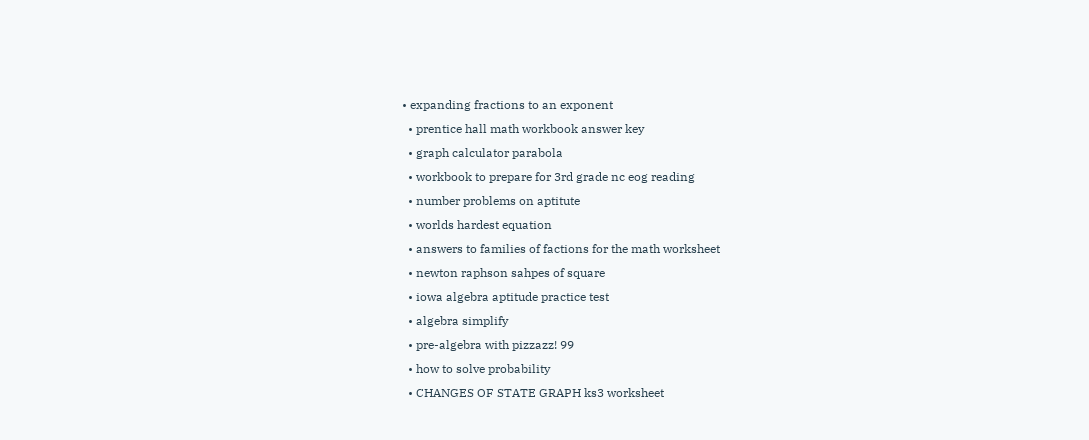• expanding fractions to an exponent
  • prentice hall math workbook answer key
  • graph calculator parabola
  • workbook to prepare for 3rd grade nc eog reading
  • number problems on aptitute
  • worlds hardest equation
  • answers to families of factions for the math worksheet
  • newton raphson sahpes of square
  • iowa algebra aptitude practice test
  • algebra simplify
  • pre-algebra with pizzazz! 99
  • how to solve probability
  • CHANGES OF STATE GRAPH ks3 worksheet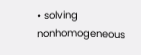• solving nonhomogeneous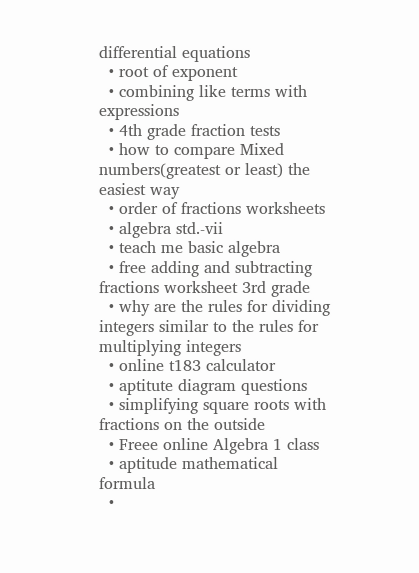differential equations
  • root of exponent
  • combining like terms with expressions
  • 4th grade fraction tests
  • how to compare Mixed numbers(greatest or least) the easiest way
  • order of fractions worksheets
  • algebra std.-vii
  • teach me basic algebra
  • free adding and subtracting fractions worksheet 3rd grade
  • why are the rules for dividing integers similar to the rules for multiplying integers
  • online t183 calculator
  • aptitute diagram questions
  • simplifying square roots with fractions on the outside
  • Freee online Algebra 1 class
  • aptitude mathematical formula
  •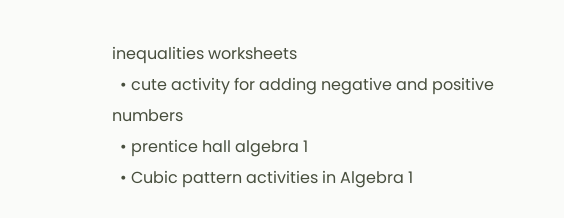inequalities worksheets
  • cute activity for adding negative and positive numbers
  • prentice hall algebra 1
  • Cubic pattern activities in Algebra 1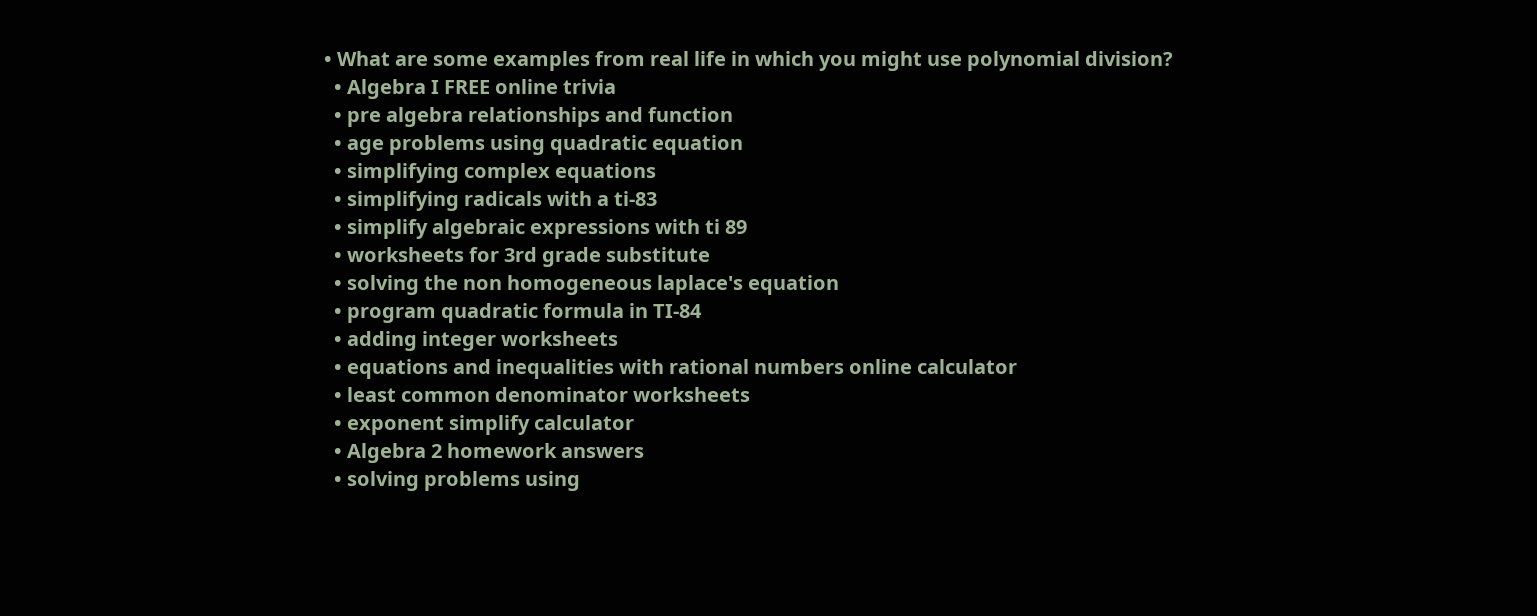• What are some examples from real life in which you might use polynomial division?
  • Algebra I FREE online trivia
  • pre algebra relationships and function
  • age problems using quadratic equation
  • simplifying complex equations
  • simplifying radicals with a ti-83
  • simplify algebraic expressions with ti 89
  • worksheets for 3rd grade substitute
  • solving the non homogeneous laplace's equation
  • program quadratic formula in TI-84
  • adding integer worksheets
  • equations and inequalities with rational numbers online calculator
  • least common denominator worksheets
  • exponent simplify calculator
  • Algebra 2 homework answers
  • solving problems using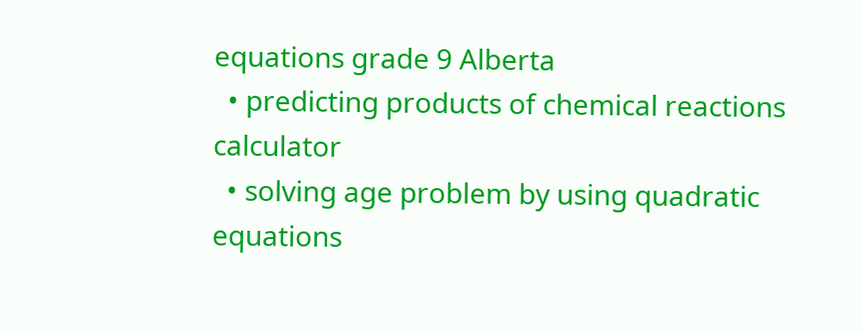equations grade 9 Alberta
  • predicting products of chemical reactions calculator
  • solving age problem by using quadratic equations